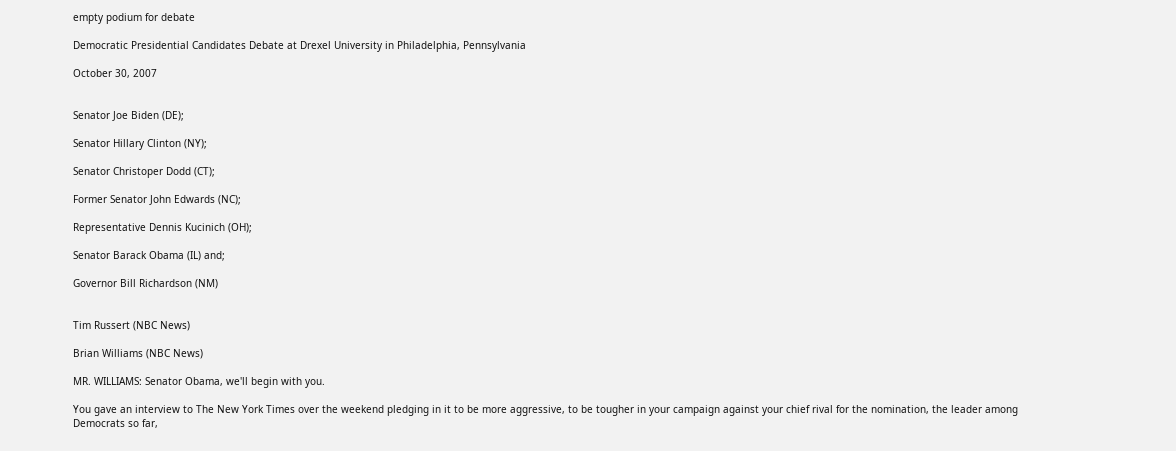empty podium for debate

Democratic Presidential Candidates Debate at Drexel University in Philadelphia, Pennsylvania

October 30, 2007


Senator Joe Biden (DE);

Senator Hillary Clinton (NY);

Senator Christoper Dodd (CT);

Former Senator John Edwards (NC);

Representative Dennis Kucinich (OH);

Senator Barack Obama (IL) and;

Governor Bill Richardson (NM)


Tim Russert (NBC News)

Brian Williams (NBC News)

MR. WILLIAMS: Senator Obama, we'll begin with you.

You gave an interview to The New York Times over the weekend pledging in it to be more aggressive, to be tougher in your campaign against your chief rival for the nomination, the leader among Democrats so far,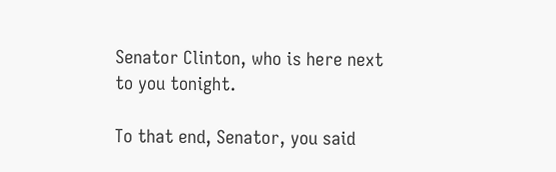Senator Clinton, who is here next to you tonight.

To that end, Senator, you said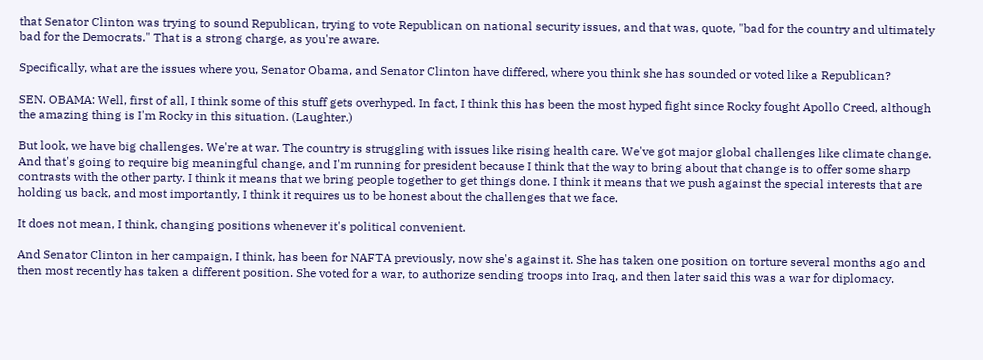that Senator Clinton was trying to sound Republican, trying to vote Republican on national security issues, and that was, quote, "bad for the country and ultimately bad for the Democrats." That is a strong charge, as you're aware.

Specifically, what are the issues where you, Senator Obama, and Senator Clinton have differed, where you think she has sounded or voted like a Republican?

SEN. OBAMA: Well, first of all, I think some of this stuff gets overhyped. In fact, I think this has been the most hyped fight since Rocky fought Apollo Creed, although the amazing thing is I'm Rocky in this situation. (Laughter.)

But look, we have big challenges. We're at war. The country is struggling with issues like rising health care. We've got major global challenges like climate change. And that's going to require big meaningful change, and I'm running for president because I think that the way to bring about that change is to offer some sharp contrasts with the other party. I think it means that we bring people together to get things done. I think it means that we push against the special interests that are holding us back, and most importantly, I think it requires us to be honest about the challenges that we face.

It does not mean, I think, changing positions whenever it's political convenient.

And Senator Clinton in her campaign, I think, has been for NAFTA previously, now she's against it. She has taken one position on torture several months ago and then most recently has taken a different position. She voted for a war, to authorize sending troops into Iraq, and then later said this was a war for diplomacy.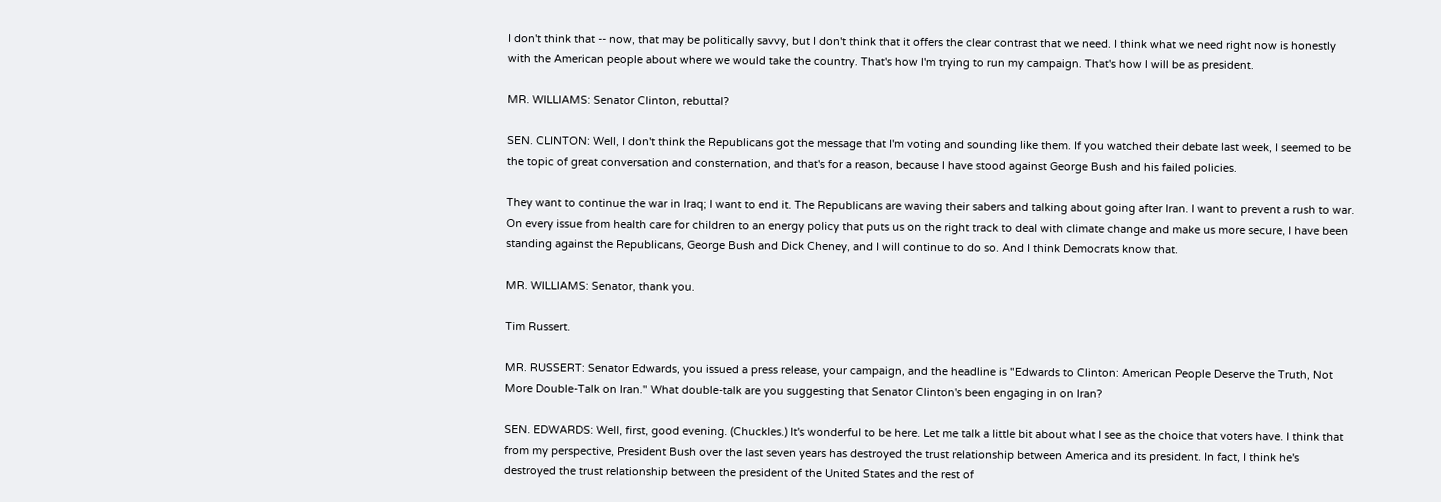I don't think that -- now, that may be politically savvy, but I don't think that it offers the clear contrast that we need. I think what we need right now is honestly with the American people about where we would take the country. That's how I'm trying to run my campaign. That's how I will be as president.

MR. WILLIAMS: Senator Clinton, rebuttal?

SEN. CLINTON: Well, I don't think the Republicans got the message that I'm voting and sounding like them. If you watched their debate last week, I seemed to be the topic of great conversation and consternation, and that's for a reason, because I have stood against George Bush and his failed policies.

They want to continue the war in Iraq; I want to end it. The Republicans are waving their sabers and talking about going after Iran. I want to prevent a rush to war. On every issue from health care for children to an energy policy that puts us on the right track to deal with climate change and make us more secure, I have been standing against the Republicans, George Bush and Dick Cheney, and I will continue to do so. And I think Democrats know that.

MR. WILLIAMS: Senator, thank you.

Tim Russert.

MR. RUSSERT: Senator Edwards, you issued a press release, your campaign, and the headline is "Edwards to Clinton: American People Deserve the Truth, Not More Double-Talk on Iran." What double-talk are you suggesting that Senator Clinton's been engaging in on Iran?

SEN. EDWARDS: Well, first, good evening. (Chuckles.) It's wonderful to be here. Let me talk a little bit about what I see as the choice that voters have. I think that from my perspective, President Bush over the last seven years has destroyed the trust relationship between America and its president. In fact, I think he's destroyed the trust relationship between the president of the United States and the rest of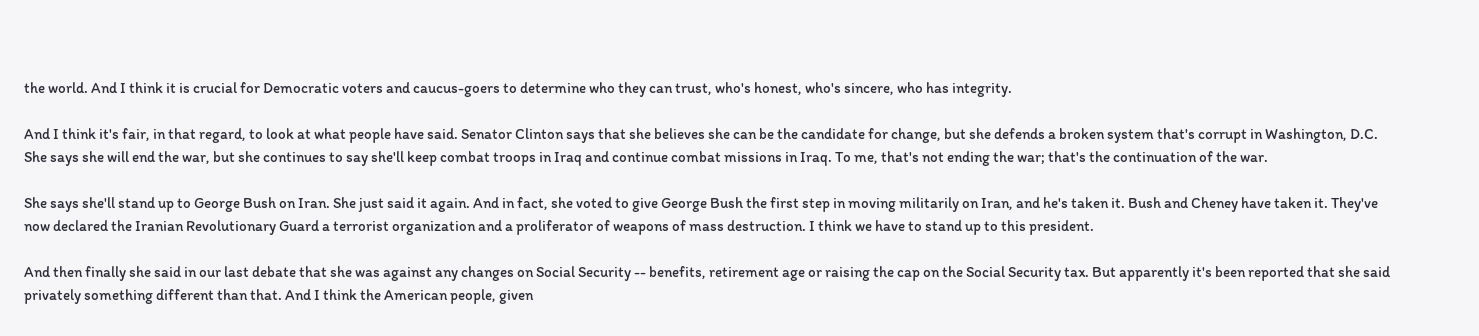the world. And I think it is crucial for Democratic voters and caucus-goers to determine who they can trust, who's honest, who's sincere, who has integrity.

And I think it's fair, in that regard, to look at what people have said. Senator Clinton says that she believes she can be the candidate for change, but she defends a broken system that's corrupt in Washington, D.C. She says she will end the war, but she continues to say she'll keep combat troops in Iraq and continue combat missions in Iraq. To me, that's not ending the war; that's the continuation of the war.

She says she'll stand up to George Bush on Iran. She just said it again. And in fact, she voted to give George Bush the first step in moving militarily on Iran, and he's taken it. Bush and Cheney have taken it. They've now declared the Iranian Revolutionary Guard a terrorist organization and a proliferator of weapons of mass destruction. I think we have to stand up to this president.

And then finally she said in our last debate that she was against any changes on Social Security -- benefits, retirement age or raising the cap on the Social Security tax. But apparently it's been reported that she said privately something different than that. And I think the American people, given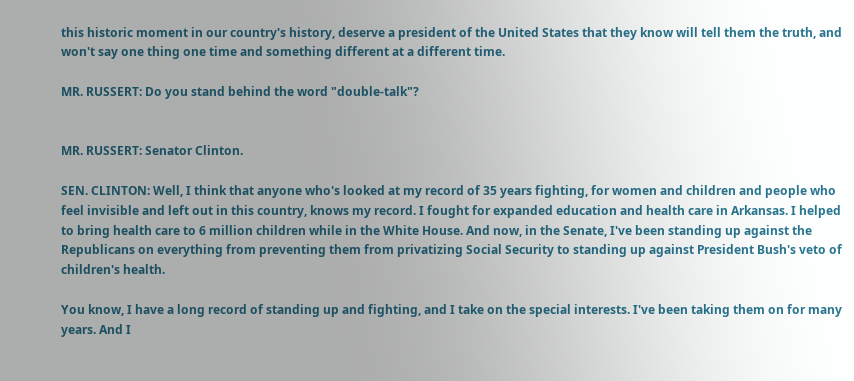this historic moment in our country's history, deserve a president of the United States that they know will tell them the truth, and won't say one thing one time and something different at a different time.

MR. RUSSERT: Do you stand behind the word "double-talk"?


MR. RUSSERT: Senator Clinton.

SEN. CLINTON: Well, I think that anyone who's looked at my record of 35 years fighting, for women and children and people who feel invisible and left out in this country, knows my record. I fought for expanded education and health care in Arkansas. I helped to bring health care to 6 million children while in the White House. And now, in the Senate, I've been standing up against the Republicans on everything from preventing them from privatizing Social Security to standing up against President Bush's veto of children's health.

You know, I have a long record of standing up and fighting, and I take on the special interests. I've been taking them on for many years. And I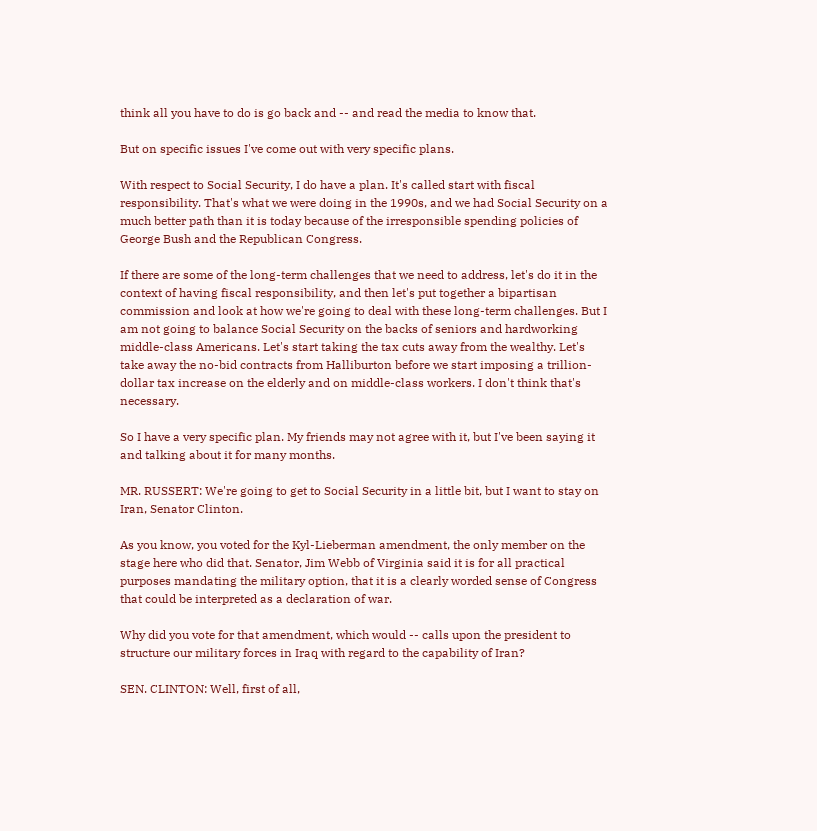think all you have to do is go back and -- and read the media to know that.

But on specific issues I've come out with very specific plans.

With respect to Social Security, I do have a plan. It's called start with fiscal responsibility. That's what we were doing in the 1990s, and we had Social Security on a much better path than it is today because of the irresponsible spending policies of George Bush and the Republican Congress.

If there are some of the long-term challenges that we need to address, let's do it in the context of having fiscal responsibility, and then let's put together a bipartisan commission and look at how we're going to deal with these long-term challenges. But I am not going to balance Social Security on the backs of seniors and hardworking middle-class Americans. Let's start taking the tax cuts away from the wealthy. Let's take away the no-bid contracts from Halliburton before we start imposing a trillion-dollar tax increase on the elderly and on middle-class workers. I don't think that's necessary.

So I have a very specific plan. My friends may not agree with it, but I've been saying it and talking about it for many months.

MR. RUSSERT: We're going to get to Social Security in a little bit, but I want to stay on Iran, Senator Clinton.

As you know, you voted for the Kyl-Lieberman amendment, the only member on the stage here who did that. Senator, Jim Webb of Virginia said it is for all practical purposes mandating the military option, that it is a clearly worded sense of Congress that could be interpreted as a declaration of war.

Why did you vote for that amendment, which would -- calls upon the president to structure our military forces in Iraq with regard to the capability of Iran?

SEN. CLINTON: Well, first of all,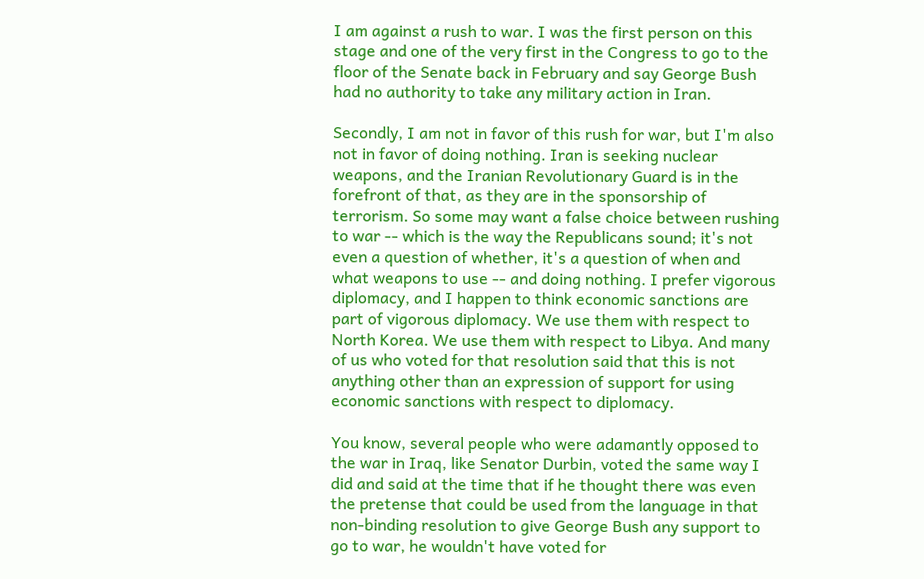I am against a rush to war. I was the first person on this stage and one of the very first in the Congress to go to the floor of the Senate back in February and say George Bush had no authority to take any military action in Iran.

Secondly, I am not in favor of this rush for war, but I'm also not in favor of doing nothing. Iran is seeking nuclear weapons, and the Iranian Revolutionary Guard is in the forefront of that, as they are in the sponsorship of terrorism. So some may want a false choice between rushing to war -- which is the way the Republicans sound; it's not even a question of whether, it's a question of when and what weapons to use -- and doing nothing. I prefer vigorous diplomacy, and I happen to think economic sanctions are part of vigorous diplomacy. We use them with respect to North Korea. We use them with respect to Libya. And many of us who voted for that resolution said that this is not anything other than an expression of support for using economic sanctions with respect to diplomacy.

You know, several people who were adamantly opposed to the war in Iraq, like Senator Durbin, voted the same way I did and said at the time that if he thought there was even the pretense that could be used from the language in that non-binding resolution to give George Bush any support to go to war, he wouldn't have voted for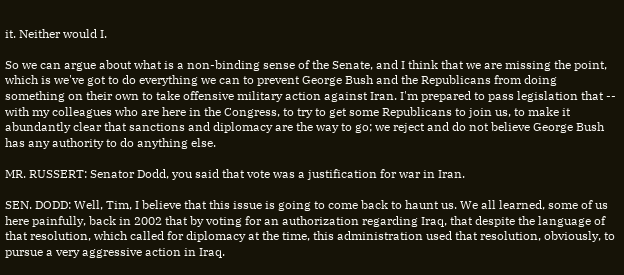it. Neither would I.

So we can argue about what is a non-binding sense of the Senate, and I think that we are missing the point, which is we've got to do everything we can to prevent George Bush and the Republicans from doing something on their own to take offensive military action against Iran. I'm prepared to pass legislation that -- with my colleagues who are here in the Congress, to try to get some Republicans to join us, to make it abundantly clear that sanctions and diplomacy are the way to go; we reject and do not believe George Bush has any authority to do anything else.

MR. RUSSERT: Senator Dodd, you said that vote was a justification for war in Iran.

SEN. DODD: Well, Tim, I believe that this issue is going to come back to haunt us. We all learned, some of us here painfully, back in 2002 that by voting for an authorization regarding Iraq, that despite the language of that resolution, which called for diplomacy at the time, this administration used that resolution, obviously, to pursue a very aggressive action in Iraq.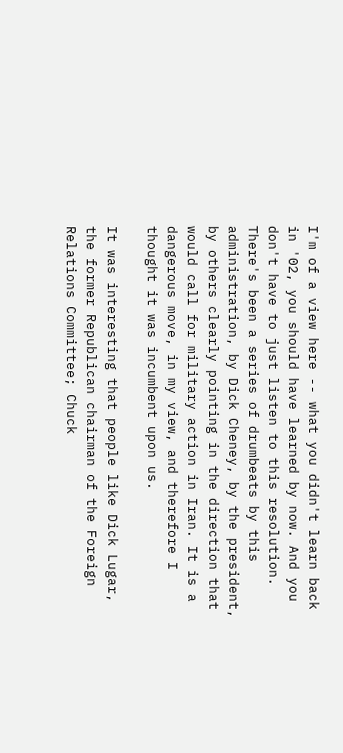I'm of a view here -- what you didn't learn back in '02, you should have learned by now. And you don't have to just listen to this resolution. There's been a series of drumbeats by this administration, by Dick Cheney, by the president, by others clearly pointing in the direction that would call for military action in Iran. It is a dangerous move, in my view, and therefore I thought it was incumbent upon us.

It was interesting that people like Dick Lugar, the former Republican chairman of the Foreign Relations Committee; Chuck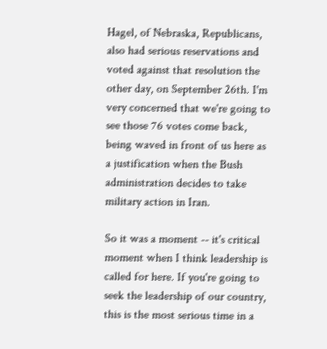Hagel, of Nebraska, Republicans, also had serious reservations and voted against that resolution the other day, on September 26th. I'm very concerned that we're going to see those 76 votes come back, being waved in front of us here as a justification when the Bush administration decides to take military action in Iran.

So it was a moment -- it's critical moment when I think leadership is called for here. If you're going to seek the leadership of our country, this is the most serious time in a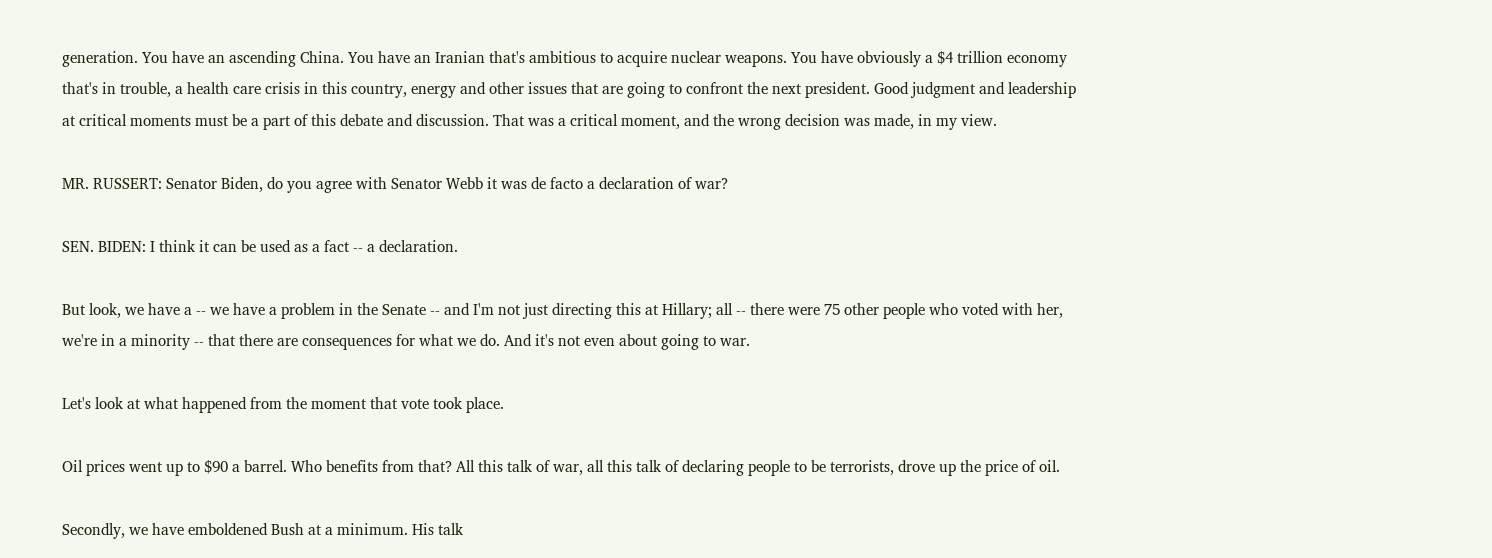generation. You have an ascending China. You have an Iranian that's ambitious to acquire nuclear weapons. You have obviously a $4 trillion economy that's in trouble, a health care crisis in this country, energy and other issues that are going to confront the next president. Good judgment and leadership at critical moments must be a part of this debate and discussion. That was a critical moment, and the wrong decision was made, in my view.

MR. RUSSERT: Senator Biden, do you agree with Senator Webb it was de facto a declaration of war?

SEN. BIDEN: I think it can be used as a fact -- a declaration.

But look, we have a -- we have a problem in the Senate -- and I'm not just directing this at Hillary; all -- there were 75 other people who voted with her, we're in a minority -- that there are consequences for what we do. And it's not even about going to war.

Let's look at what happened from the moment that vote took place.

Oil prices went up to $90 a barrel. Who benefits from that? All this talk of war, all this talk of declaring people to be terrorists, drove up the price of oil.

Secondly, we have emboldened Bush at a minimum. His talk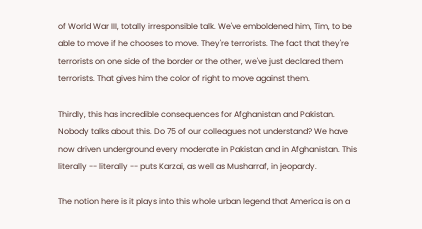of World War III, totally irresponsible talk. We've emboldened him, Tim, to be able to move if he chooses to move. They're terrorists. The fact that they're terrorists on one side of the border or the other, we've just declared them terrorists. That gives him the color of right to move against them.

Thirdly, this has incredible consequences for Afghanistan and Pakistan. Nobody talks about this. Do 75 of our colleagues not understand? We have now driven underground every moderate in Pakistan and in Afghanistan. This literally -- literally -- puts Karzai, as well as Musharraf, in jeopardy.

The notion here is it plays into this whole urban legend that America is on a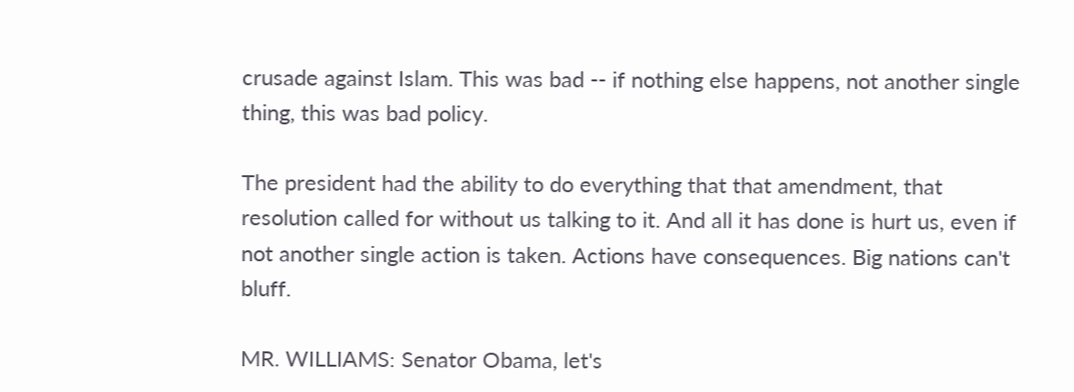crusade against Islam. This was bad -- if nothing else happens, not another single thing, this was bad policy.

The president had the ability to do everything that that amendment, that resolution called for without us talking to it. And all it has done is hurt us, even if not another single action is taken. Actions have consequences. Big nations can't bluff.

MR. WILLIAMS: Senator Obama, let's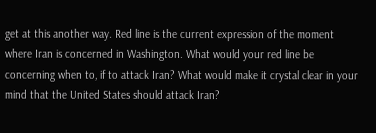get at this another way. Red line is the current expression of the moment where Iran is concerned in Washington. What would your red line be concerning when to, if to attack Iran? What would make it crystal clear in your mind that the United States should attack Iran?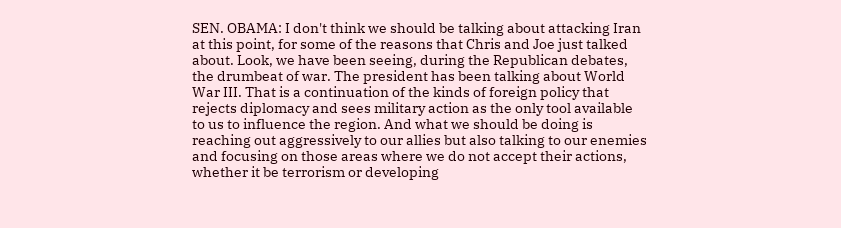SEN. OBAMA: I don't think we should be talking about attacking Iran at this point, for some of the reasons that Chris and Joe just talked about. Look, we have been seeing, during the Republican debates, the drumbeat of war. The president has been talking about World War III. That is a continuation of the kinds of foreign policy that rejects diplomacy and sees military action as the only tool available to us to influence the region. And what we should be doing is reaching out aggressively to our allies but also talking to our enemies and focusing on those areas where we do not accept their actions, whether it be terrorism or developing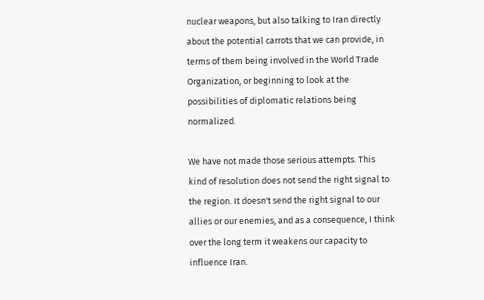nuclear weapons, but also talking to Iran directly about the potential carrots that we can provide, in terms of them being involved in the World Trade Organization, or beginning to look at the possibilities of diplomatic relations being normalized.

We have not made those serious attempts. This kind of resolution does not send the right signal to the region. It doesn't send the right signal to our allies or our enemies, and as a consequence, I think over the long term it weakens our capacity to influence Iran.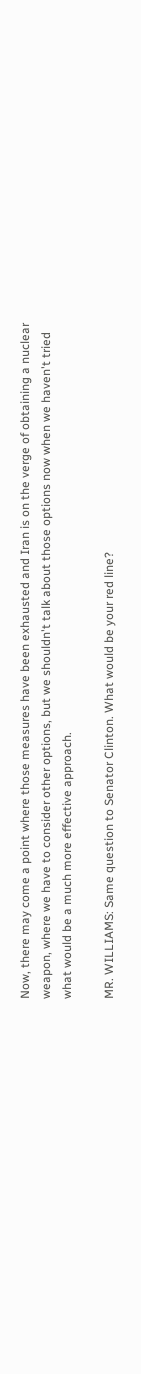Now, there may come a point where those measures have been exhausted and Iran is on the verge of obtaining a nuclear weapon, where we have to consider other options, but we shouldn't talk about those options now when we haven't tried what would be a much more effective approach.

MR. WILLIAMS: Same question to Senator Clinton. What would be your red line?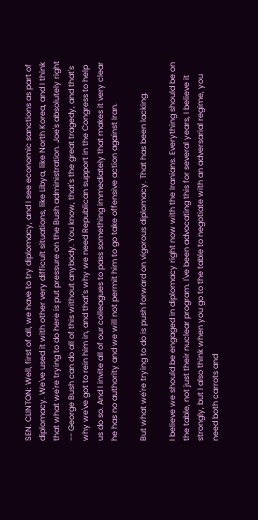SEN. CLINTON: Well, first of all, we have to try diplomacy, and I see economic sanctions as part of diplomacy. We've used it with other very difficult situations, like Libya, like North Korea, and I think that what we're trying to do here is put pressure on the Bush administration. Joe's absolutely right -- George Bush can do all of this without anybody. You know, that's the great tragedy, and that's why we've got to rein him in, and that's why we need Republican support in the Congress to help us do so. And I invite all of our colleagues to pass something immediately that makes it very clear he has no authority and we will not permit him to go take offensive action against Iran.

But what we're trying to do is push forward on vigorous diplomacy. That has been lacking.

I believe we should be engaged in diplomacy right now with the Iranians. Everything should be on the table, not just their nuclear program. I've been advocating this for several years, I believe it strongly, but I also think when you go to the table to negotiate with an adversarial regime, you need both carrots and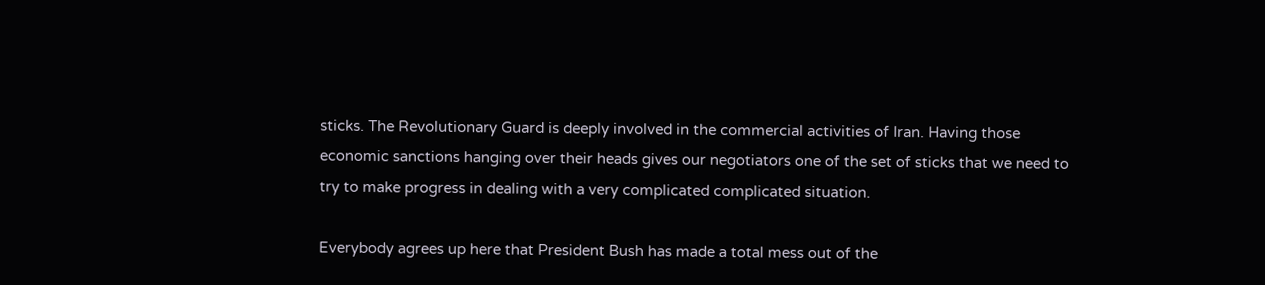sticks. The Revolutionary Guard is deeply involved in the commercial activities of Iran. Having those economic sanctions hanging over their heads gives our negotiators one of the set of sticks that we need to try to make progress in dealing with a very complicated complicated situation.

Everybody agrees up here that President Bush has made a total mess out of the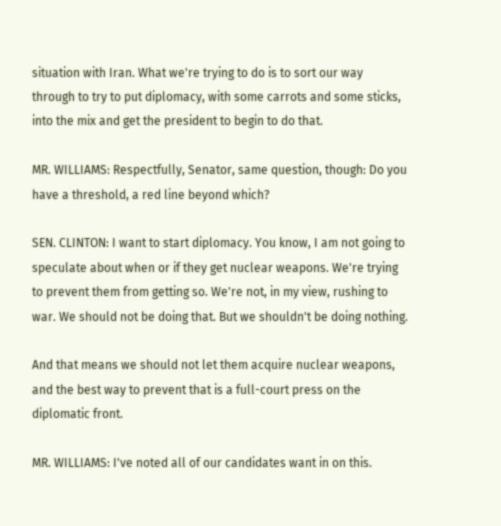situation with Iran. What we're trying to do is to sort our way through to try to put diplomacy, with some carrots and some sticks, into the mix and get the president to begin to do that.

MR. WILLIAMS: Respectfully, Senator, same question, though: Do you have a threshold, a red line beyond which?

SEN. CLINTON: I want to start diplomacy. You know, I am not going to speculate about when or if they get nuclear weapons. We're trying to prevent them from getting so. We're not, in my view, rushing to war. We should not be doing that. But we shouldn't be doing nothing.

And that means we should not let them acquire nuclear weapons, and the best way to prevent that is a full-court press on the diplomatic front.

MR. WILLIAMS: I've noted all of our candidates want in on this.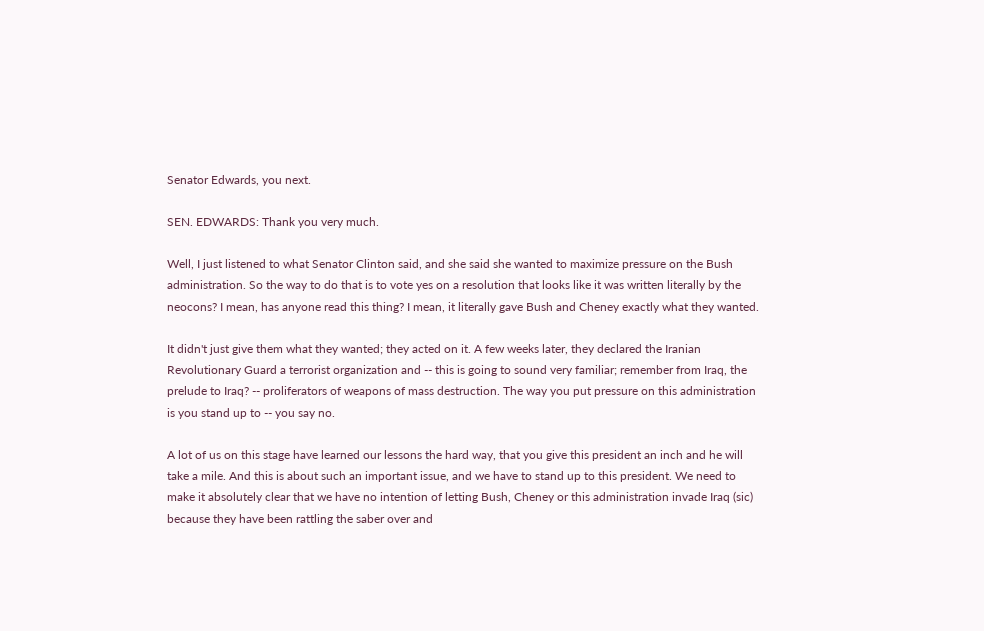Senator Edwards, you next.

SEN. EDWARDS: Thank you very much.

Well, I just listened to what Senator Clinton said, and she said she wanted to maximize pressure on the Bush administration. So the way to do that is to vote yes on a resolution that looks like it was written literally by the neocons? I mean, has anyone read this thing? I mean, it literally gave Bush and Cheney exactly what they wanted.

It didn't just give them what they wanted; they acted on it. A few weeks later, they declared the Iranian Revolutionary Guard a terrorist organization and -- this is going to sound very familiar; remember from Iraq, the prelude to Iraq? -- proliferators of weapons of mass destruction. The way you put pressure on this administration is you stand up to -- you say no.

A lot of us on this stage have learned our lessons the hard way, that you give this president an inch and he will take a mile. And this is about such an important issue, and we have to stand up to this president. We need to make it absolutely clear that we have no intention of letting Bush, Cheney or this administration invade Iraq (sic) because they have been rattling the saber over and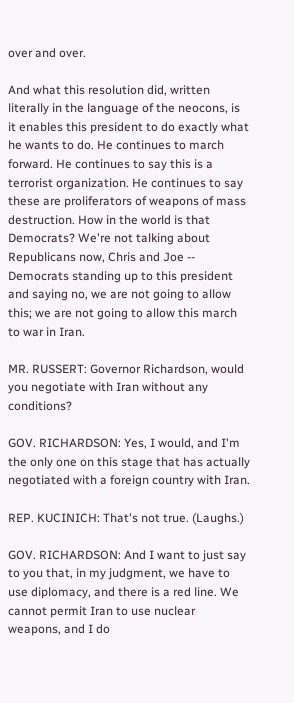over and over.

And what this resolution did, written literally in the language of the neocons, is it enables this president to do exactly what he wants to do. He continues to march forward. He continues to say this is a terrorist organization. He continues to say these are proliferators of weapons of mass destruction. How in the world is that Democrats? We're not talking about Republicans now, Chris and Joe -- Democrats standing up to this president and saying no, we are not going to allow this; we are not going to allow this march to war in Iran.

MR. RUSSERT: Governor Richardson, would you negotiate with Iran without any conditions?

GOV. RICHARDSON: Yes, I would, and I'm the only one on this stage that has actually negotiated with a foreign country with Iran.

REP. KUCINICH: That's not true. (Laughs.)

GOV. RICHARDSON: And I want to just say to you that, in my judgment, we have to use diplomacy, and there is a red line. We cannot permit Iran to use nuclear weapons, and I do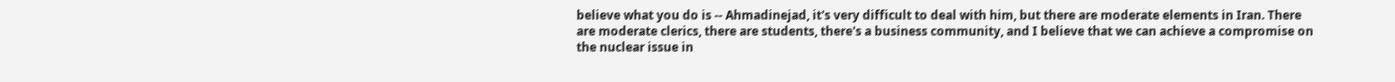believe what you do is -- Ahmadinejad, it's very difficult to deal with him, but there are moderate elements in Iran. There are moderate clerics, there are students, there's a business community, and I believe that we can achieve a compromise on the nuclear issue in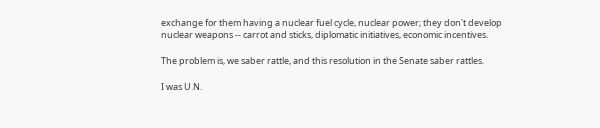exchange for them having a nuclear fuel cycle, nuclear power; they don't develop nuclear weapons -- carrot and sticks, diplomatic initiatives, economic incentives.

The problem is, we saber rattle, and this resolution in the Senate saber rattles.

I was U.N.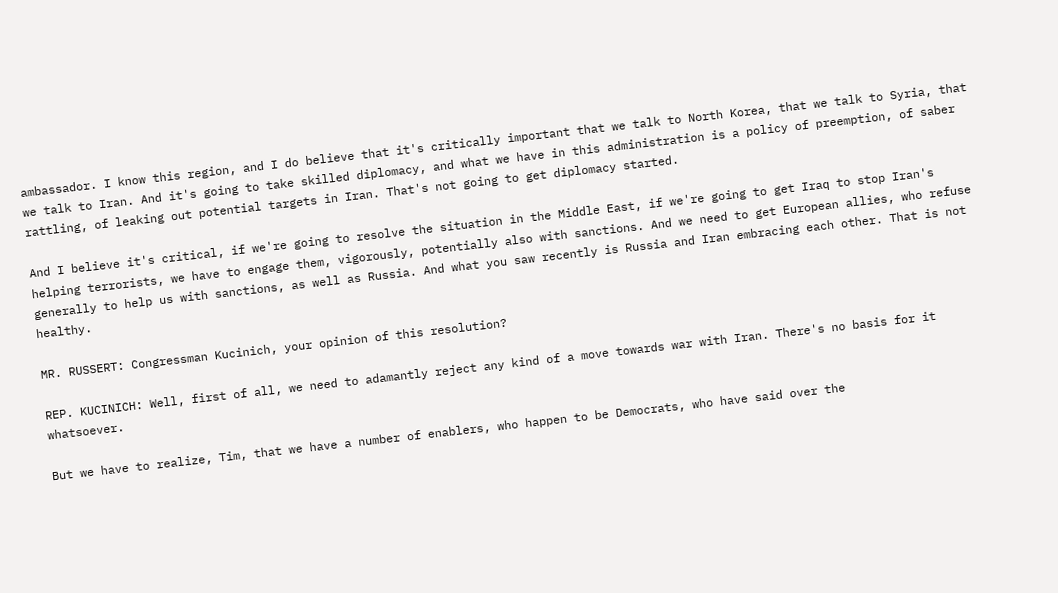ambassador. I know this region, and I do believe that it's critically important that we talk to North Korea, that we talk to Syria, that we talk to Iran. And it's going to take skilled diplomacy, and what we have in this administration is a policy of preemption, of saber rattling, of leaking out potential targets in Iran. That's not going to get diplomacy started.

And I believe it's critical, if we're going to resolve the situation in the Middle East, if we're going to get Iraq to stop Iran's helping terrorists, we have to engage them, vigorously, potentially also with sanctions. And we need to get European allies, who refuse generally to help us with sanctions, as well as Russia. And what you saw recently is Russia and Iran embracing each other. That is not healthy.

MR. RUSSERT: Congressman Kucinich, your opinion of this resolution?

REP. KUCINICH: Well, first of all, we need to adamantly reject any kind of a move towards war with Iran. There's no basis for it whatsoever.

But we have to realize, Tim, that we have a number of enablers, who happen to be Democrats, who have said over the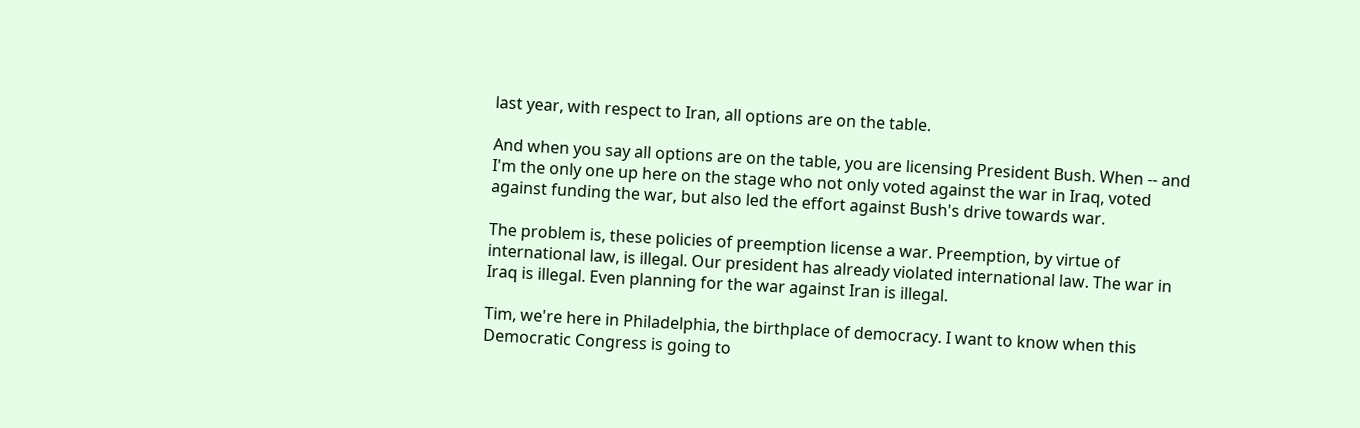last year, with respect to Iran, all options are on the table.

And when you say all options are on the table, you are licensing President Bush. When -- and I'm the only one up here on the stage who not only voted against the war in Iraq, voted against funding the war, but also led the effort against Bush's drive towards war.

The problem is, these policies of preemption license a war. Preemption, by virtue of international law, is illegal. Our president has already violated international law. The war in Iraq is illegal. Even planning for the war against Iran is illegal.

Tim, we're here in Philadelphia, the birthplace of democracy. I want to know when this Democratic Congress is going to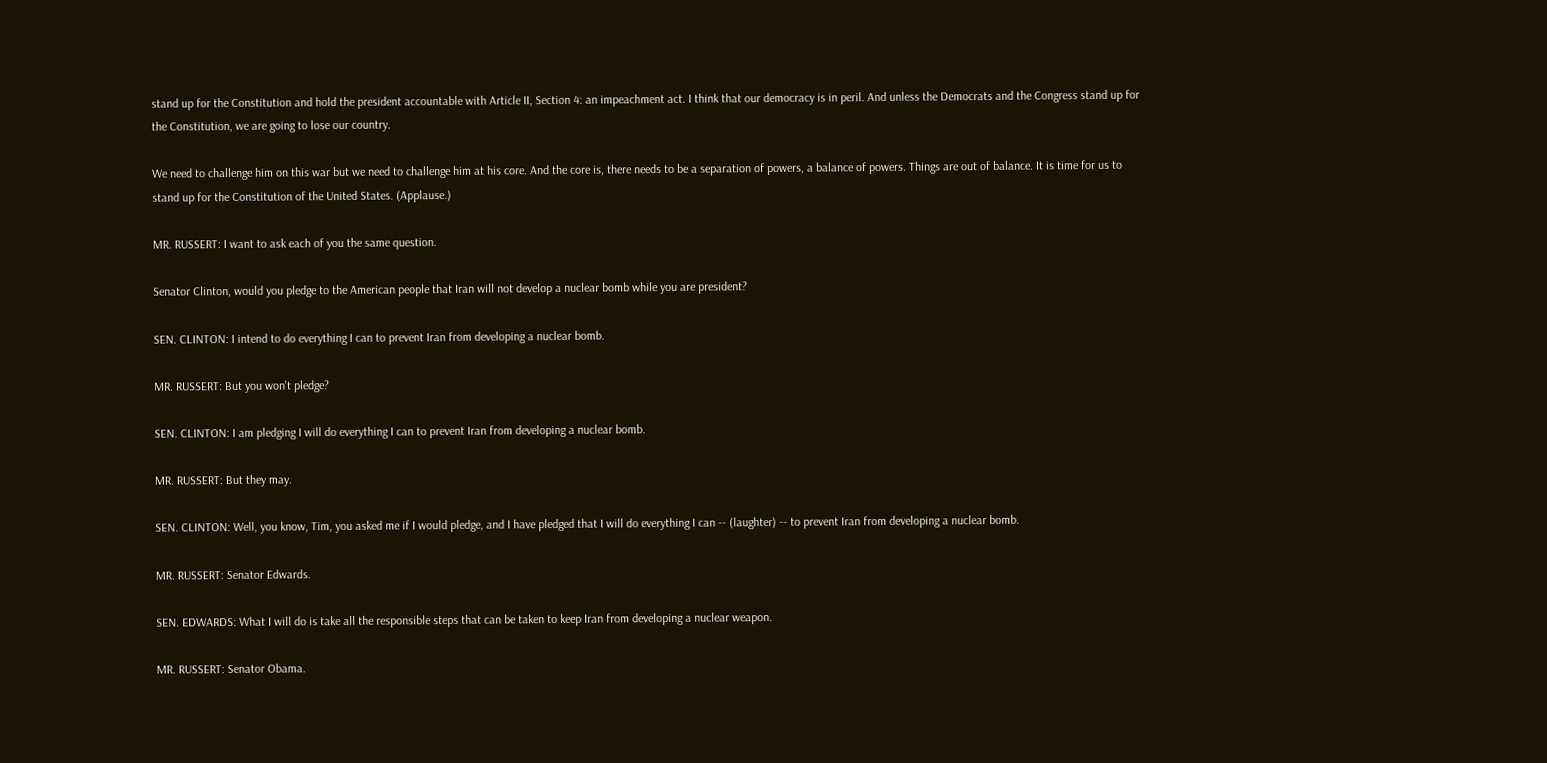stand up for the Constitution and hold the president accountable with Article II, Section 4: an impeachment act. I think that our democracy is in peril. And unless the Democrats and the Congress stand up for the Constitution, we are going to lose our country.

We need to challenge him on this war but we need to challenge him at his core. And the core is, there needs to be a separation of powers, a balance of powers. Things are out of balance. It is time for us to stand up for the Constitution of the United States. (Applause.)

MR. RUSSERT: I want to ask each of you the same question.

Senator Clinton, would you pledge to the American people that Iran will not develop a nuclear bomb while you are president?

SEN. CLINTON: I intend to do everything I can to prevent Iran from developing a nuclear bomb.

MR. RUSSERT: But you won't pledge?

SEN. CLINTON: I am pledging I will do everything I can to prevent Iran from developing a nuclear bomb.

MR. RUSSERT: But they may.

SEN. CLINTON: Well, you know, Tim, you asked me if I would pledge, and I have pledged that I will do everything I can -- (laughter) -- to prevent Iran from developing a nuclear bomb.

MR. RUSSERT: Senator Edwards.

SEN. EDWARDS: What I will do is take all the responsible steps that can be taken to keep Iran from developing a nuclear weapon.

MR. RUSSERT: Senator Obama.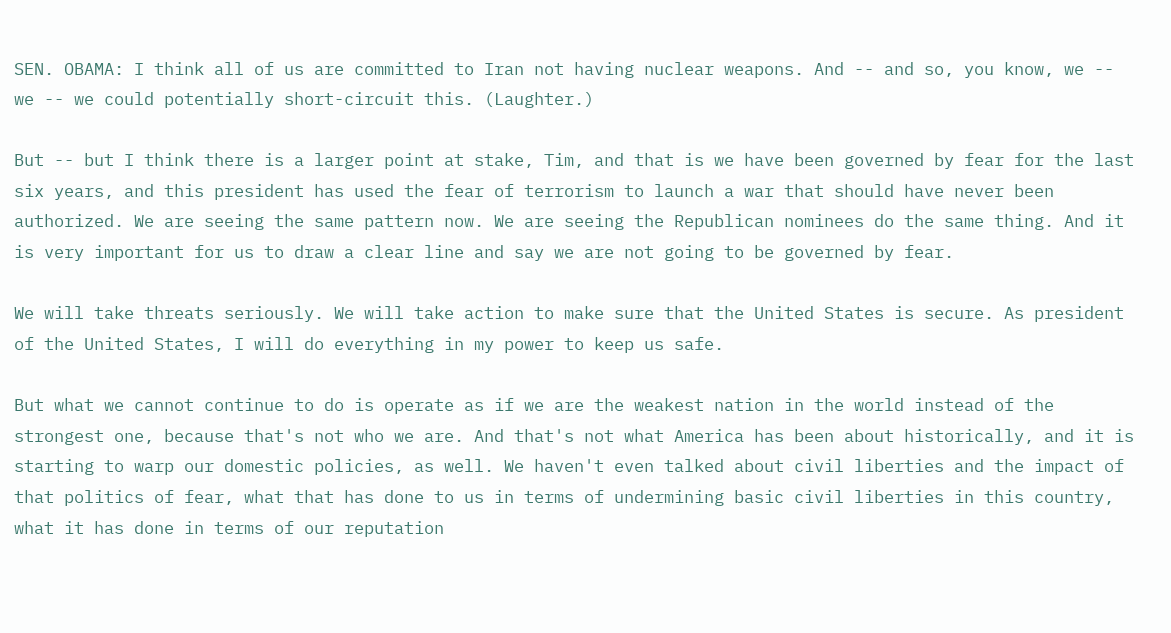SEN. OBAMA: I think all of us are committed to Iran not having nuclear weapons. And -- and so, you know, we -- we -- we could potentially short-circuit this. (Laughter.)

But -- but I think there is a larger point at stake, Tim, and that is we have been governed by fear for the last six years, and this president has used the fear of terrorism to launch a war that should have never been authorized. We are seeing the same pattern now. We are seeing the Republican nominees do the same thing. And it is very important for us to draw a clear line and say we are not going to be governed by fear.

We will take threats seriously. We will take action to make sure that the United States is secure. As president of the United States, I will do everything in my power to keep us safe.

But what we cannot continue to do is operate as if we are the weakest nation in the world instead of the strongest one, because that's not who we are. And that's not what America has been about historically, and it is starting to warp our domestic policies, as well. We haven't even talked about civil liberties and the impact of that politics of fear, what that has done to us in terms of undermining basic civil liberties in this country, what it has done in terms of our reputation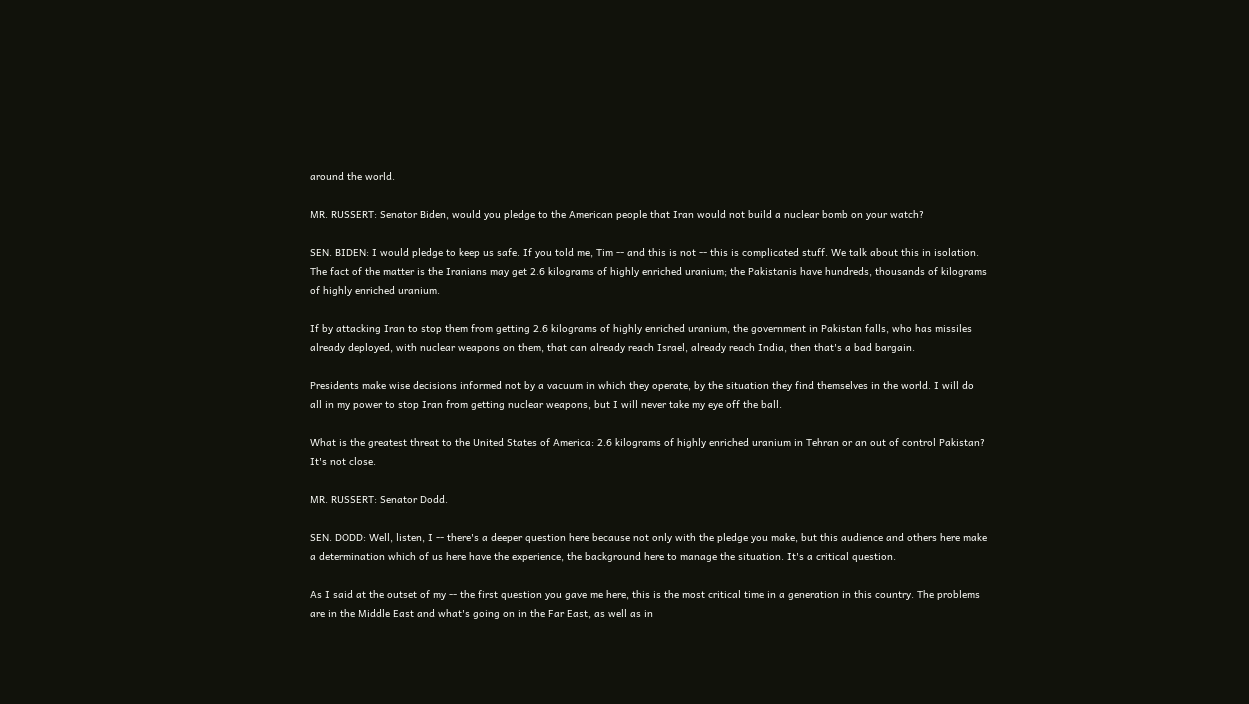around the world.

MR. RUSSERT: Senator Biden, would you pledge to the American people that Iran would not build a nuclear bomb on your watch?

SEN. BIDEN: I would pledge to keep us safe. If you told me, Tim -- and this is not -- this is complicated stuff. We talk about this in isolation. The fact of the matter is the Iranians may get 2.6 kilograms of highly enriched uranium; the Pakistanis have hundreds, thousands of kilograms of highly enriched uranium.

If by attacking Iran to stop them from getting 2.6 kilograms of highly enriched uranium, the government in Pakistan falls, who has missiles already deployed, with nuclear weapons on them, that can already reach Israel, already reach India, then that's a bad bargain.

Presidents make wise decisions informed not by a vacuum in which they operate, by the situation they find themselves in the world. I will do all in my power to stop Iran from getting nuclear weapons, but I will never take my eye off the ball.

What is the greatest threat to the United States of America: 2.6 kilograms of highly enriched uranium in Tehran or an out of control Pakistan? It's not close.

MR. RUSSERT: Senator Dodd.

SEN. DODD: Well, listen, I -- there's a deeper question here because not only with the pledge you make, but this audience and others here make a determination which of us here have the experience, the background here to manage the situation. It's a critical question.

As I said at the outset of my -- the first question you gave me here, this is the most critical time in a generation in this country. The problems are in the Middle East and what's going on in the Far East, as well as in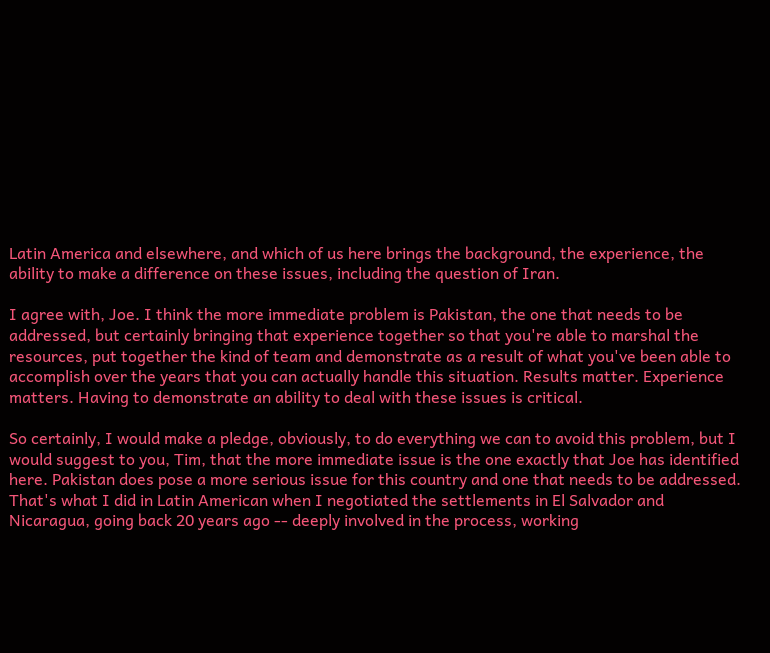Latin America and elsewhere, and which of us here brings the background, the experience, the ability to make a difference on these issues, including the question of Iran.

I agree with, Joe. I think the more immediate problem is Pakistan, the one that needs to be addressed, but certainly bringing that experience together so that you're able to marshal the resources, put together the kind of team and demonstrate as a result of what you've been able to accomplish over the years that you can actually handle this situation. Results matter. Experience matters. Having to demonstrate an ability to deal with these issues is critical.

So certainly, I would make a pledge, obviously, to do everything we can to avoid this problem, but I would suggest to you, Tim, that the more immediate issue is the one exactly that Joe has identified here. Pakistan does pose a more serious issue for this country and one that needs to be addressed. That's what I did in Latin American when I negotiated the settlements in El Salvador and Nicaragua, going back 20 years ago -- deeply involved in the process, working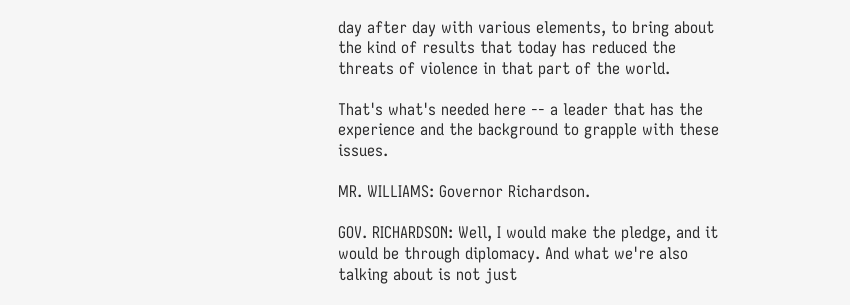day after day with various elements, to bring about the kind of results that today has reduced the threats of violence in that part of the world.

That's what's needed here -- a leader that has the experience and the background to grapple with these issues.

MR. WILLIAMS: Governor Richardson.

GOV. RICHARDSON: Well, I would make the pledge, and it would be through diplomacy. And what we're also talking about is not just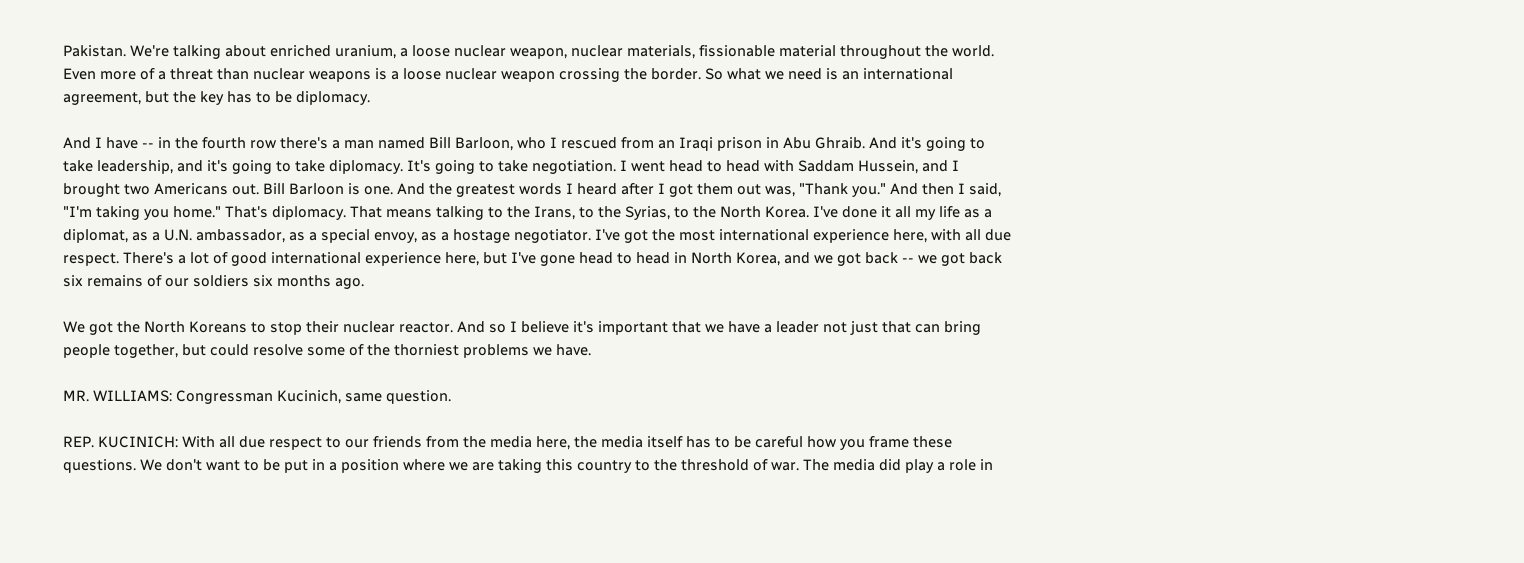Pakistan. We're talking about enriched uranium, a loose nuclear weapon, nuclear materials, fissionable material throughout the world. Even more of a threat than nuclear weapons is a loose nuclear weapon crossing the border. So what we need is an international agreement, but the key has to be diplomacy.

And I have -- in the fourth row there's a man named Bill Barloon, who I rescued from an Iraqi prison in Abu Ghraib. And it's going to take leadership, and it's going to take diplomacy. It's going to take negotiation. I went head to head with Saddam Hussein, and I brought two Americans out. Bill Barloon is one. And the greatest words I heard after I got them out was, "Thank you." And then I said, "I'm taking you home." That's diplomacy. That means talking to the Irans, to the Syrias, to the North Korea. I've done it all my life as a diplomat, as a U.N. ambassador, as a special envoy, as a hostage negotiator. I've got the most international experience here, with all due respect. There's a lot of good international experience here, but I've gone head to head in North Korea, and we got back -- we got back six remains of our soldiers six months ago.

We got the North Koreans to stop their nuclear reactor. And so I believe it's important that we have a leader not just that can bring people together, but could resolve some of the thorniest problems we have.

MR. WILLIAMS: Congressman Kucinich, same question.

REP. KUCINICH: With all due respect to our friends from the media here, the media itself has to be careful how you frame these questions. We don't want to be put in a position where we are taking this country to the threshold of war. The media did play a role in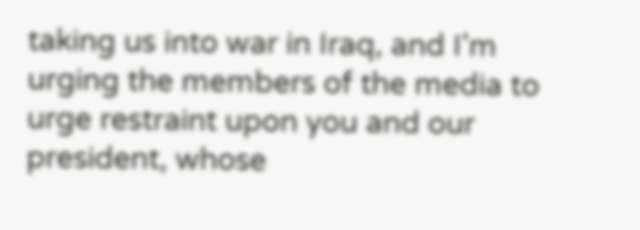taking us into war in Iraq, and I'm urging the members of the media to urge restraint upon you and our president, whose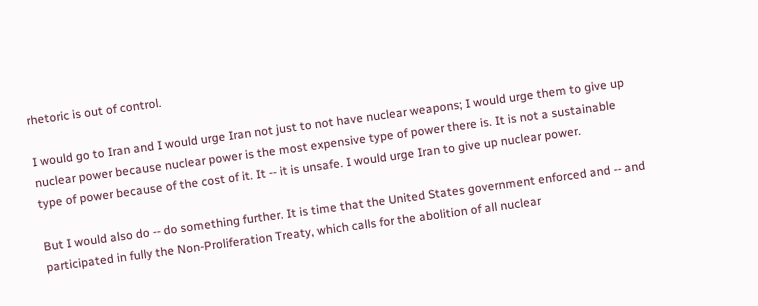rhetoric is out of control.

I would go to Iran and I would urge Iran not just to not have nuclear weapons; I would urge them to give up nuclear power because nuclear power is the most expensive type of power there is. It is not a sustainable type of power because of the cost of it. It -- it is unsafe. I would urge Iran to give up nuclear power.

But I would also do -- do something further. It is time that the United States government enforced and -- and participated in fully the Non-Proliferation Treaty, which calls for the abolition of all nuclear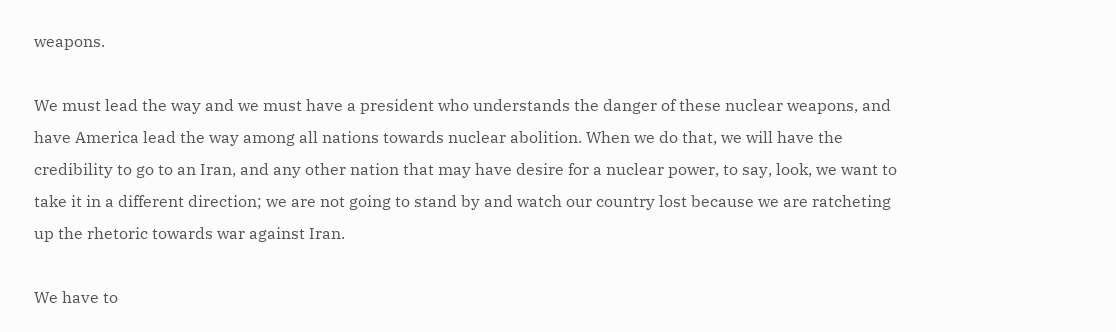weapons.

We must lead the way and we must have a president who understands the danger of these nuclear weapons, and have America lead the way among all nations towards nuclear abolition. When we do that, we will have the credibility to go to an Iran, and any other nation that may have desire for a nuclear power, to say, look, we want to take it in a different direction; we are not going to stand by and watch our country lost because we are ratcheting up the rhetoric towards war against Iran.

We have to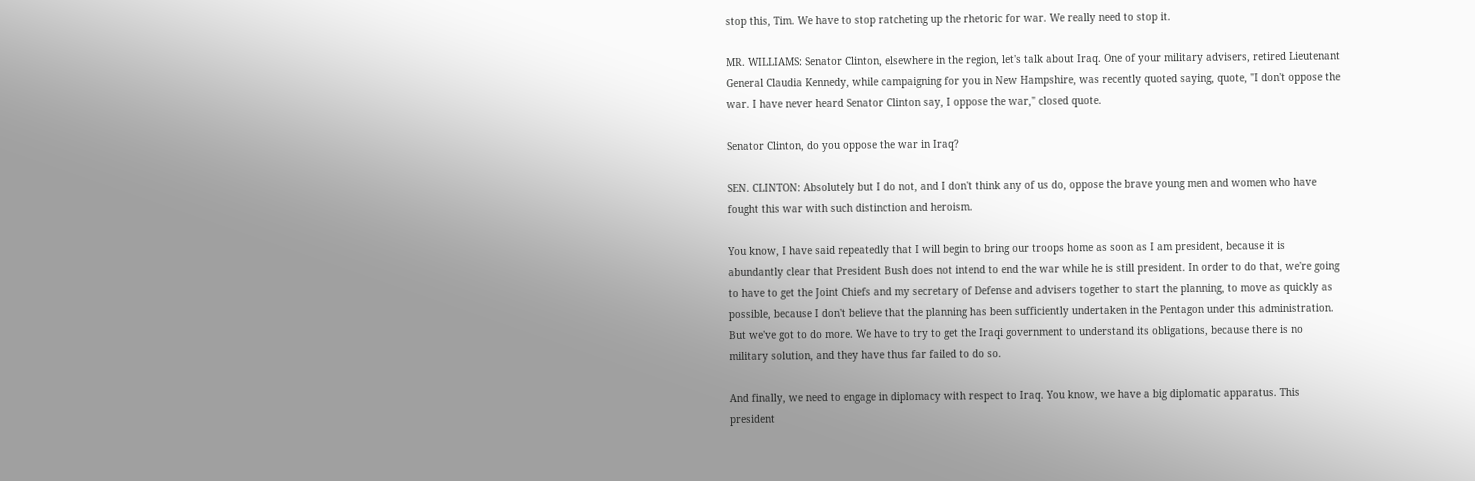stop this, Tim. We have to stop ratcheting up the rhetoric for war. We really need to stop it.

MR. WILLIAMS: Senator Clinton, elsewhere in the region, let's talk about Iraq. One of your military advisers, retired Lieutenant General Claudia Kennedy, while campaigning for you in New Hampshire, was recently quoted saying, quote, "I don't oppose the war. I have never heard Senator Clinton say, I oppose the war," closed quote.

Senator Clinton, do you oppose the war in Iraq?

SEN. CLINTON: Absolutely but I do not, and I don't think any of us do, oppose the brave young men and women who have fought this war with such distinction and heroism.

You know, I have said repeatedly that I will begin to bring our troops home as soon as I am president, because it is abundantly clear that President Bush does not intend to end the war while he is still president. In order to do that, we're going to have to get the Joint Chiefs and my secretary of Defense and advisers together to start the planning, to move as quickly as possible, because I don't believe that the planning has been sufficiently undertaken in the Pentagon under this administration. But we've got to do more. We have to try to get the Iraqi government to understand its obligations, because there is no military solution, and they have thus far failed to do so.

And finally, we need to engage in diplomacy with respect to Iraq. You know, we have a big diplomatic apparatus. This president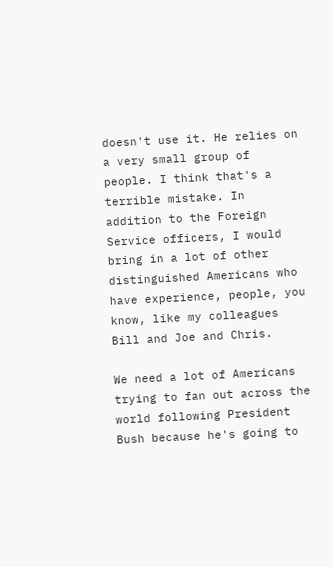doesn't use it. He relies on a very small group of people. I think that's a terrible mistake. In addition to the Foreign Service officers, I would bring in a lot of other distinguished Americans who have experience, people, you know, like my colleagues Bill and Joe and Chris.

We need a lot of Americans trying to fan out across the world following President Bush because he's going to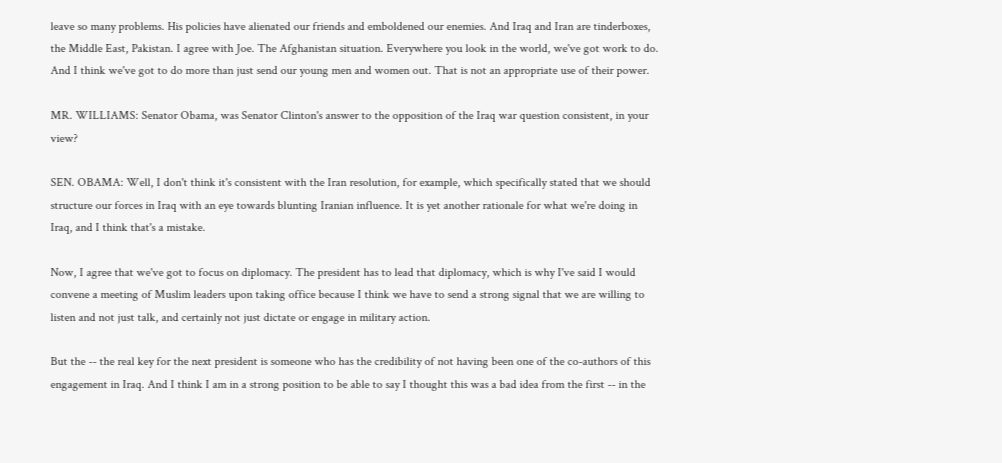leave so many problems. His policies have alienated our friends and emboldened our enemies. And Iraq and Iran are tinderboxes, the Middle East, Pakistan. I agree with Joe. The Afghanistan situation. Everywhere you look in the world, we've got work to do. And I think we've got to do more than just send our young men and women out. That is not an appropriate use of their power.

MR. WILLIAMS: Senator Obama, was Senator Clinton's answer to the opposition of the Iraq war question consistent, in your view?

SEN. OBAMA: Well, I don't think it's consistent with the Iran resolution, for example, which specifically stated that we should structure our forces in Iraq with an eye towards blunting Iranian influence. It is yet another rationale for what we're doing in Iraq, and I think that's a mistake.

Now, I agree that we've got to focus on diplomacy. The president has to lead that diplomacy, which is why I've said I would convene a meeting of Muslim leaders upon taking office because I think we have to send a strong signal that we are willing to listen and not just talk, and certainly not just dictate or engage in military action.

But the -- the real key for the next president is someone who has the credibility of not having been one of the co-authors of this engagement in Iraq. And I think I am in a strong position to be able to say I thought this was a bad idea from the first -- in the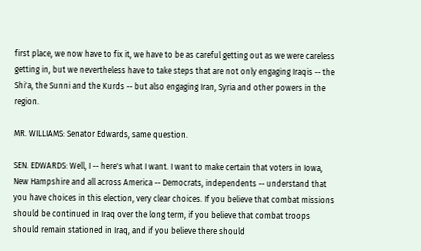first place, we now have to fix it, we have to be as careful getting out as we were careless getting in, but we nevertheless have to take steps that are not only engaging Iraqis -- the Shi'a, the Sunni and the Kurds -- but also engaging Iran, Syria and other powers in the region.

MR. WILLIAMS: Senator Edwards, same question.

SEN. EDWARDS: Well, I -- here's what I want. I want to make certain that voters in Iowa, New Hampshire and all across America -- Democrats, independents -- understand that you have choices in this election, very clear choices. If you believe that combat missions should be continued in Iraq over the long term, if you believe that combat troops should remain stationed in Iraq, and if you believe there should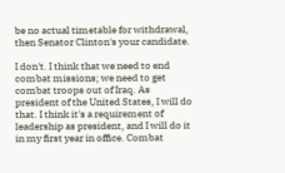be no actual timetable for withdrawal, then Senator Clinton's your candidate.

I don't. I think that we need to end combat missions; we need to get combat troops out of Iraq. As president of the United States, I will do that. I think it's a requirement of leadership as president, and I will do it in my first year in office. Combat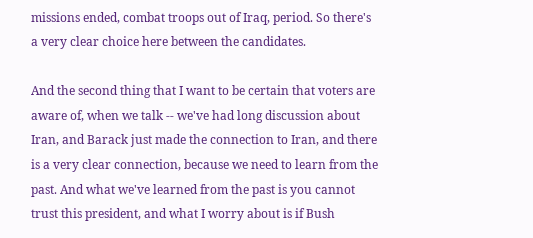missions ended, combat troops out of Iraq, period. So there's a very clear choice here between the candidates.

And the second thing that I want to be certain that voters are aware of, when we talk -- we've had long discussion about Iran, and Barack just made the connection to Iran, and there is a very clear connection, because we need to learn from the past. And what we've learned from the past is you cannot trust this president, and what I worry about is if Bush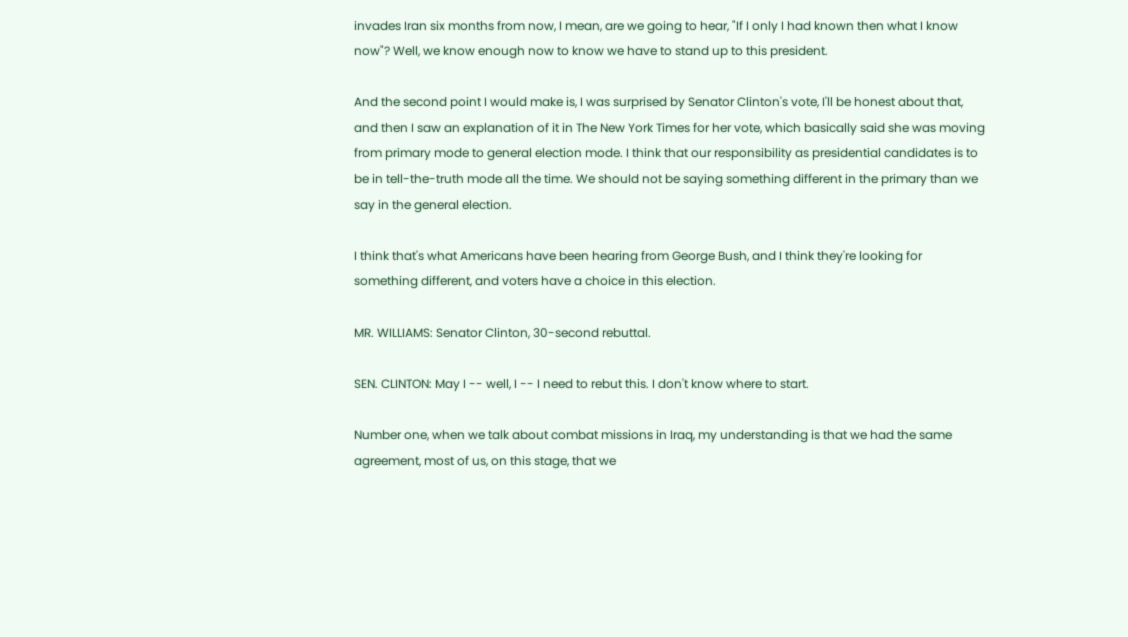invades Iran six months from now, I mean, are we going to hear, "If I only I had known then what I know now"? Well, we know enough now to know we have to stand up to this president.

And the second point I would make is, I was surprised by Senator Clinton's vote, I'll be honest about that, and then I saw an explanation of it in The New York Times for her vote, which basically said she was moving from primary mode to general election mode. I think that our responsibility as presidential candidates is to be in tell-the-truth mode all the time. We should not be saying something different in the primary than we say in the general election.

I think that's what Americans have been hearing from George Bush, and I think they're looking for something different, and voters have a choice in this election.

MR. WILLIAMS: Senator Clinton, 30-second rebuttal.

SEN. CLINTON: May I -- well, I -- I need to rebut this. I don't know where to start.

Number one, when we talk about combat missions in Iraq, my understanding is that we had the same agreement, most of us, on this stage, that we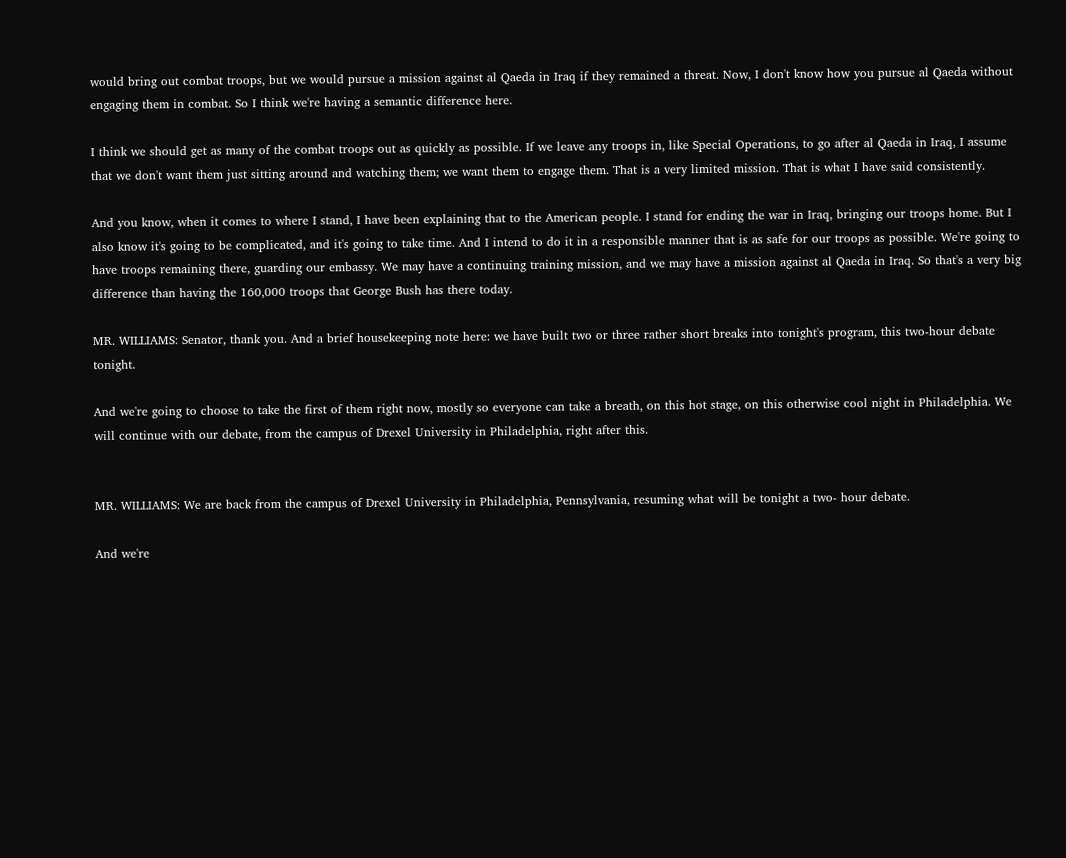would bring out combat troops, but we would pursue a mission against al Qaeda in Iraq if they remained a threat. Now, I don't know how you pursue al Qaeda without engaging them in combat. So I think we're having a semantic difference here.

I think we should get as many of the combat troops out as quickly as possible. If we leave any troops in, like Special Operations, to go after al Qaeda in Iraq, I assume that we don't want them just sitting around and watching them; we want them to engage them. That is a very limited mission. That is what I have said consistently.

And you know, when it comes to where I stand, I have been explaining that to the American people. I stand for ending the war in Iraq, bringing our troops home. But I also know it's going to be complicated, and it's going to take time. And I intend to do it in a responsible manner that is as safe for our troops as possible. We're going to have troops remaining there, guarding our embassy. We may have a continuing training mission, and we may have a mission against al Qaeda in Iraq. So that's a very big difference than having the 160,000 troops that George Bush has there today.

MR. WILLIAMS: Senator, thank you. And a brief housekeeping note here: we have built two or three rather short breaks into tonight's program, this two-hour debate tonight.

And we're going to choose to take the first of them right now, mostly so everyone can take a breath, on this hot stage, on this otherwise cool night in Philadelphia. We will continue with our debate, from the campus of Drexel University in Philadelphia, right after this.


MR. WILLIAMS: We are back from the campus of Drexel University in Philadelphia, Pennsylvania, resuming what will be tonight a two- hour debate.

And we're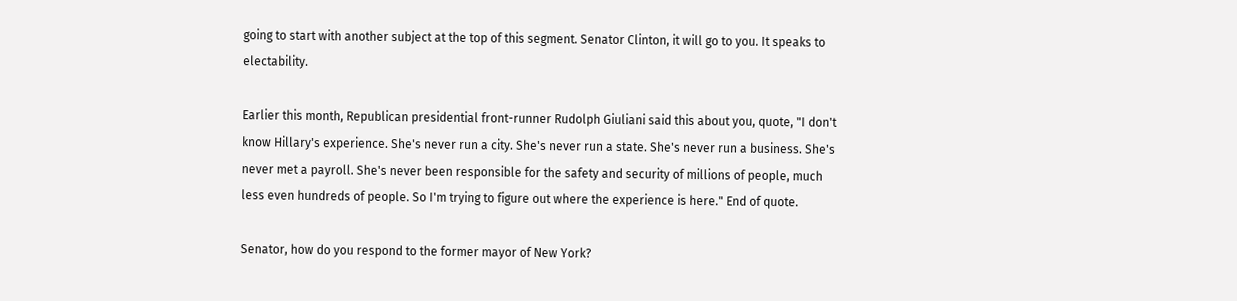going to start with another subject at the top of this segment. Senator Clinton, it will go to you. It speaks to electability.

Earlier this month, Republican presidential front-runner Rudolph Giuliani said this about you, quote, "I don't know Hillary's experience. She's never run a city. She's never run a state. She's never run a business. She's never met a payroll. She's never been responsible for the safety and security of millions of people, much less even hundreds of people. So I'm trying to figure out where the experience is here." End of quote.

Senator, how do you respond to the former mayor of New York?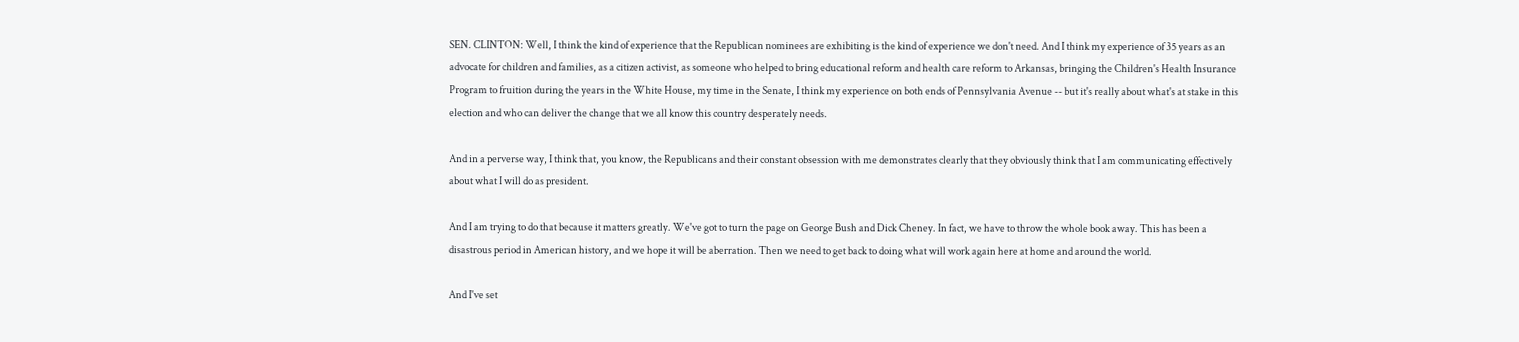SEN. CLINTON: Well, I think the kind of experience that the Republican nominees are exhibiting is the kind of experience we don't need. And I think my experience of 35 years as an advocate for children and families, as a citizen activist, as someone who helped to bring educational reform and health care reform to Arkansas, bringing the Children's Health Insurance Program to fruition during the years in the White House, my time in the Senate, I think my experience on both ends of Pennsylvania Avenue -- but it's really about what's at stake in this election and who can deliver the change that we all know this country desperately needs.

And in a perverse way, I think that, you know, the Republicans and their constant obsession with me demonstrates clearly that they obviously think that I am communicating effectively about what I will do as president.

And I am trying to do that because it matters greatly. We've got to turn the page on George Bush and Dick Cheney. In fact, we have to throw the whole book away. This has been a disastrous period in American history, and we hope it will be aberration. Then we need to get back to doing what will work again here at home and around the world.

And I've set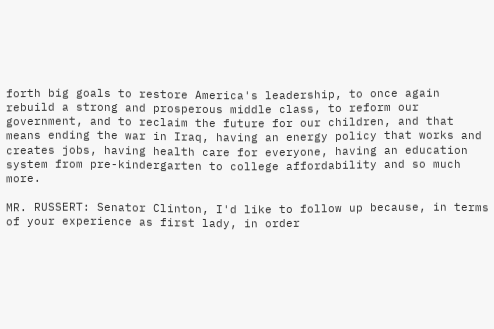forth big goals to restore America's leadership, to once again rebuild a strong and prosperous middle class, to reform our government, and to reclaim the future for our children, and that means ending the war in Iraq, having an energy policy that works and creates jobs, having health care for everyone, having an education system from pre-kindergarten to college affordability and so much more.

MR. RUSSERT: Senator Clinton, I'd like to follow up because, in terms of your experience as first lady, in order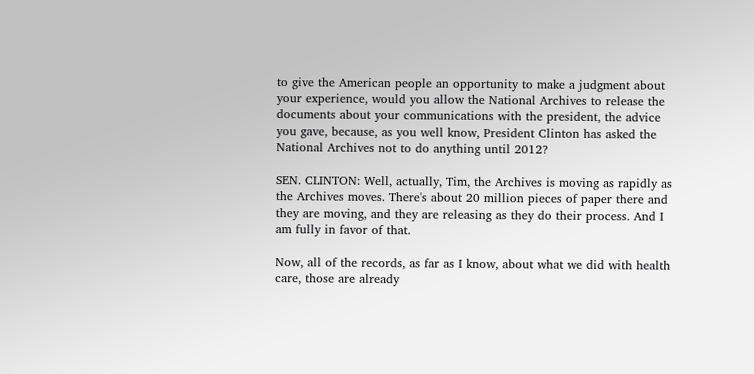to give the American people an opportunity to make a judgment about your experience, would you allow the National Archives to release the documents about your communications with the president, the advice you gave, because, as you well know, President Clinton has asked the National Archives not to do anything until 2012?

SEN. CLINTON: Well, actually, Tim, the Archives is moving as rapidly as the Archives moves. There's about 20 million pieces of paper there and they are moving, and they are releasing as they do their process. And I am fully in favor of that.

Now, all of the records, as far as I know, about what we did with health care, those are already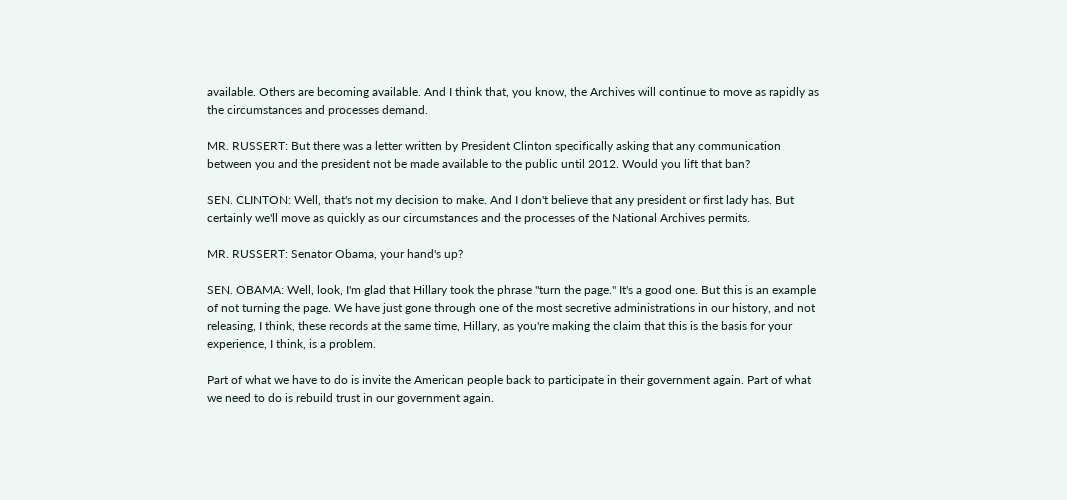available. Others are becoming available. And I think that, you know, the Archives will continue to move as rapidly as the circumstances and processes demand.

MR. RUSSERT: But there was a letter written by President Clinton specifically asking that any communication between you and the president not be made available to the public until 2012. Would you lift that ban?

SEN. CLINTON: Well, that's not my decision to make. And I don't believe that any president or first lady has. But certainly we'll move as quickly as our circumstances and the processes of the National Archives permits.

MR. RUSSERT: Senator Obama, your hand's up?

SEN. OBAMA: Well, look, I'm glad that Hillary took the phrase "turn the page." It's a good one. But this is an example of not turning the page. We have just gone through one of the most secretive administrations in our history, and not releasing, I think, these records at the same time, Hillary, as you're making the claim that this is the basis for your experience, I think, is a problem.

Part of what we have to do is invite the American people back to participate in their government again. Part of what we need to do is rebuild trust in our government again.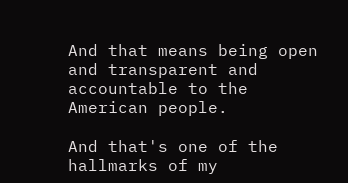And that means being open and transparent and accountable to the American people.

And that's one of the hallmarks of my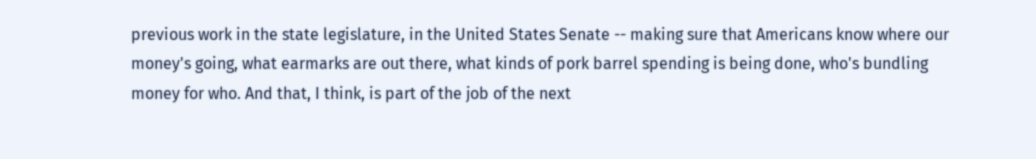previous work in the state legislature, in the United States Senate -- making sure that Americans know where our money's going, what earmarks are out there, what kinds of pork barrel spending is being done, who's bundling money for who. And that, I think, is part of the job of the next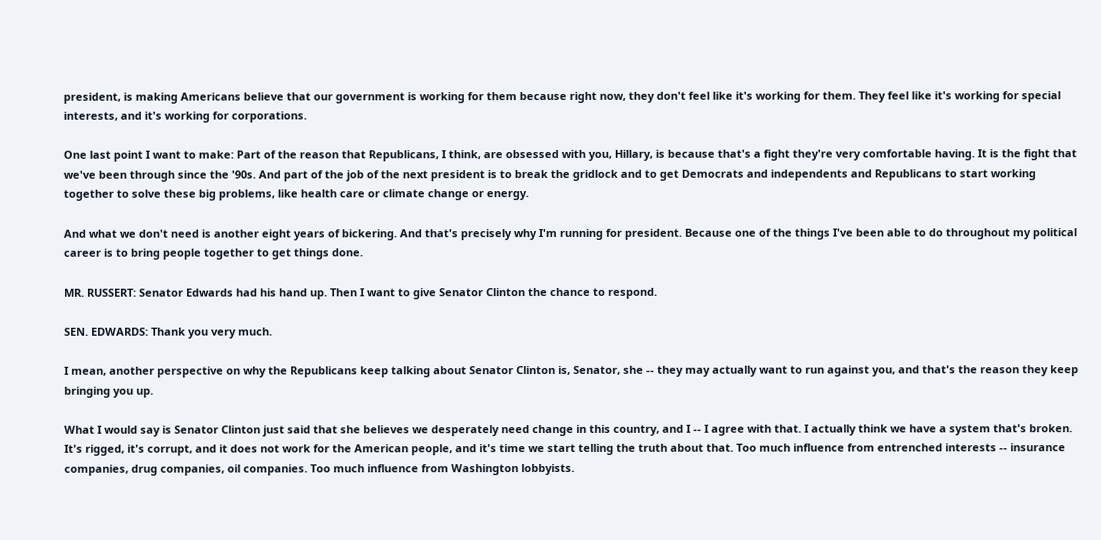president, is making Americans believe that our government is working for them because right now, they don't feel like it's working for them. They feel like it's working for special interests, and it's working for corporations.

One last point I want to make: Part of the reason that Republicans, I think, are obsessed with you, Hillary, is because that's a fight they're very comfortable having. It is the fight that we've been through since the '90s. And part of the job of the next president is to break the gridlock and to get Democrats and independents and Republicans to start working together to solve these big problems, like health care or climate change or energy.

And what we don't need is another eight years of bickering. And that's precisely why I'm running for president. Because one of the things I've been able to do throughout my political career is to bring people together to get things done.

MR. RUSSERT: Senator Edwards had his hand up. Then I want to give Senator Clinton the chance to respond.

SEN. EDWARDS: Thank you very much.

I mean, another perspective on why the Republicans keep talking about Senator Clinton is, Senator, she -- they may actually want to run against you, and that's the reason they keep bringing you up.

What I would say is Senator Clinton just said that she believes we desperately need change in this country, and I -- I agree with that. I actually think we have a system that's broken. It's rigged, it's corrupt, and it does not work for the American people, and it's time we start telling the truth about that. Too much influence from entrenched interests -- insurance companies, drug companies, oil companies. Too much influence from Washington lobbyists.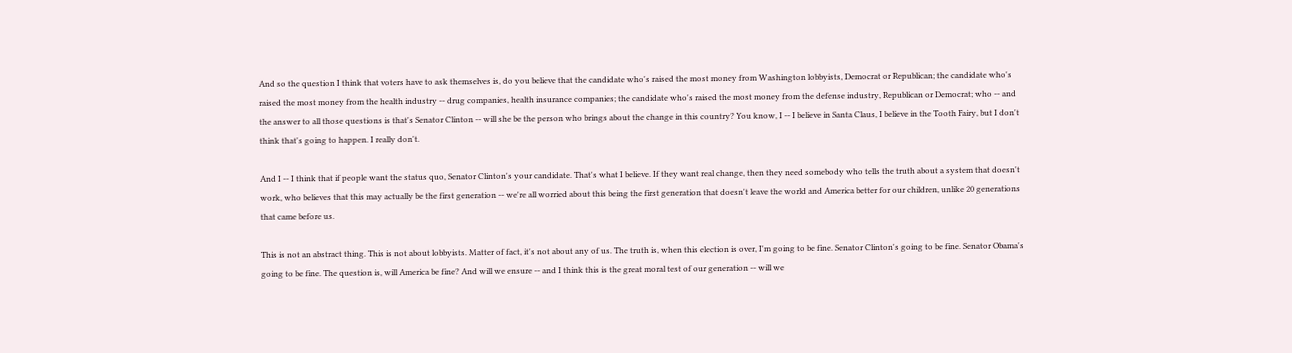And so the question I think that voters have to ask themselves is, do you believe that the candidate who's raised the most money from Washington lobbyists, Democrat or Republican; the candidate who's raised the most money from the health industry -- drug companies, health insurance companies; the candidate who's raised the most money from the defense industry, Republican or Democrat; who -- and the answer to all those questions is that's Senator Clinton -- will she be the person who brings about the change in this country? You know, I -- I believe in Santa Claus, I believe in the Tooth Fairy, but I don't think that's going to happen. I really don't.

And I -- I think that if people want the status quo, Senator Clinton's your candidate. That's what I believe. If they want real change, then they need somebody who tells the truth about a system that doesn't work, who believes that this may actually be the first generation -- we're all worried about this being the first generation that doesn't leave the world and America better for our children, unlike 20 generations that came before us.

This is not an abstract thing. This is not about lobbyists. Matter of fact, it's not about any of us. The truth is, when this election is over, I'm going to be fine. Senator Clinton's going to be fine. Senator Obama's going to be fine. The question is, will America be fine? And will we ensure -- and I think this is the great moral test of our generation -- will we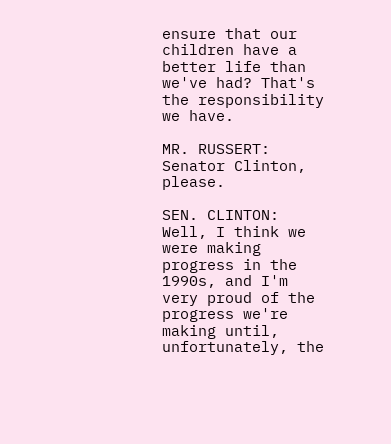ensure that our children have a better life than we've had? That's the responsibility we have.

MR. RUSSERT: Senator Clinton, please.

SEN. CLINTON: Well, I think we were making progress in the 1990s, and I'm very proud of the progress we're making until, unfortunately, the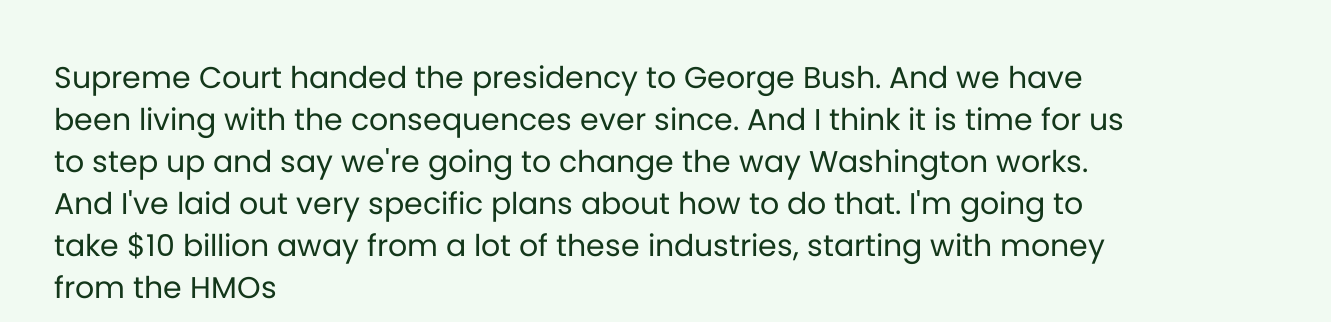Supreme Court handed the presidency to George Bush. And we have been living with the consequences ever since. And I think it is time for us to step up and say we're going to change the way Washington works. And I've laid out very specific plans about how to do that. I'm going to take $10 billion away from a lot of these industries, starting with money from the HMOs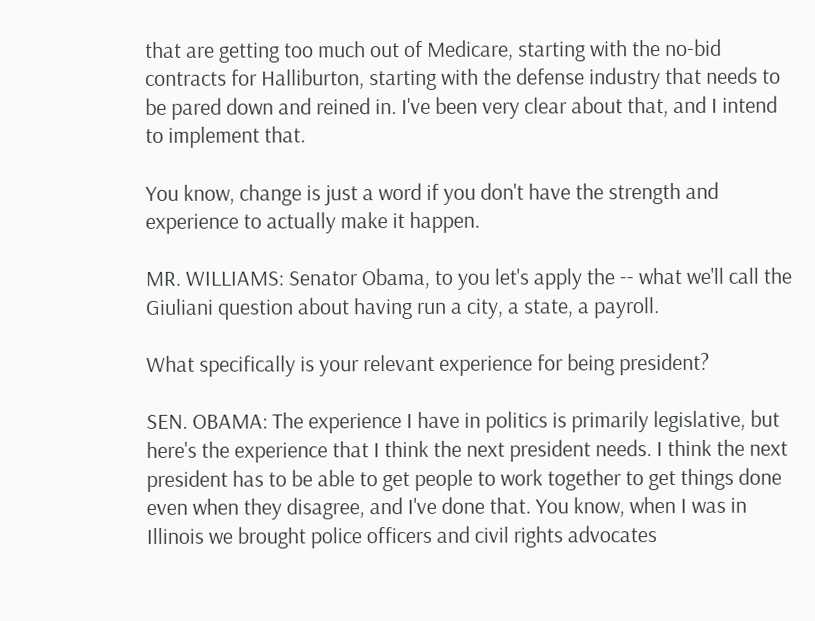that are getting too much out of Medicare, starting with the no-bid contracts for Halliburton, starting with the defense industry that needs to be pared down and reined in. I've been very clear about that, and I intend to implement that.

You know, change is just a word if you don't have the strength and experience to actually make it happen.

MR. WILLIAMS: Senator Obama, to you let's apply the -- what we'll call the Giuliani question about having run a city, a state, a payroll.

What specifically is your relevant experience for being president?

SEN. OBAMA: The experience I have in politics is primarily legislative, but here's the experience that I think the next president needs. I think the next president has to be able to get people to work together to get things done even when they disagree, and I've done that. You know, when I was in Illinois we brought police officers and civil rights advocates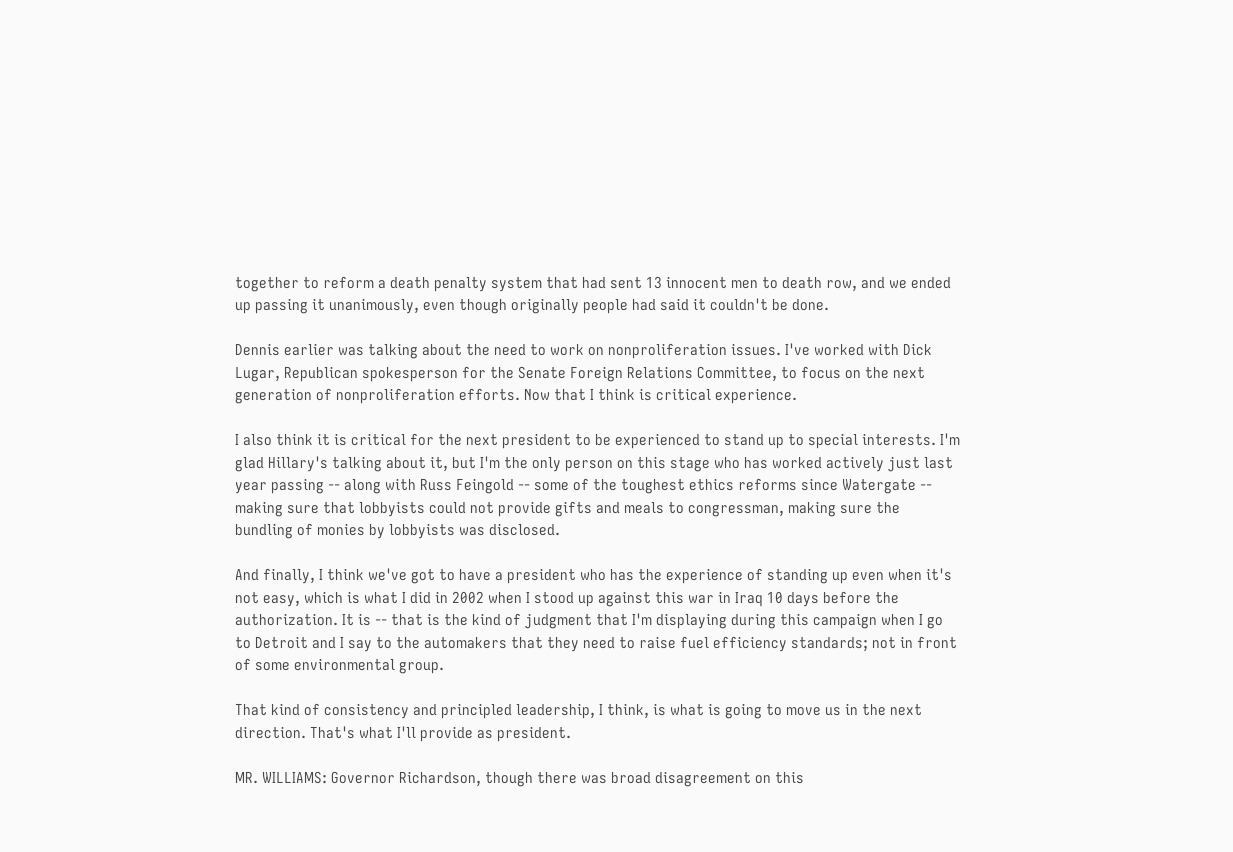together to reform a death penalty system that had sent 13 innocent men to death row, and we ended up passing it unanimously, even though originally people had said it couldn't be done.

Dennis earlier was talking about the need to work on nonproliferation issues. I've worked with Dick Lugar, Republican spokesperson for the Senate Foreign Relations Committee, to focus on the next generation of nonproliferation efforts. Now that I think is critical experience.

I also think it is critical for the next president to be experienced to stand up to special interests. I'm glad Hillary's talking about it, but I'm the only person on this stage who has worked actively just last year passing -- along with Russ Feingold -- some of the toughest ethics reforms since Watergate -- making sure that lobbyists could not provide gifts and meals to congressman, making sure the bundling of monies by lobbyists was disclosed.

And finally, I think we've got to have a president who has the experience of standing up even when it's not easy, which is what I did in 2002 when I stood up against this war in Iraq 10 days before the authorization. It is -- that is the kind of judgment that I'm displaying during this campaign when I go to Detroit and I say to the automakers that they need to raise fuel efficiency standards; not in front of some environmental group.

That kind of consistency and principled leadership, I think, is what is going to move us in the next direction. That's what I'll provide as president.

MR. WILLIAMS: Governor Richardson, though there was broad disagreement on this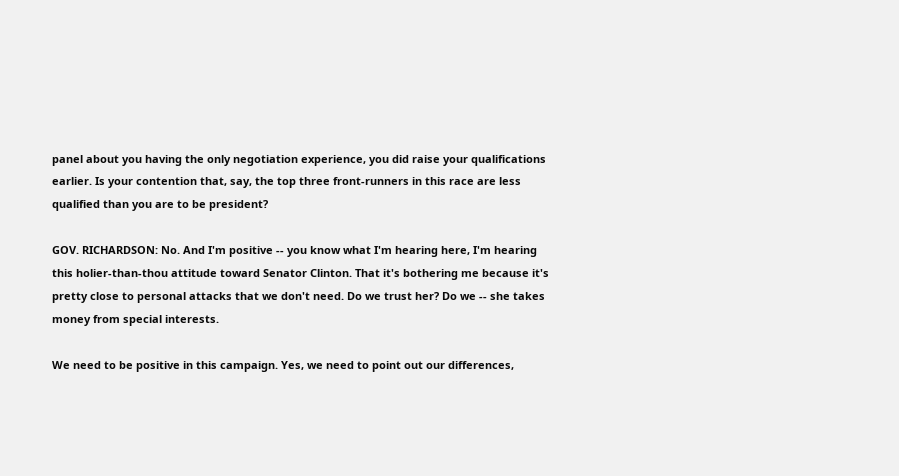panel about you having the only negotiation experience, you did raise your qualifications earlier. Is your contention that, say, the top three front-runners in this race are less qualified than you are to be president?

GOV. RICHARDSON: No. And I'm positive -- you know what I'm hearing here, I'm hearing this holier-than-thou attitude toward Senator Clinton. That it's bothering me because it's pretty close to personal attacks that we don't need. Do we trust her? Do we -- she takes money from special interests.

We need to be positive in this campaign. Yes, we need to point out our differences,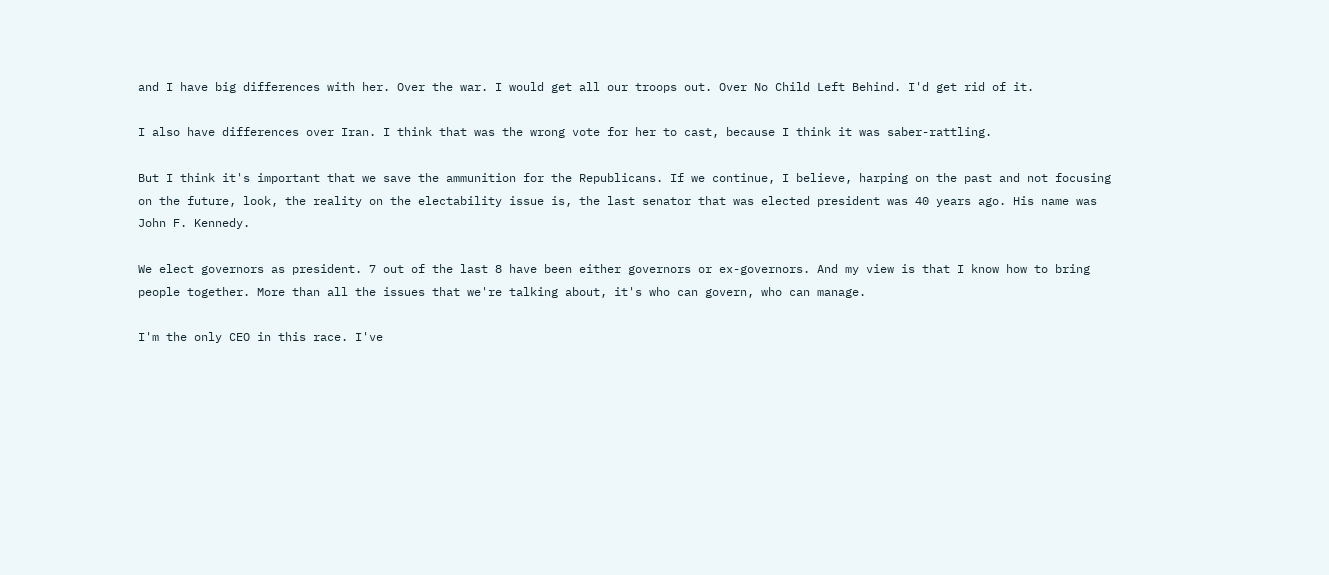and I have big differences with her. Over the war. I would get all our troops out. Over No Child Left Behind. I'd get rid of it.

I also have differences over Iran. I think that was the wrong vote for her to cast, because I think it was saber-rattling.

But I think it's important that we save the ammunition for the Republicans. If we continue, I believe, harping on the past and not focusing on the future, look, the reality on the electability issue is, the last senator that was elected president was 40 years ago. His name was John F. Kennedy.

We elect governors as president. 7 out of the last 8 have been either governors or ex-governors. And my view is that I know how to bring people together. More than all the issues that we're talking about, it's who can govern, who can manage.

I'm the only CEO in this race. I've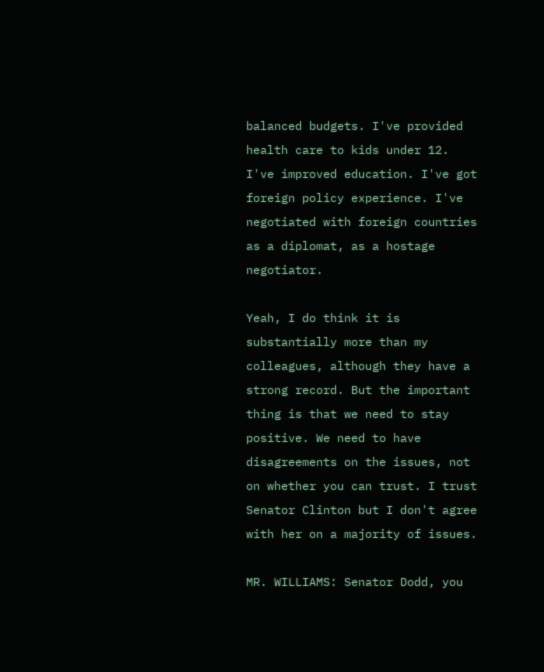balanced budgets. I've provided health care to kids under 12. I've improved education. I've got foreign policy experience. I've negotiated with foreign countries as a diplomat, as a hostage negotiator.

Yeah, I do think it is substantially more than my colleagues, although they have a strong record. But the important thing is that we need to stay positive. We need to have disagreements on the issues, not on whether you can trust. I trust Senator Clinton but I don't agree with her on a majority of issues.

MR. WILLIAMS: Senator Dodd, you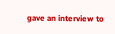gave an interview to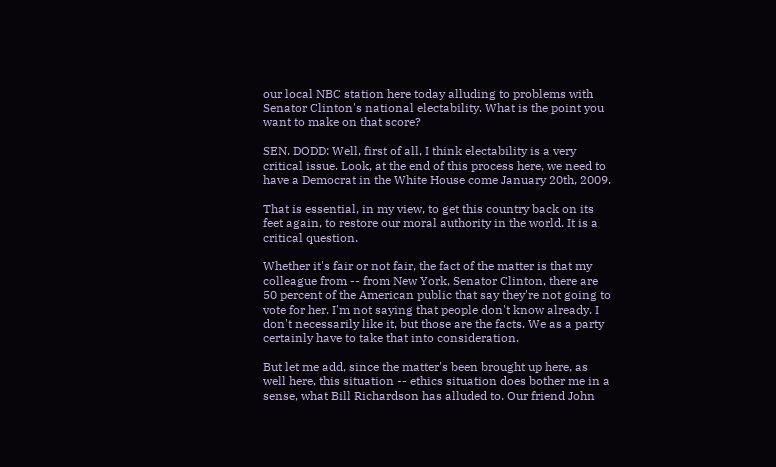our local NBC station here today alluding to problems with Senator Clinton's national electability. What is the point you want to make on that score?

SEN. DODD: Well, first of all, I think electability is a very critical issue. Look, at the end of this process here, we need to have a Democrat in the White House come January 20th, 2009.

That is essential, in my view, to get this country back on its feet again, to restore our moral authority in the world. It is a critical question.

Whether it's fair or not fair, the fact of the matter is that my colleague from -- from New York, Senator Clinton, there are 50 percent of the American public that say they're not going to vote for her. I'm not saying that people don't know already. I don't necessarily like it, but those are the facts. We as a party certainly have to take that into consideration.

But let me add, since the matter's been brought up here, as well here, this situation -- ethics situation does bother me in a sense, what Bill Richardson has alluded to. Our friend John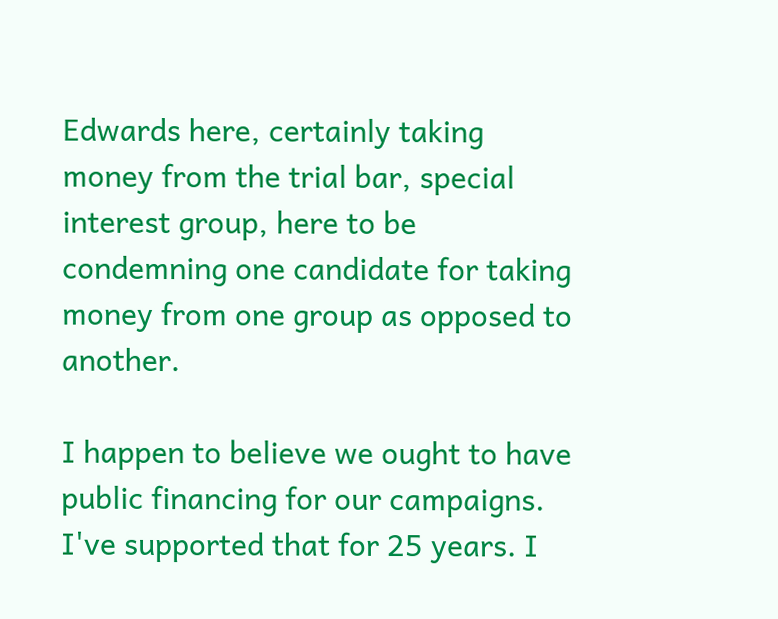Edwards here, certainly taking money from the trial bar, special interest group, here to be condemning one candidate for taking money from one group as opposed to another.

I happen to believe we ought to have public financing for our campaigns. I've supported that for 25 years. I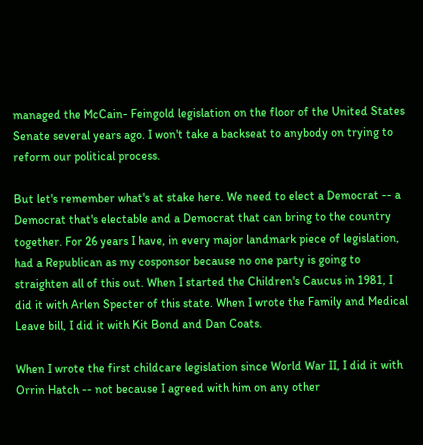managed the McCain- Feingold legislation on the floor of the United States Senate several years ago. I won't take a backseat to anybody on trying to reform our political process.

But let's remember what's at stake here. We need to elect a Democrat -- a Democrat that's electable and a Democrat that can bring to the country together. For 26 years I have, in every major landmark piece of legislation, had a Republican as my cosponsor because no one party is going to straighten all of this out. When I started the Children's Caucus in 1981, I did it with Arlen Specter of this state. When I wrote the Family and Medical Leave bill, I did it with Kit Bond and Dan Coats.

When I wrote the first childcare legislation since World War II, I did it with Orrin Hatch -- not because I agreed with him on any other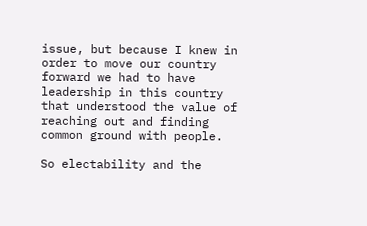issue, but because I knew in order to move our country forward we had to have leadership in this country that understood the value of reaching out and finding common ground with people.

So electability and the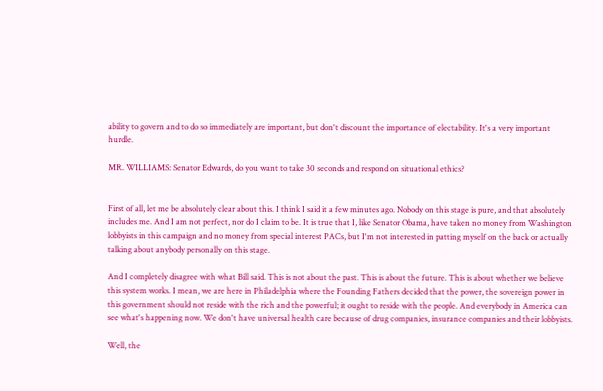ability to govern and to do so immediately are important, but don't discount the importance of electability. It's a very important hurdle.

MR. WILLIAMS: Senator Edwards, do you want to take 30 seconds and respond on situational ethics?


First of all, let me be absolutely clear about this. I think I said it a few minutes ago. Nobody on this stage is pure, and that absolutely includes me. And I am not perfect, nor do I claim to be. It is true that I, like Senator Obama, have taken no money from Washington lobbyists in this campaign and no money from special interest PACs, but I'm not interested in patting myself on the back or actually talking about anybody personally on this stage.

And I completely disagree with what Bill said. This is not about the past. This is about the future. This is about whether we believe this system works. I mean, we are here in Philadelphia where the Founding Fathers decided that the power, the sovereign power in this government should not reside with the rich and the powerful; it ought to reside with the people. And everybody in America can see what's happening now. We don't have universal health care because of drug companies, insurance companies and their lobbyists.

Well, the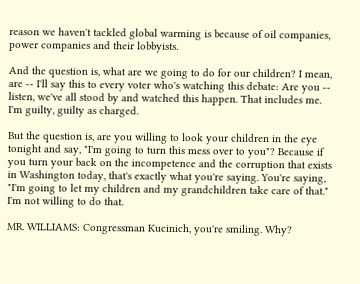reason we haven't tackled global warming is because of oil companies, power companies and their lobbyists.

And the question is, what are we going to do for our children? I mean, are -- I'll say this to every voter who's watching this debate: Are you -- listen, we've all stood by and watched this happen. That includes me. I'm guilty, guilty as charged.

But the question is, are you willing to look your children in the eye tonight and say, "I'm going to turn this mess over to you"? Because if you turn your back on the incompetence and the corruption that exists in Washington today, that's exactly what you're saying. You're saying, "I'm going to let my children and my grandchildren take care of that." I'm not willing to do that.

MR. WILLIAMS: Congressman Kucinich, you're smiling. Why?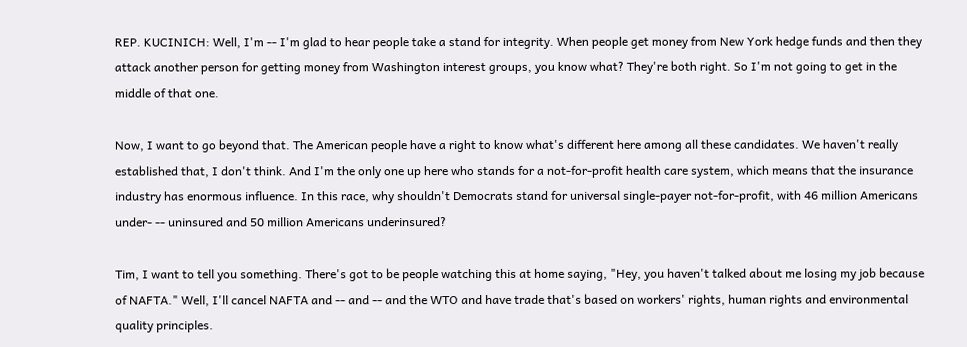REP. KUCINICH: Well, I'm -- I'm glad to hear people take a stand for integrity. When people get money from New York hedge funds and then they attack another person for getting money from Washington interest groups, you know what? They're both right. So I'm not going to get in the middle of that one.

Now, I want to go beyond that. The American people have a right to know what's different here among all these candidates. We haven't really established that, I don't think. And I'm the only one up here who stands for a not-for-profit health care system, which means that the insurance industry has enormous influence. In this race, why shouldn't Democrats stand for universal single-payer not-for-profit, with 46 million Americans under- -- uninsured and 50 million Americans underinsured?

Tim, I want to tell you something. There's got to be people watching this at home saying, "Hey, you haven't talked about me losing my job because of NAFTA." Well, I'll cancel NAFTA and -- and -- and the WTO and have trade that's based on workers' rights, human rights and environmental quality principles.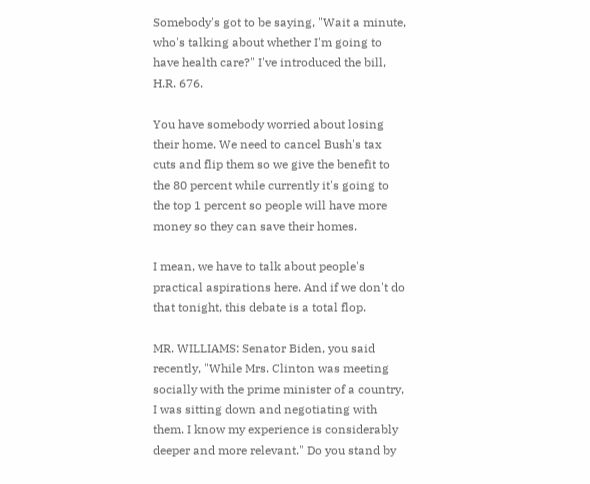Somebody's got to be saying, "Wait a minute, who's talking about whether I'm going to have health care?" I've introduced the bill, H.R. 676.

You have somebody worried about losing their home. We need to cancel Bush's tax cuts and flip them so we give the benefit to the 80 percent while currently it's going to the top 1 percent so people will have more money so they can save their homes.

I mean, we have to talk about people's practical aspirations here. And if we don't do that tonight, this debate is a total flop.

MR. WILLIAMS: Senator Biden, you said recently, "While Mrs. Clinton was meeting socially with the prime minister of a country, I was sitting down and negotiating with them. I know my experience is considerably deeper and more relevant." Do you stand by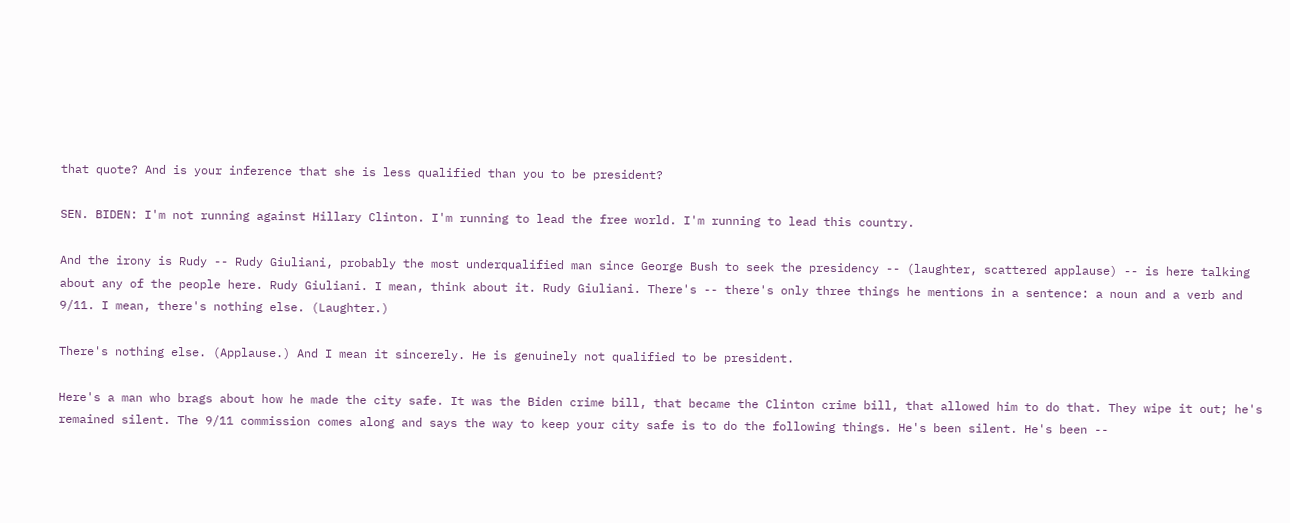that quote? And is your inference that she is less qualified than you to be president?

SEN. BIDEN: I'm not running against Hillary Clinton. I'm running to lead the free world. I'm running to lead this country.

And the irony is Rudy -- Rudy Giuliani, probably the most underqualified man since George Bush to seek the presidency -- (laughter, scattered applause) -- is here talking about any of the people here. Rudy Giuliani. I mean, think about it. Rudy Giuliani. There's -- there's only three things he mentions in a sentence: a noun and a verb and 9/11. I mean, there's nothing else. (Laughter.)

There's nothing else. (Applause.) And I mean it sincerely. He is genuinely not qualified to be president.

Here's a man who brags about how he made the city safe. It was the Biden crime bill, that became the Clinton crime bill, that allowed him to do that. They wipe it out; he's remained silent. The 9/11 commission comes along and says the way to keep your city safe is to do the following things. He's been silent. He's been --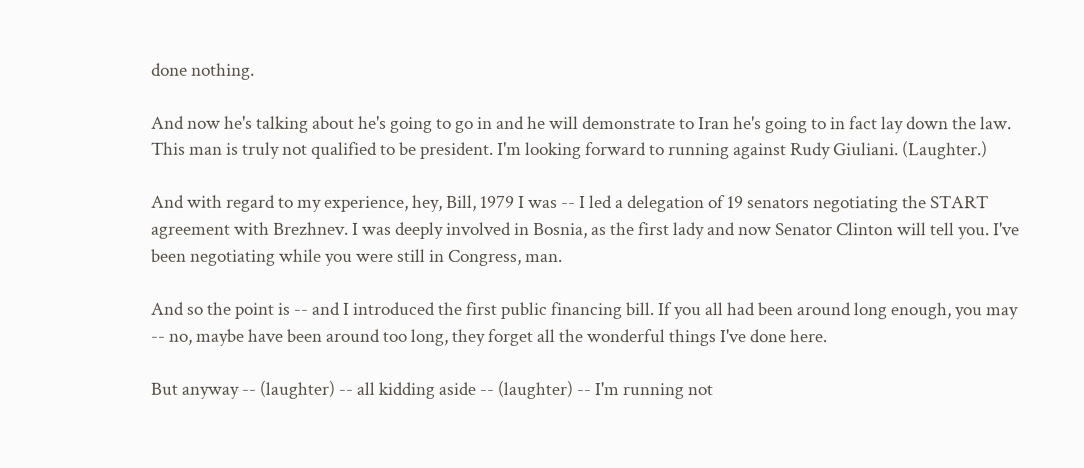done nothing.

And now he's talking about he's going to go in and he will demonstrate to Iran he's going to in fact lay down the law. This man is truly not qualified to be president. I'm looking forward to running against Rudy Giuliani. (Laughter.)

And with regard to my experience, hey, Bill, 1979 I was -- I led a delegation of 19 senators negotiating the START agreement with Brezhnev. I was deeply involved in Bosnia, as the first lady and now Senator Clinton will tell you. I've been negotiating while you were still in Congress, man.

And so the point is -- and I introduced the first public financing bill. If you all had been around long enough, you may -- no, maybe have been around too long, they forget all the wonderful things I've done here.

But anyway -- (laughter) -- all kidding aside -- (laughter) -- I'm running not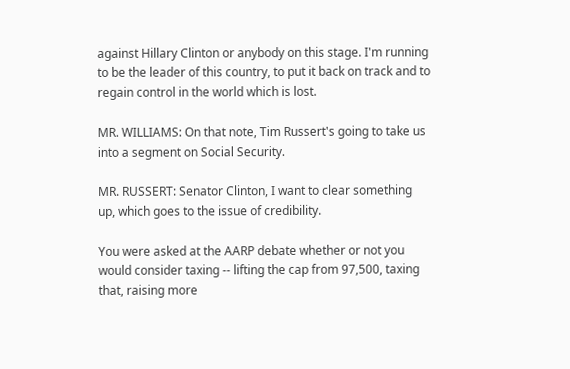against Hillary Clinton or anybody on this stage. I'm running to be the leader of this country, to put it back on track and to regain control in the world which is lost.

MR. WILLIAMS: On that note, Tim Russert's going to take us into a segment on Social Security.

MR. RUSSERT: Senator Clinton, I want to clear something up, which goes to the issue of credibility.

You were asked at the AARP debate whether or not you would consider taxing -- lifting the cap from 97,500, taxing that, raising more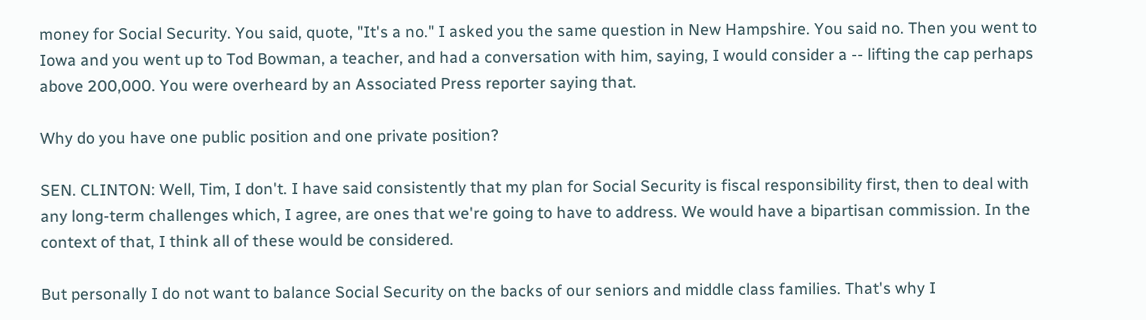money for Social Security. You said, quote, "It's a no." I asked you the same question in New Hampshire. You said no. Then you went to Iowa and you went up to Tod Bowman, a teacher, and had a conversation with him, saying, I would consider a -- lifting the cap perhaps above 200,000. You were overheard by an Associated Press reporter saying that.

Why do you have one public position and one private position?

SEN. CLINTON: Well, Tim, I don't. I have said consistently that my plan for Social Security is fiscal responsibility first, then to deal with any long-term challenges which, I agree, are ones that we're going to have to address. We would have a bipartisan commission. In the context of that, I think all of these would be considered.

But personally I do not want to balance Social Security on the backs of our seniors and middle class families. That's why I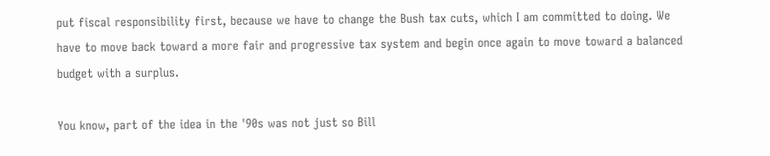put fiscal responsibility first, because we have to change the Bush tax cuts, which I am committed to doing. We have to move back toward a more fair and progressive tax system and begin once again to move toward a balanced budget with a surplus.

You know, part of the idea in the '90s was not just so Bill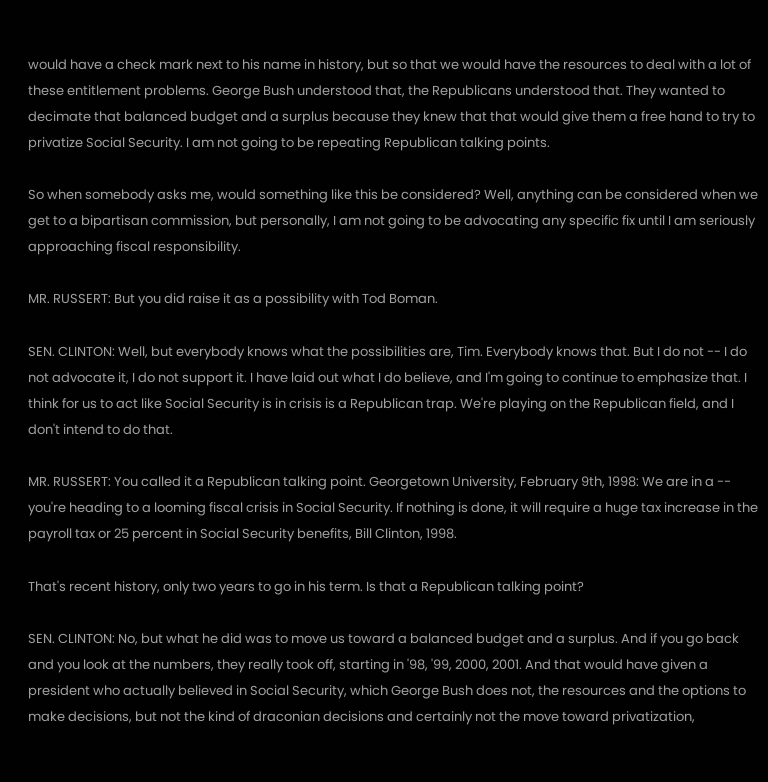would have a check mark next to his name in history, but so that we would have the resources to deal with a lot of these entitlement problems. George Bush understood that, the Republicans understood that. They wanted to decimate that balanced budget and a surplus because they knew that that would give them a free hand to try to privatize Social Security. I am not going to be repeating Republican talking points.

So when somebody asks me, would something like this be considered? Well, anything can be considered when we get to a bipartisan commission, but personally, I am not going to be advocating any specific fix until I am seriously approaching fiscal responsibility.

MR. RUSSERT: But you did raise it as a possibility with Tod Boman.

SEN. CLINTON: Well, but everybody knows what the possibilities are, Tim. Everybody knows that. But I do not -- I do not advocate it, I do not support it. I have laid out what I do believe, and I'm going to continue to emphasize that. I think for us to act like Social Security is in crisis is a Republican trap. We're playing on the Republican field, and I don't intend to do that.

MR. RUSSERT: You called it a Republican talking point. Georgetown University, February 9th, 1998: We are in a -- you're heading to a looming fiscal crisis in Social Security. If nothing is done, it will require a huge tax increase in the payroll tax or 25 percent in Social Security benefits, Bill Clinton, 1998.

That's recent history, only two years to go in his term. Is that a Republican talking point?

SEN. CLINTON: No, but what he did was to move us toward a balanced budget and a surplus. And if you go back and you look at the numbers, they really took off, starting in '98, '99, 2000, 2001. And that would have given a president who actually believed in Social Security, which George Bush does not, the resources and the options to make decisions, but not the kind of draconian decisions and certainly not the move toward privatization,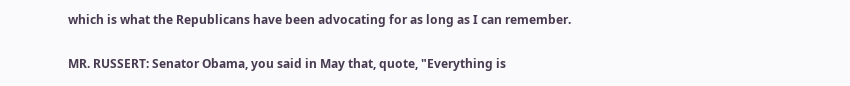which is what the Republicans have been advocating for as long as I can remember.

MR. RUSSERT: Senator Obama, you said in May that, quote, "Everything is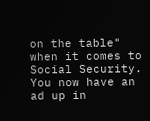on the table" when it comes to Social Security. You now have an ad up in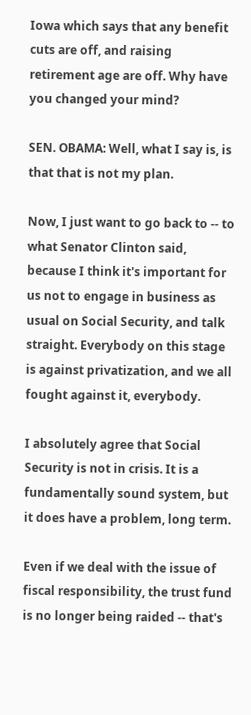Iowa which says that any benefit cuts are off, and raising retirement age are off. Why have you changed your mind?

SEN. OBAMA: Well, what I say is, is that that is not my plan.

Now, I just want to go back to -- to what Senator Clinton said, because I think it's important for us not to engage in business as usual on Social Security, and talk straight. Everybody on this stage is against privatization, and we all fought against it, everybody.

I absolutely agree that Social Security is not in crisis. It is a fundamentally sound system, but it does have a problem, long term.

Even if we deal with the issue of fiscal responsibility, the trust fund is no longer being raided -- that's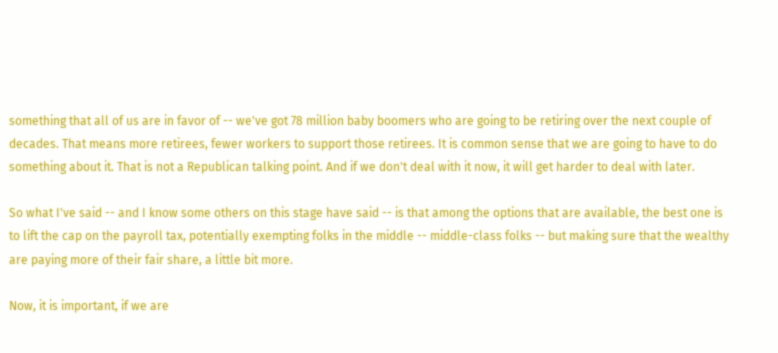something that all of us are in favor of -- we've got 78 million baby boomers who are going to be retiring over the next couple of decades. That means more retirees, fewer workers to support those retirees. It is common sense that we are going to have to do something about it. That is not a Republican talking point. And if we don't deal with it now, it will get harder to deal with later.

So what I've said -- and I know some others on this stage have said -- is that among the options that are available, the best one is to lift the cap on the payroll tax, potentially exempting folks in the middle -- middle-class folks -- but making sure that the wealthy are paying more of their fair share, a little bit more.

Now, it is important, if we are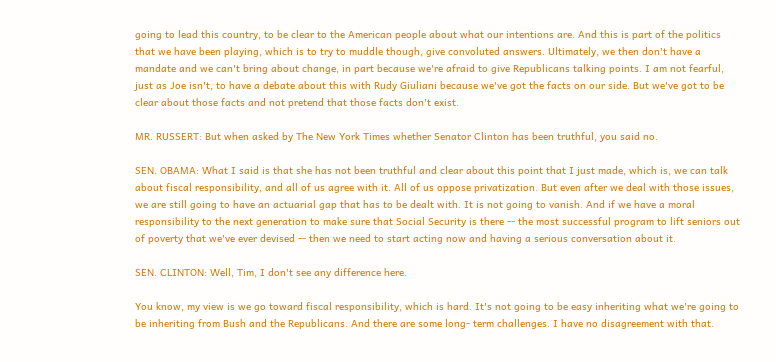going to lead this country, to be clear to the American people about what our intentions are. And this is part of the politics that we have been playing, which is to try to muddle though, give convoluted answers. Ultimately, we then don't have a mandate and we can't bring about change, in part because we're afraid to give Republicans talking points. I am not fearful, just as Joe isn't, to have a debate about this with Rudy Giuliani because we've got the facts on our side. But we've got to be clear about those facts and not pretend that those facts don't exist.

MR. RUSSERT: But when asked by The New York Times whether Senator Clinton has been truthful, you said no.

SEN. OBAMA: What I said is that she has not been truthful and clear about this point that I just made, which is, we can talk about fiscal responsibility, and all of us agree with it. All of us oppose privatization. But even after we deal with those issues, we are still going to have an actuarial gap that has to be dealt with. It is not going to vanish. And if we have a moral responsibility to the next generation to make sure that Social Security is there -- the most successful program to lift seniors out of poverty that we've ever devised -- then we need to start acting now and having a serious conversation about it.

SEN. CLINTON: Well, Tim, I don't see any difference here.

You know, my view is we go toward fiscal responsibility, which is hard. It's not going to be easy inheriting what we're going to be inheriting from Bush and the Republicans. And there are some long- term challenges. I have no disagreement with that.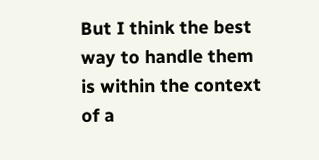But I think the best way to handle them is within the context of a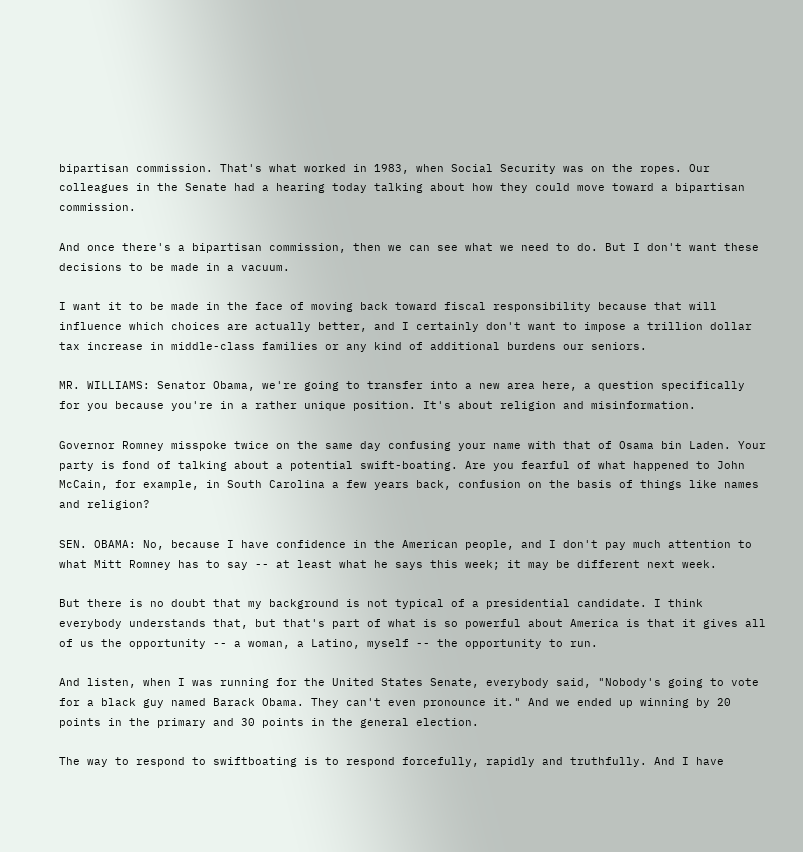bipartisan commission. That's what worked in 1983, when Social Security was on the ropes. Our colleagues in the Senate had a hearing today talking about how they could move toward a bipartisan commission.

And once there's a bipartisan commission, then we can see what we need to do. But I don't want these decisions to be made in a vacuum.

I want it to be made in the face of moving back toward fiscal responsibility because that will influence which choices are actually better, and I certainly don't want to impose a trillion dollar tax increase in middle-class families or any kind of additional burdens our seniors.

MR. WILLIAMS: Senator Obama, we're going to transfer into a new area here, a question specifically for you because you're in a rather unique position. It's about religion and misinformation.

Governor Romney misspoke twice on the same day confusing your name with that of Osama bin Laden. Your party is fond of talking about a potential swift-boating. Are you fearful of what happened to John McCain, for example, in South Carolina a few years back, confusion on the basis of things like names and religion?

SEN. OBAMA: No, because I have confidence in the American people, and I don't pay much attention to what Mitt Romney has to say -- at least what he says this week; it may be different next week.

But there is no doubt that my background is not typical of a presidential candidate. I think everybody understands that, but that's part of what is so powerful about America is that it gives all of us the opportunity -- a woman, a Latino, myself -- the opportunity to run.

And listen, when I was running for the United States Senate, everybody said, "Nobody's going to vote for a black guy named Barack Obama. They can't even pronounce it." And we ended up winning by 20 points in the primary and 30 points in the general election.

The way to respond to swiftboating is to respond forcefully, rapidly and truthfully. And I have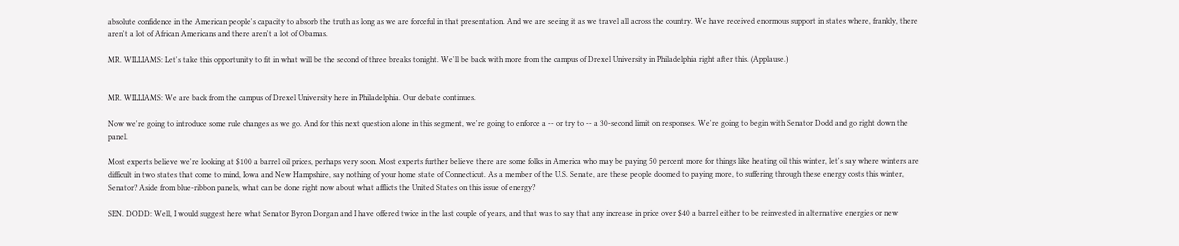absolute confidence in the American people's capacity to absorb the truth as long as we are forceful in that presentation. And we are seeing it as we travel all across the country. We have received enormous support in states where, frankly, there aren't a lot of African Americans and there aren't a lot of Obamas.

MR. WILLIAMS: Let's take this opportunity to fit in what will be the second of three breaks tonight. We'll be back with more from the campus of Drexel University in Philadelphia right after this. (Applause.)


MR. WILLIAMS: We are back from the campus of Drexel University here in Philadelphia. Our debate continues.

Now we're going to introduce some rule changes as we go. And for this next question alone in this segment, we're going to enforce a -- or try to -- a 30-second limit on responses. We're going to begin with Senator Dodd and go right down the panel.

Most experts believe we're looking at $100 a barrel oil prices, perhaps very soon. Most experts further believe there are some folks in America who may be paying 50 percent more for things like heating oil this winter, let's say where winters are difficult in two states that come to mind, Iowa and New Hampshire, say nothing of your home state of Connecticut. As a member of the U.S. Senate, are these people doomed to paying more, to suffering through these energy costs this winter, Senator? Aside from blue-ribbon panels, what can be done right now about what afflicts the United States on this issue of energy?

SEN. DODD: Well, I would suggest here what Senator Byron Dorgan and I have offered twice in the last couple of years, and that was to say that any increase in price over $40 a barrel either to be reinvested in alternative energies or new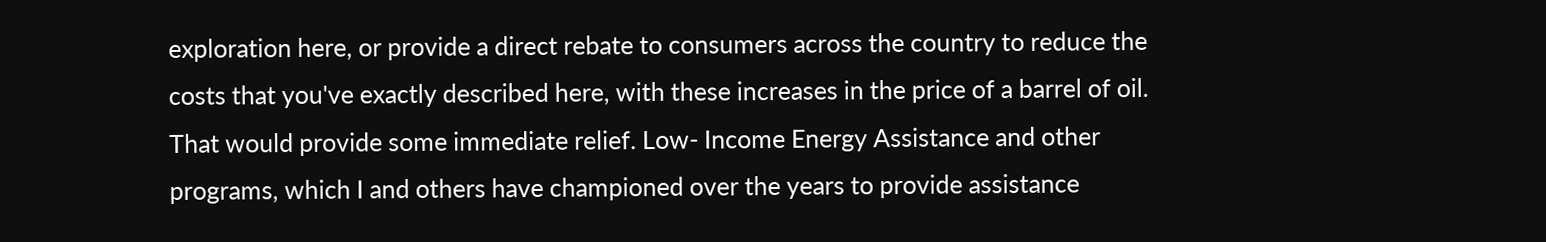exploration here, or provide a direct rebate to consumers across the country to reduce the costs that you've exactly described here, with these increases in the price of a barrel of oil. That would provide some immediate relief. Low- Income Energy Assistance and other programs, which I and others have championed over the years to provide assistance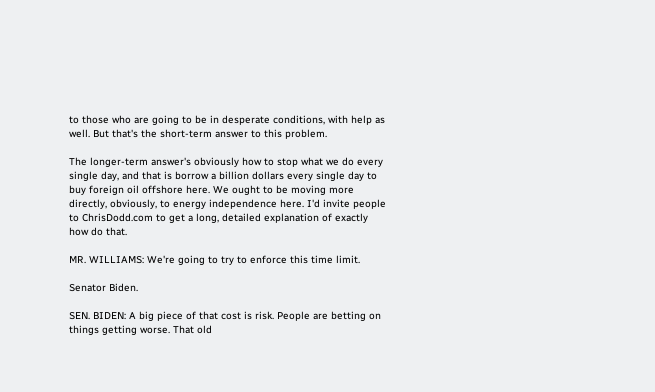to those who are going to be in desperate conditions, with help as well. But that's the short-term answer to this problem.

The longer-term answer's obviously how to stop what we do every single day, and that is borrow a billion dollars every single day to buy foreign oil offshore here. We ought to be moving more directly, obviously, to energy independence here. I'd invite people to ChrisDodd.com to get a long, detailed explanation of exactly how do that.

MR. WILLIAMS: We're going to try to enforce this time limit.

Senator Biden.

SEN. BIDEN: A big piece of that cost is risk. People are betting on things getting worse. That old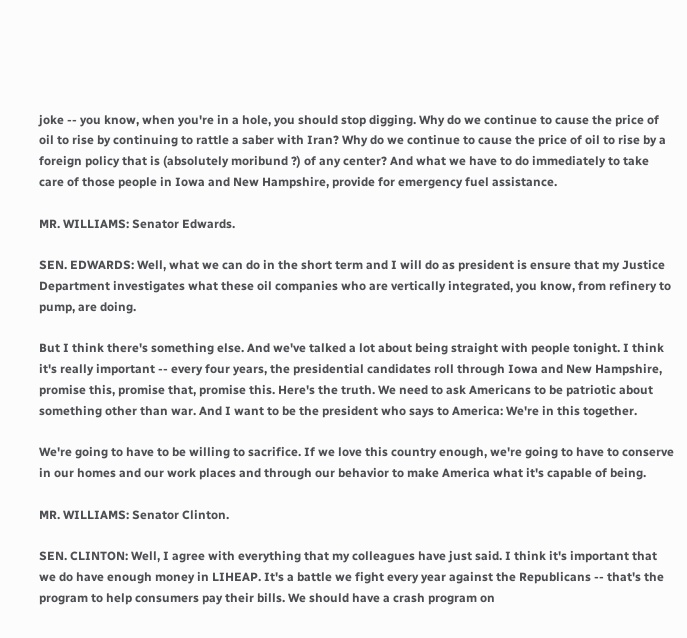joke -- you know, when you're in a hole, you should stop digging. Why do we continue to cause the price of oil to rise by continuing to rattle a saber with Iran? Why do we continue to cause the price of oil to rise by a foreign policy that is (absolutely moribund ?) of any center? And what we have to do immediately to take care of those people in Iowa and New Hampshire, provide for emergency fuel assistance.

MR. WILLIAMS: Senator Edwards.

SEN. EDWARDS: Well, what we can do in the short term and I will do as president is ensure that my Justice Department investigates what these oil companies who are vertically integrated, you know, from refinery to pump, are doing.

But I think there's something else. And we've talked a lot about being straight with people tonight. I think it's really important -- every four years, the presidential candidates roll through Iowa and New Hampshire, promise this, promise that, promise this. Here's the truth. We need to ask Americans to be patriotic about something other than war. And I want to be the president who says to America: We're in this together.

We're going to have to be willing to sacrifice. If we love this country enough, we're going to have to conserve in our homes and our work places and through our behavior to make America what it's capable of being.

MR. WILLIAMS: Senator Clinton.

SEN. CLINTON: Well, I agree with everything that my colleagues have just said. I think it's important that we do have enough money in LIHEAP. It's a battle we fight every year against the Republicans -- that's the program to help consumers pay their bills. We should have a crash program on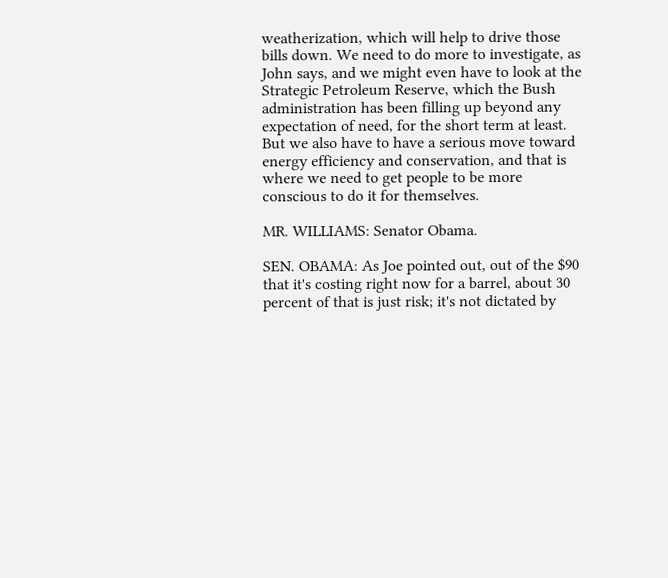weatherization, which will help to drive those bills down. We need to do more to investigate, as John says, and we might even have to look at the Strategic Petroleum Reserve, which the Bush administration has been filling up beyond any expectation of need, for the short term at least. But we also have to have a serious move toward energy efficiency and conservation, and that is where we need to get people to be more conscious to do it for themselves.

MR. WILLIAMS: Senator Obama.

SEN. OBAMA: As Joe pointed out, out of the $90 that it's costing right now for a barrel, about 30 percent of that is just risk; it's not dictated by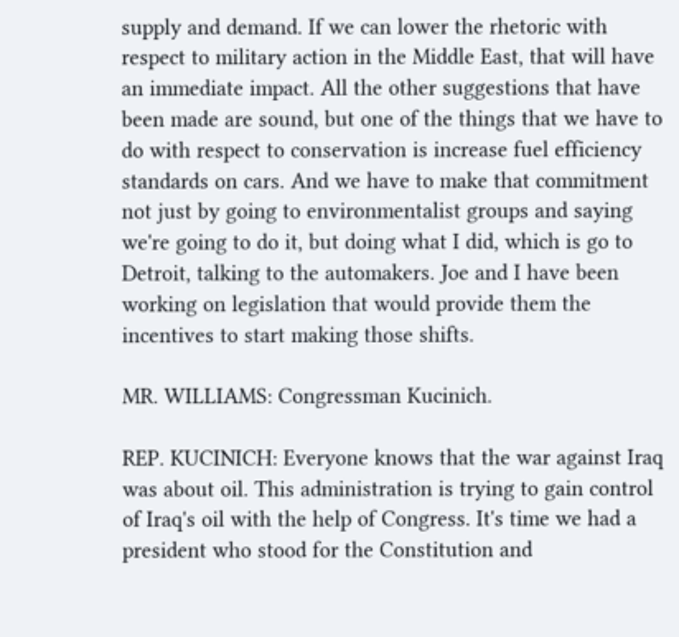supply and demand. If we can lower the rhetoric with respect to military action in the Middle East, that will have an immediate impact. All the other suggestions that have been made are sound, but one of the things that we have to do with respect to conservation is increase fuel efficiency standards on cars. And we have to make that commitment not just by going to environmentalist groups and saying we're going to do it, but doing what I did, which is go to Detroit, talking to the automakers. Joe and I have been working on legislation that would provide them the incentives to start making those shifts.

MR. WILLIAMS: Congressman Kucinich.

REP. KUCINICH: Everyone knows that the war against Iraq was about oil. This administration is trying to gain control of Iraq's oil with the help of Congress. It's time we had a president who stood for the Constitution and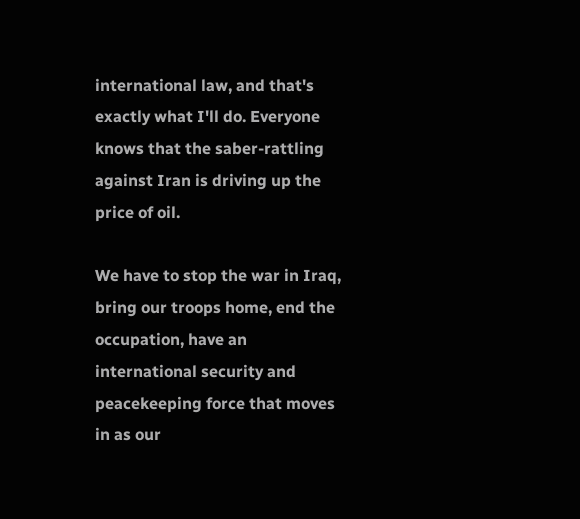international law, and that's exactly what I'll do. Everyone knows that the saber-rattling against Iran is driving up the price of oil.

We have to stop the war in Iraq, bring our troops home, end the occupation, have an international security and peacekeeping force that moves in as our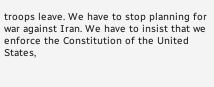troops leave. We have to stop planning for war against Iran. We have to insist that we enforce the Constitution of the United States,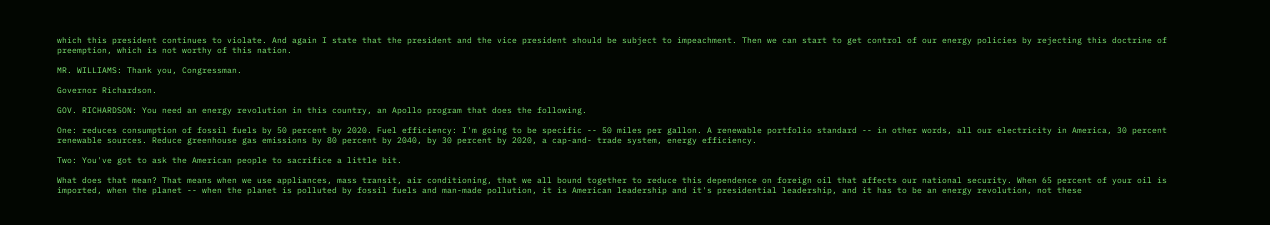which this president continues to violate. And again I state that the president and the vice president should be subject to impeachment. Then we can start to get control of our energy policies by rejecting this doctrine of preemption, which is not worthy of this nation.

MR. WILLIAMS: Thank you, Congressman.

Governor Richardson.

GOV. RICHARDSON: You need an energy revolution in this country, an Apollo program that does the following.

One: reduces consumption of fossil fuels by 50 percent by 2020. Fuel efficiency: I'm going to be specific -- 50 miles per gallon. A renewable portfolio standard -- in other words, all our electricity in America, 30 percent renewable sources. Reduce greenhouse gas emissions by 80 percent by 2040, by 30 percent by 2020, a cap-and- trade system, energy efficiency.

Two: You've got to ask the American people to sacrifice a little bit.

What does that mean? That means when we use appliances, mass transit, air conditioning, that we all bound together to reduce this dependence on foreign oil that affects our national security. When 65 percent of your oil is imported, when the planet -- when the planet is polluted by fossil fuels and man-made pollution, it is American leadership and it's presidential leadership, and it has to be an energy revolution, not these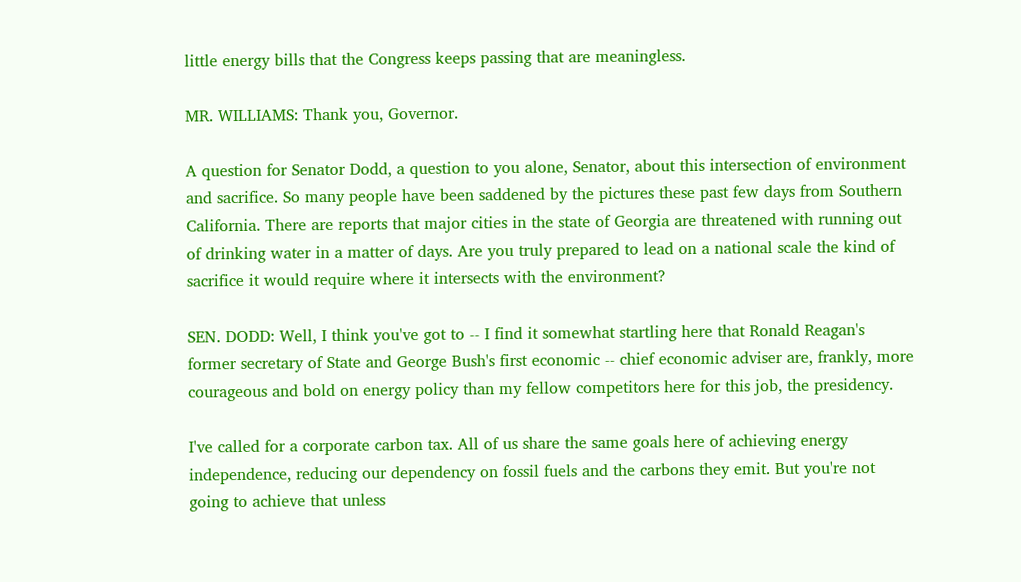little energy bills that the Congress keeps passing that are meaningless.

MR. WILLIAMS: Thank you, Governor.

A question for Senator Dodd, a question to you alone, Senator, about this intersection of environment and sacrifice. So many people have been saddened by the pictures these past few days from Southern California. There are reports that major cities in the state of Georgia are threatened with running out of drinking water in a matter of days. Are you truly prepared to lead on a national scale the kind of sacrifice it would require where it intersects with the environment?

SEN. DODD: Well, I think you've got to -- I find it somewhat startling here that Ronald Reagan's former secretary of State and George Bush's first economic -- chief economic adviser are, frankly, more courageous and bold on energy policy than my fellow competitors here for this job, the presidency.

I've called for a corporate carbon tax. All of us share the same goals here of achieving energy independence, reducing our dependency on fossil fuels and the carbons they emit. But you're not going to achieve that unless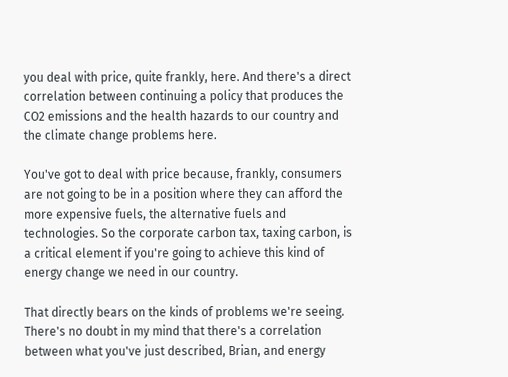you deal with price, quite frankly, here. And there's a direct correlation between continuing a policy that produces the CO2 emissions and the health hazards to our country and the climate change problems here.

You've got to deal with price because, frankly, consumers are not going to be in a position where they can afford the more expensive fuels, the alternative fuels and technologies. So the corporate carbon tax, taxing carbon, is a critical element if you're going to achieve this kind of energy change we need in our country.

That directly bears on the kinds of problems we're seeing. There's no doubt in my mind that there's a correlation between what you've just described, Brian, and energy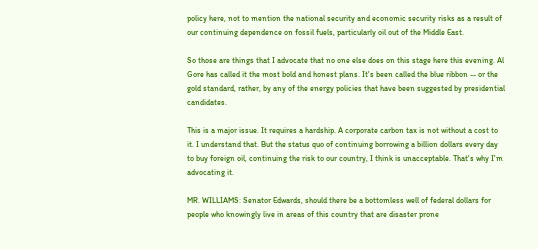policy here, not to mention the national security and economic security risks as a result of our continuing dependence on fossil fuels, particularly oil out of the Middle East.

So those are things that I advocate that no one else does on this stage here this evening. Al Gore has called it the most bold and honest plans. It's been called the blue ribbon -- or the gold standard, rather, by any of the energy policies that have been suggested by presidential candidates.

This is a major issue. It requires a hardship. A corporate carbon tax is not without a cost to it. I understand that. But the status quo of continuing borrowing a billion dollars every day to buy foreign oil, continuing the risk to our country, I think is unacceptable. That's why I'm advocating it.

MR. WILLIAMS: Senator Edwards, should there be a bottomless well of federal dollars for people who knowingly live in areas of this country that are disaster prone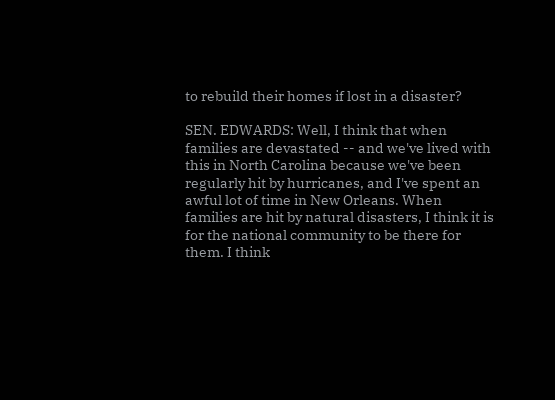to rebuild their homes if lost in a disaster?

SEN. EDWARDS: Well, I think that when families are devastated -- and we've lived with this in North Carolina because we've been regularly hit by hurricanes, and I've spent an awful lot of time in New Orleans. When families are hit by natural disasters, I think it is for the national community to be there for them. I think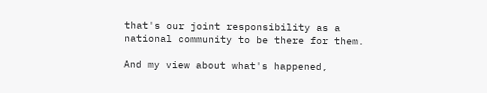that's our joint responsibility as a national community to be there for them.

And my view about what's happened,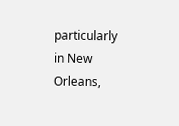particularly in New Orleans,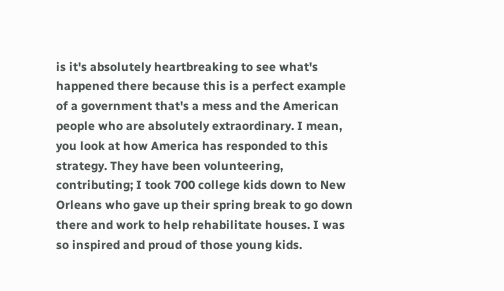is it's absolutely heartbreaking to see what's happened there because this is a perfect example of a government that's a mess and the American people who are absolutely extraordinary. I mean, you look at how America has responded to this strategy. They have been volunteering, contributing; I took 700 college kids down to New Orleans who gave up their spring break to go down there and work to help rehabilitate houses. I was so inspired and proud of those young kids.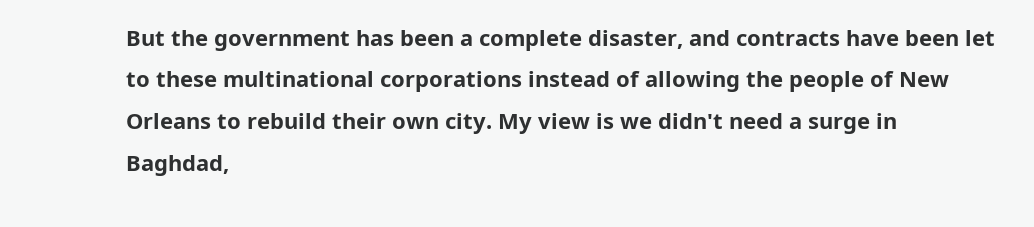But the government has been a complete disaster, and contracts have been let to these multinational corporations instead of allowing the people of New Orleans to rebuild their own city. My view is we didn't need a surge in Baghdad,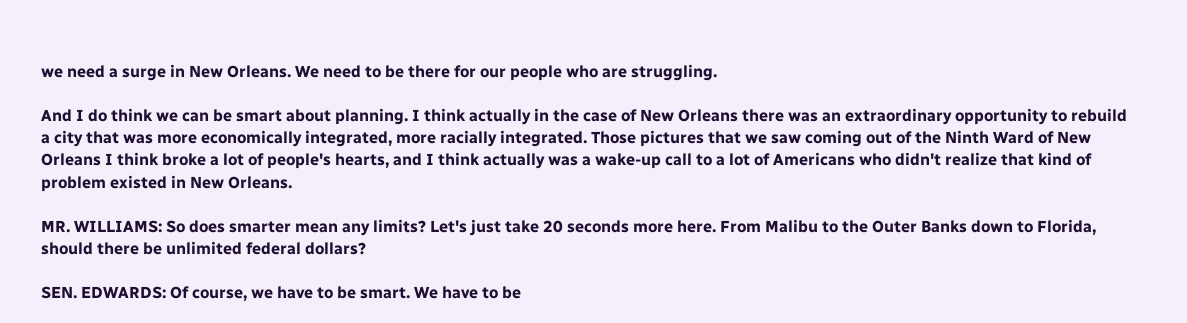we need a surge in New Orleans. We need to be there for our people who are struggling.

And I do think we can be smart about planning. I think actually in the case of New Orleans there was an extraordinary opportunity to rebuild a city that was more economically integrated, more racially integrated. Those pictures that we saw coming out of the Ninth Ward of New Orleans I think broke a lot of people's hearts, and I think actually was a wake-up call to a lot of Americans who didn't realize that kind of problem existed in New Orleans.

MR. WILLIAMS: So does smarter mean any limits? Let's just take 20 seconds more here. From Malibu to the Outer Banks down to Florida, should there be unlimited federal dollars?

SEN. EDWARDS: Of course, we have to be smart. We have to be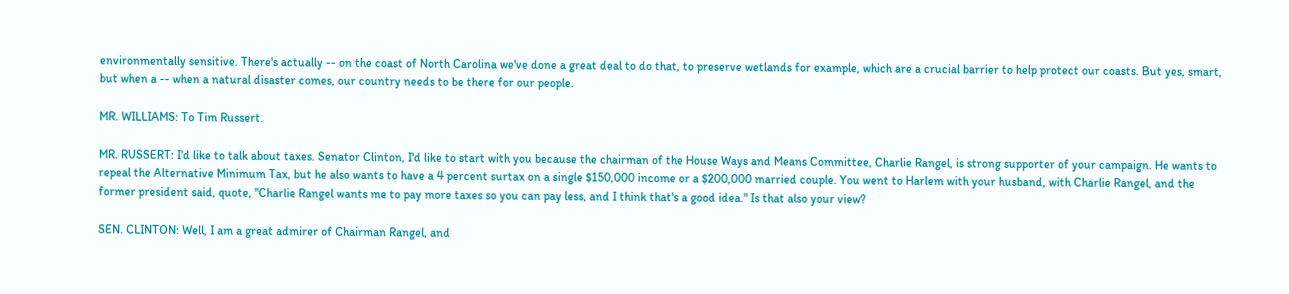environmentally sensitive. There's actually -- on the coast of North Carolina we've done a great deal to do that, to preserve wetlands for example, which are a crucial barrier to help protect our coasts. But yes, smart, but when a -- when a natural disaster comes, our country needs to be there for our people.

MR. WILLIAMS: To Tim Russert.

MR. RUSSERT: I'd like to talk about taxes. Senator Clinton, I'd like to start with you because the chairman of the House Ways and Means Committee, Charlie Rangel, is strong supporter of your campaign. He wants to repeal the Alternative Minimum Tax, but he also wants to have a 4 percent surtax on a single $150,000 income or a $200,000 married couple. You went to Harlem with your husband, with Charlie Rangel, and the former president said, quote, "Charlie Rangel wants me to pay more taxes so you can pay less, and I think that's a good idea." Is that also your view?

SEN. CLINTON: Well, I am a great admirer of Chairman Rangel, and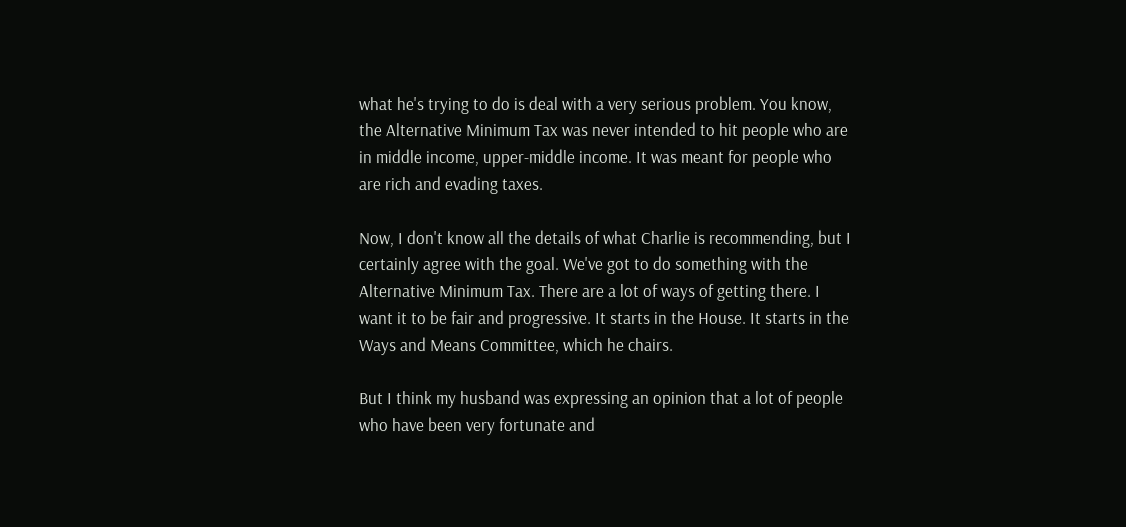what he's trying to do is deal with a very serious problem. You know, the Alternative Minimum Tax was never intended to hit people who are in middle income, upper-middle income. It was meant for people who are rich and evading taxes.

Now, I don't know all the details of what Charlie is recommending, but I certainly agree with the goal. We've got to do something with the Alternative Minimum Tax. There are a lot of ways of getting there. I want it to be fair and progressive. It starts in the House. It starts in the Ways and Means Committee, which he chairs.

But I think my husband was expressing an opinion that a lot of people who have been very fortunate and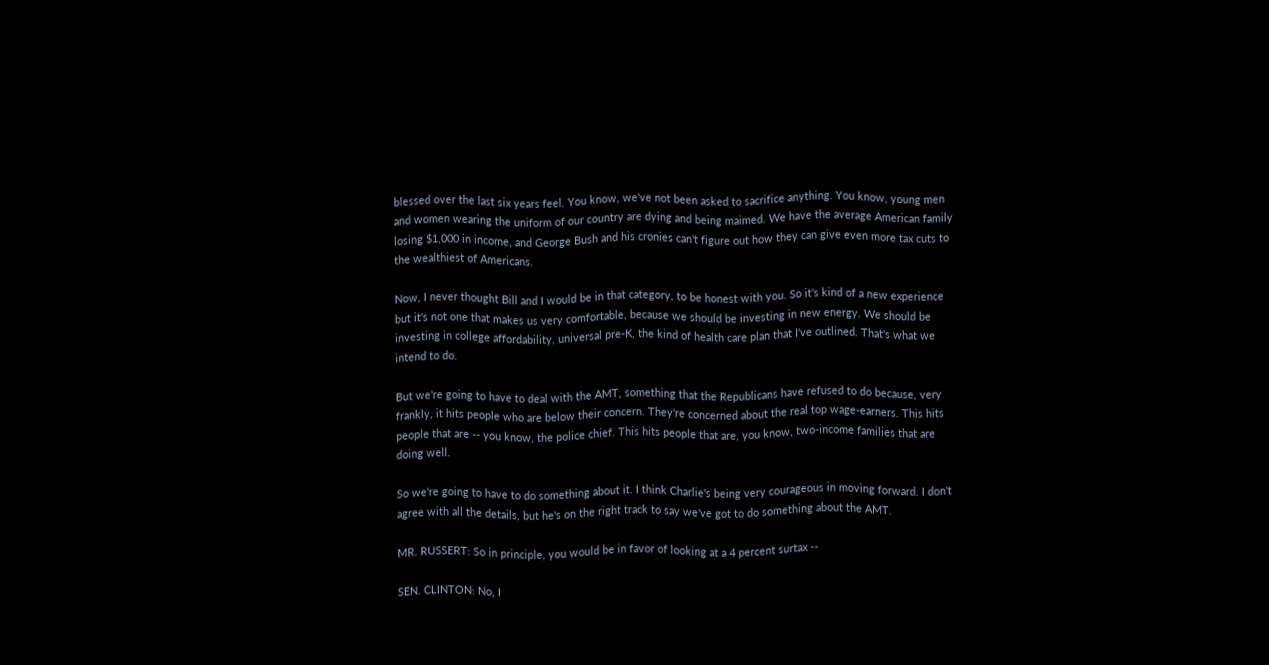blessed over the last six years feel. You know, we've not been asked to sacrifice anything. You know, young men and women wearing the uniform of our country are dying and being maimed. We have the average American family losing $1,000 in income, and George Bush and his cronies can't figure out how they can give even more tax cuts to the wealthiest of Americans.

Now, I never thought Bill and I would be in that category, to be honest with you. So it's kind of a new experience but it's not one that makes us very comfortable, because we should be investing in new energy. We should be investing in college affordability, universal pre-K, the kind of health care plan that I've outlined. That's what we intend to do.

But we're going to have to deal with the AMT, something that the Republicans have refused to do because, very frankly, it hits people who are below their concern. They're concerned about the real top wage-earners. This hits people that are -- you know, the police chief. This hits people that are, you know, two-income families that are doing well.

So we're going to have to do something about it. I think Charlie's being very courageous in moving forward. I don't agree with all the details, but he's on the right track to say we've got to do something about the AMT.

MR. RUSSERT: So in principle, you would be in favor of looking at a 4 percent surtax --

SEN. CLINTON: No, I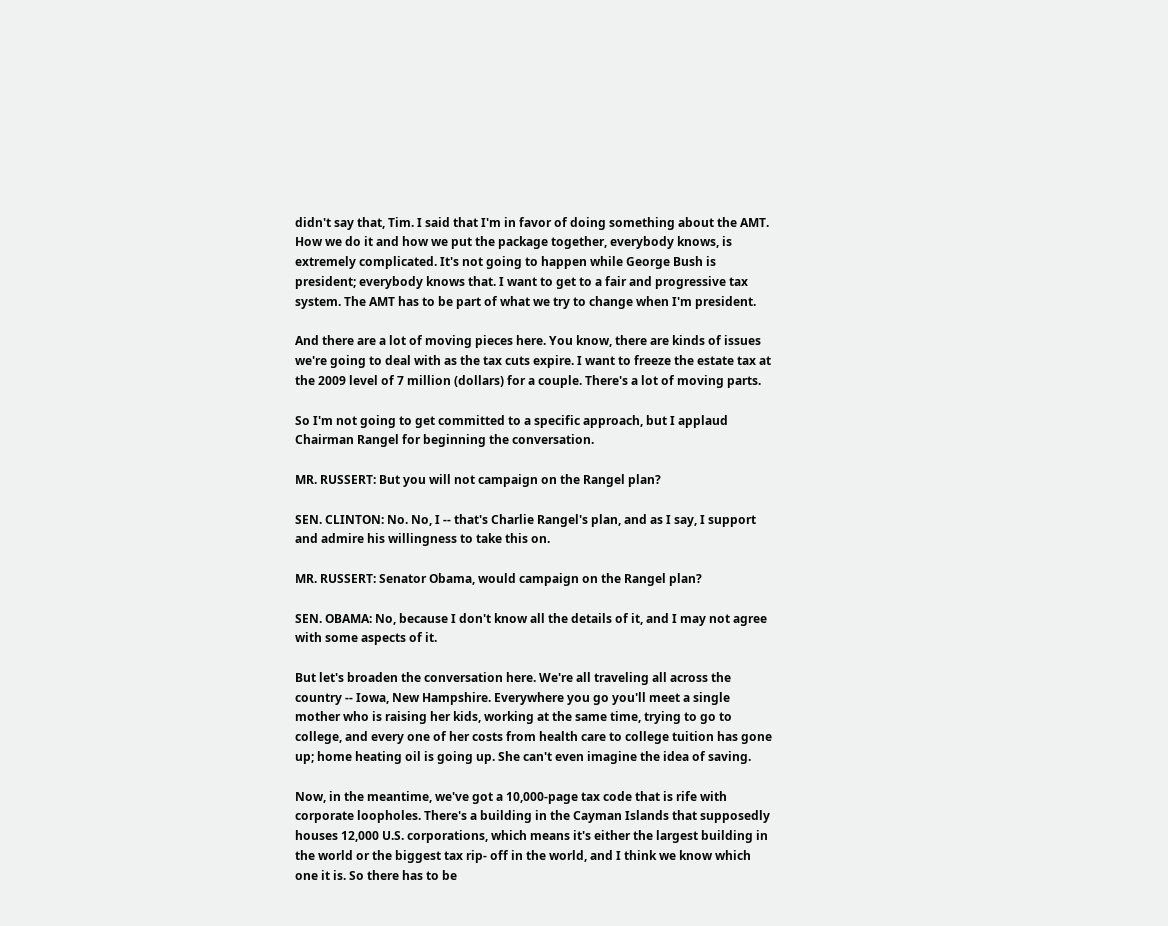didn't say that, Tim. I said that I'm in favor of doing something about the AMT. How we do it and how we put the package together, everybody knows, is extremely complicated. It's not going to happen while George Bush is president; everybody knows that. I want to get to a fair and progressive tax system. The AMT has to be part of what we try to change when I'm president.

And there are a lot of moving pieces here. You know, there are kinds of issues we're going to deal with as the tax cuts expire. I want to freeze the estate tax at the 2009 level of 7 million (dollars) for a couple. There's a lot of moving parts.

So I'm not going to get committed to a specific approach, but I applaud Chairman Rangel for beginning the conversation.

MR. RUSSERT: But you will not campaign on the Rangel plan?

SEN. CLINTON: No. No, I -- that's Charlie Rangel's plan, and as I say, I support and admire his willingness to take this on.

MR. RUSSERT: Senator Obama, would campaign on the Rangel plan?

SEN. OBAMA: No, because I don't know all the details of it, and I may not agree with some aspects of it.

But let's broaden the conversation here. We're all traveling all across the country -- Iowa, New Hampshire. Everywhere you go you'll meet a single mother who is raising her kids, working at the same time, trying to go to college, and every one of her costs from health care to college tuition has gone up; home heating oil is going up. She can't even imagine the idea of saving.

Now, in the meantime, we've got a 10,000-page tax code that is rife with corporate loopholes. There's a building in the Cayman Islands that supposedly houses 12,000 U.S. corporations, which means it's either the largest building in the world or the biggest tax rip- off in the world, and I think we know which one it is. So there has to be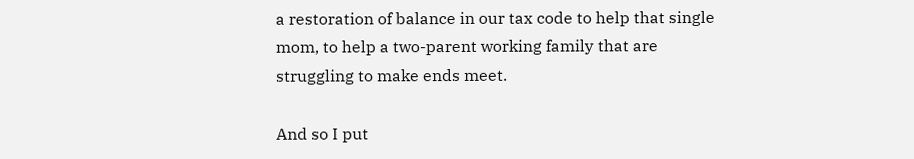a restoration of balance in our tax code to help that single mom, to help a two-parent working family that are struggling to make ends meet.

And so I put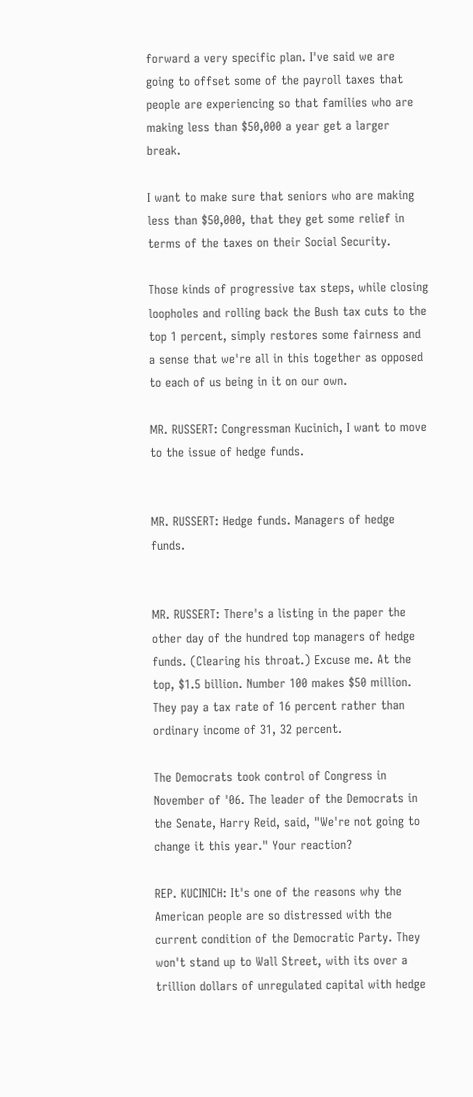forward a very specific plan. I've said we are going to offset some of the payroll taxes that people are experiencing so that families who are making less than $50,000 a year get a larger break.

I want to make sure that seniors who are making less than $50,000, that they get some relief in terms of the taxes on their Social Security.

Those kinds of progressive tax steps, while closing loopholes and rolling back the Bush tax cuts to the top 1 percent, simply restores some fairness and a sense that we're all in this together as opposed to each of us being in it on our own.

MR. RUSSERT: Congressman Kucinich, I want to move to the issue of hedge funds.


MR. RUSSERT: Hedge funds. Managers of hedge funds.


MR. RUSSERT: There's a listing in the paper the other day of the hundred top managers of hedge funds. (Clearing his throat.) Excuse me. At the top, $1.5 billion. Number 100 makes $50 million. They pay a tax rate of 16 percent rather than ordinary income of 31, 32 percent.

The Democrats took control of Congress in November of '06. The leader of the Democrats in the Senate, Harry Reid, said, "We're not going to change it this year." Your reaction?

REP. KUCINICH: It's one of the reasons why the American people are so distressed with the current condition of the Democratic Party. They won't stand up to Wall Street, with its over a trillion dollars of unregulated capital with hedge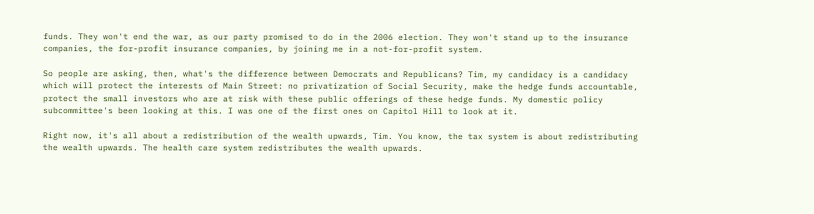funds. They won't end the war, as our party promised to do in the 2006 election. They won't stand up to the insurance companies, the for-profit insurance companies, by joining me in a not-for-profit system.

So people are asking, then, what's the difference between Democrats and Republicans? Tim, my candidacy is a candidacy which will protect the interests of Main Street: no privatization of Social Security, make the hedge funds accountable, protect the small investors who are at risk with these public offerings of these hedge funds. My domestic policy subcommittee's been looking at this. I was one of the first ones on Capitol Hill to look at it.

Right now, it's all about a redistribution of the wealth upwards, Tim. You know, the tax system is about redistributing the wealth upwards. The health care system redistributes the wealth upwards.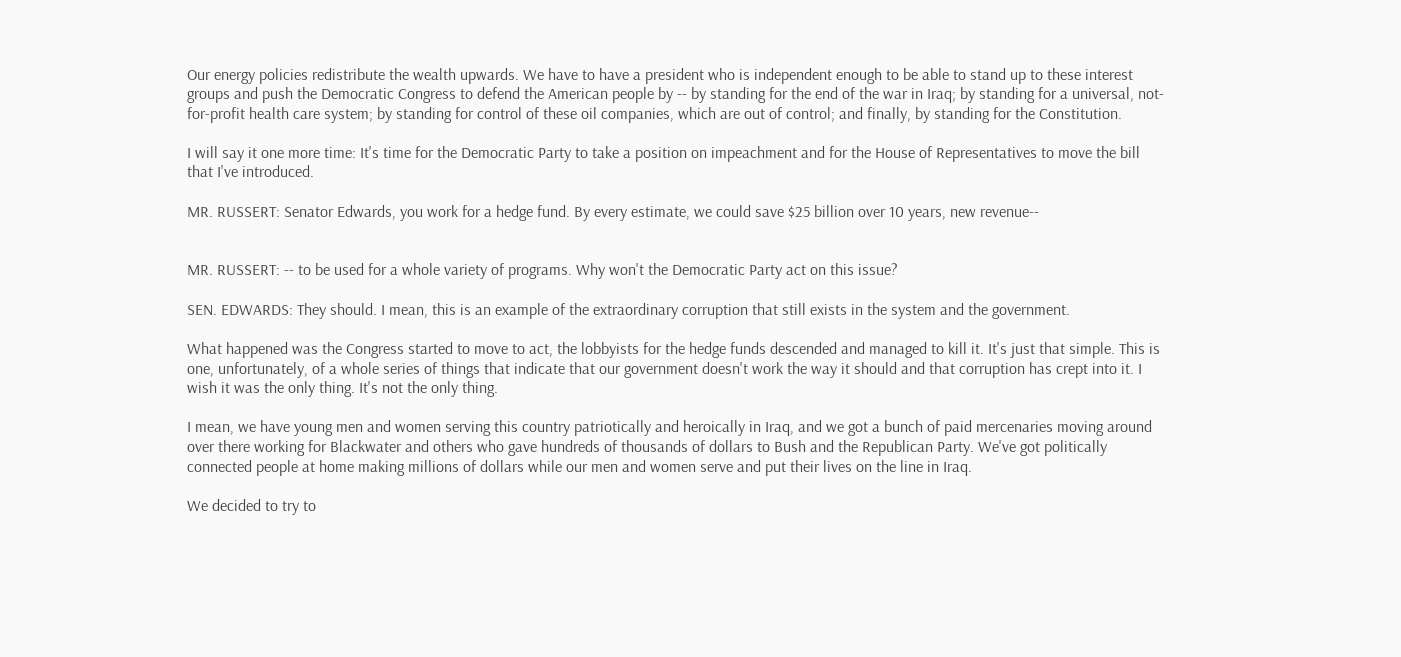Our energy policies redistribute the wealth upwards. We have to have a president who is independent enough to be able to stand up to these interest groups and push the Democratic Congress to defend the American people by -- by standing for the end of the war in Iraq; by standing for a universal, not-for-profit health care system; by standing for control of these oil companies, which are out of control; and finally, by standing for the Constitution.

I will say it one more time: It's time for the Democratic Party to take a position on impeachment and for the House of Representatives to move the bill that I've introduced.

MR. RUSSERT: Senator Edwards, you work for a hedge fund. By every estimate, we could save $25 billion over 10 years, new revenue--


MR. RUSSERT: -- to be used for a whole variety of programs. Why won't the Democratic Party act on this issue?

SEN. EDWARDS: They should. I mean, this is an example of the extraordinary corruption that still exists in the system and the government.

What happened was the Congress started to move to act, the lobbyists for the hedge funds descended and managed to kill it. It's just that simple. This is one, unfortunately, of a whole series of things that indicate that our government doesn't work the way it should and that corruption has crept into it. I wish it was the only thing. It's not the only thing.

I mean, we have young men and women serving this country patriotically and heroically in Iraq, and we got a bunch of paid mercenaries moving around over there working for Blackwater and others who gave hundreds of thousands of dollars to Bush and the Republican Party. We've got politically connected people at home making millions of dollars while our men and women serve and put their lives on the line in Iraq.

We decided to try to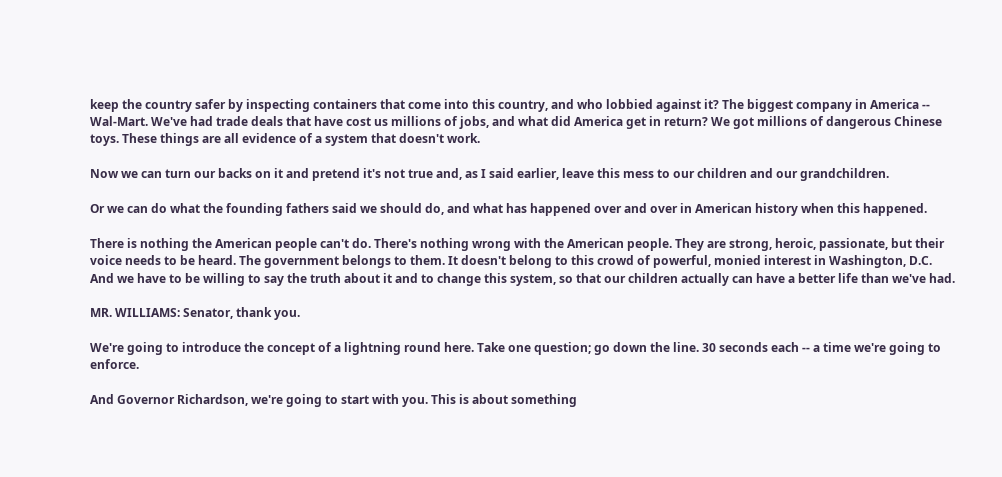keep the country safer by inspecting containers that come into this country, and who lobbied against it? The biggest company in America -- Wal-Mart. We've had trade deals that have cost us millions of jobs, and what did America get in return? We got millions of dangerous Chinese toys. These things are all evidence of a system that doesn't work.

Now we can turn our backs on it and pretend it's not true and, as I said earlier, leave this mess to our children and our grandchildren.

Or we can do what the founding fathers said we should do, and what has happened over and over in American history when this happened.

There is nothing the American people can't do. There's nothing wrong with the American people. They are strong, heroic, passionate, but their voice needs to be heard. The government belongs to them. It doesn't belong to this crowd of powerful, monied interest in Washington, D.C. And we have to be willing to say the truth about it and to change this system, so that our children actually can have a better life than we've had.

MR. WILLIAMS: Senator, thank you.

We're going to introduce the concept of a lightning round here. Take one question; go down the line. 30 seconds each -- a time we're going to enforce.

And Governor Richardson, we're going to start with you. This is about something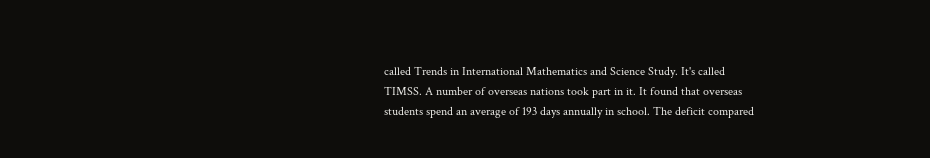called Trends in International Mathematics and Science Study. It's called TIMSS. A number of overseas nations took part in it. It found that overseas students spend an average of 193 days annually in school. The deficit compared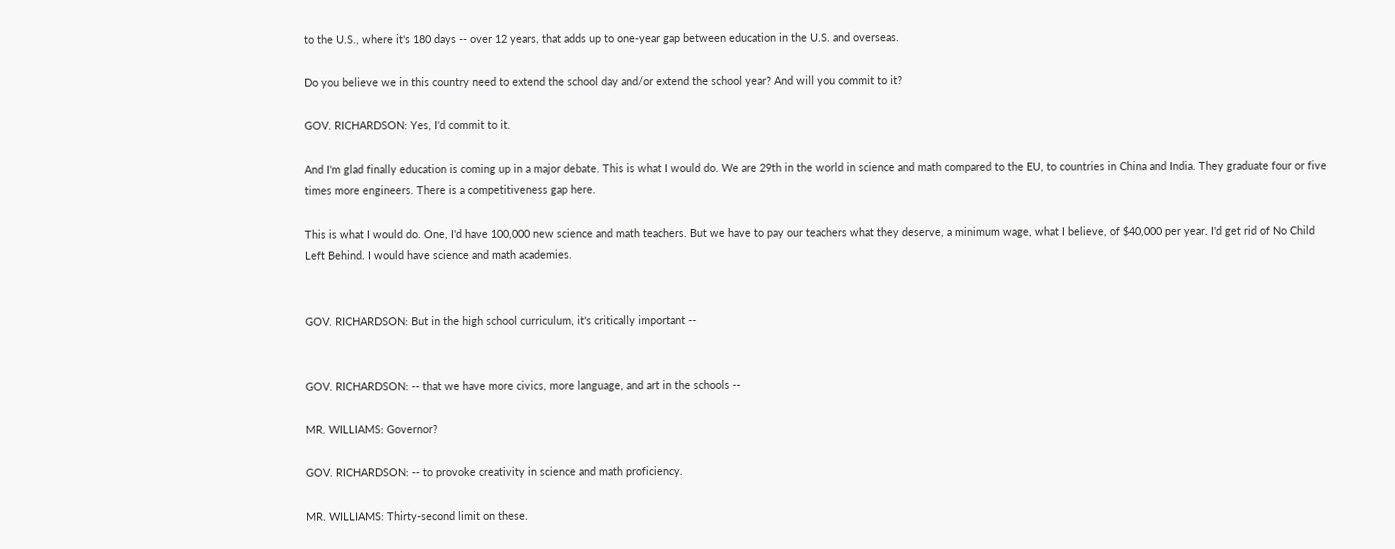to the U.S., where it's 180 days -- over 12 years, that adds up to one-year gap between education in the U.S. and overseas.

Do you believe we in this country need to extend the school day and/or extend the school year? And will you commit to it?

GOV. RICHARDSON: Yes, I'd commit to it.

And I'm glad finally education is coming up in a major debate. This is what I would do. We are 29th in the world in science and math compared to the EU, to countries in China and India. They graduate four or five times more engineers. There is a competitiveness gap here.

This is what I would do. One, I'd have 100,000 new science and math teachers. But we have to pay our teachers what they deserve, a minimum wage, what I believe, of $40,000 per year. I'd get rid of No Child Left Behind. I would have science and math academies.


GOV. RICHARDSON: But in the high school curriculum, it's critically important --


GOV. RICHARDSON: -- that we have more civics, more language, and art in the schools --

MR. WILLIAMS: Governor?

GOV. RICHARDSON: -- to provoke creativity in science and math proficiency.

MR. WILLIAMS: Thirty-second limit on these.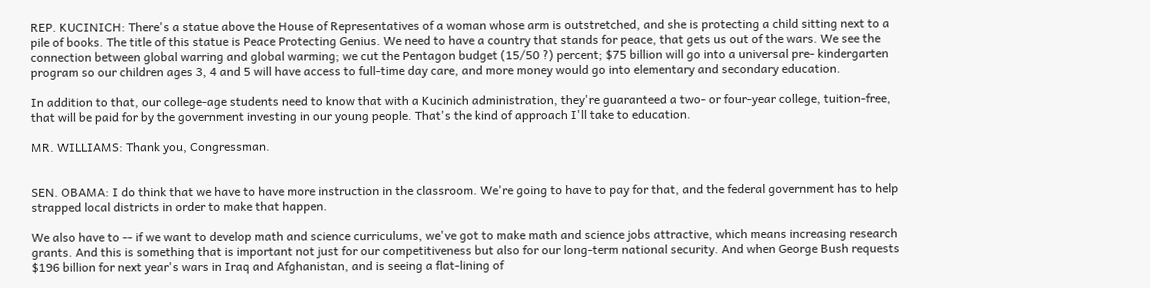REP. KUCINICH: There's a statue above the House of Representatives of a woman whose arm is outstretched, and she is protecting a child sitting next to a pile of books. The title of this statue is Peace Protecting Genius. We need to have a country that stands for peace, that gets us out of the wars. We see the connection between global warring and global warming; we cut the Pentagon budget (15/50 ?) percent; $75 billion will go into a universal pre- kindergarten program so our children ages 3, 4 and 5 will have access to full-time day care, and more money would go into elementary and secondary education.

In addition to that, our college-age students need to know that with a Kucinich administration, they're guaranteed a two- or four-year college, tuition-free, that will be paid for by the government investing in our young people. That's the kind of approach I'll take to education.

MR. WILLIAMS: Thank you, Congressman.


SEN. OBAMA: I do think that we have to have more instruction in the classroom. We're going to have to pay for that, and the federal government has to help strapped local districts in order to make that happen.

We also have to -- if we want to develop math and science curriculums, we've got to make math and science jobs attractive, which means increasing research grants. And this is something that is important not just for our competitiveness but also for our long-term national security. And when George Bush requests $196 billion for next year's wars in Iraq and Afghanistan, and is seeing a flat-lining of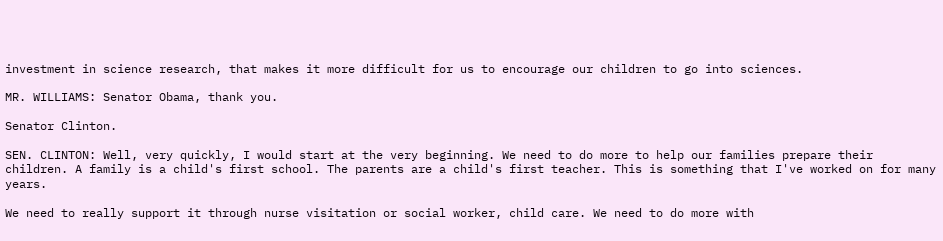investment in science research, that makes it more difficult for us to encourage our children to go into sciences.

MR. WILLIAMS: Senator Obama, thank you.

Senator Clinton.

SEN. CLINTON: Well, very quickly, I would start at the very beginning. We need to do more to help our families prepare their children. A family is a child's first school. The parents are a child's first teacher. This is something that I've worked on for many years.

We need to really support it through nurse visitation or social worker, child care. We need to do more with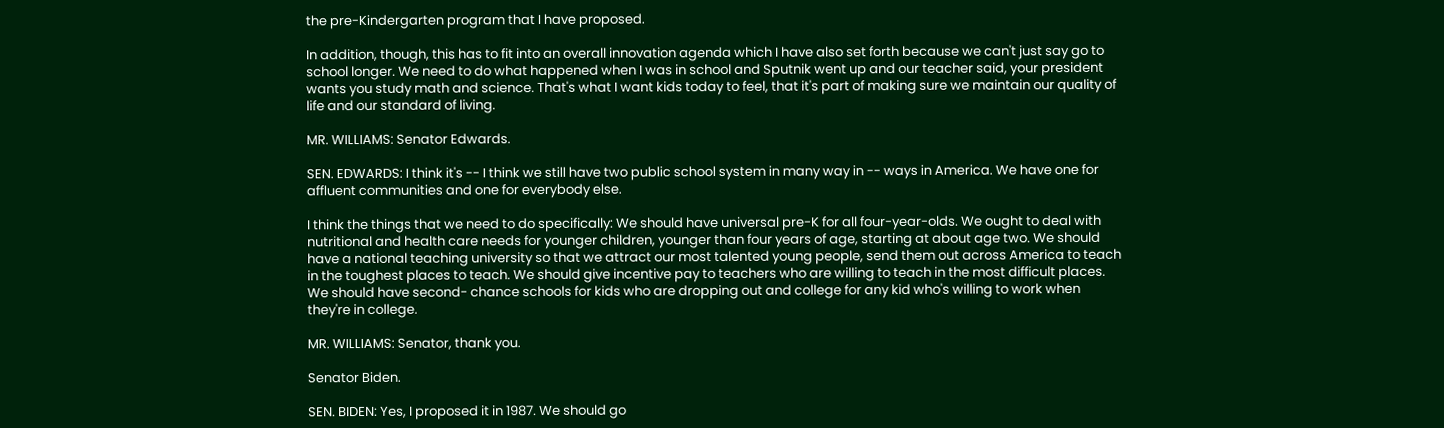the pre-Kindergarten program that I have proposed.

In addition, though, this has to fit into an overall innovation agenda which I have also set forth because we can't just say go to school longer. We need to do what happened when I was in school and Sputnik went up and our teacher said, your president wants you study math and science. That's what I want kids today to feel, that it's part of making sure we maintain our quality of life and our standard of living.

MR. WILLIAMS: Senator Edwards.

SEN. EDWARDS: I think it's -- I think we still have two public school system in many way in -- ways in America. We have one for affluent communities and one for everybody else.

I think the things that we need to do specifically: We should have universal pre-K for all four-year-olds. We ought to deal with nutritional and health care needs for younger children, younger than four years of age, starting at about age two. We should have a national teaching university so that we attract our most talented young people, send them out across America to teach in the toughest places to teach. We should give incentive pay to teachers who are willing to teach in the most difficult places. We should have second- chance schools for kids who are dropping out and college for any kid who's willing to work when they're in college.

MR. WILLIAMS: Senator, thank you.

Senator Biden.

SEN. BIDEN: Yes, I proposed it in 1987. We should go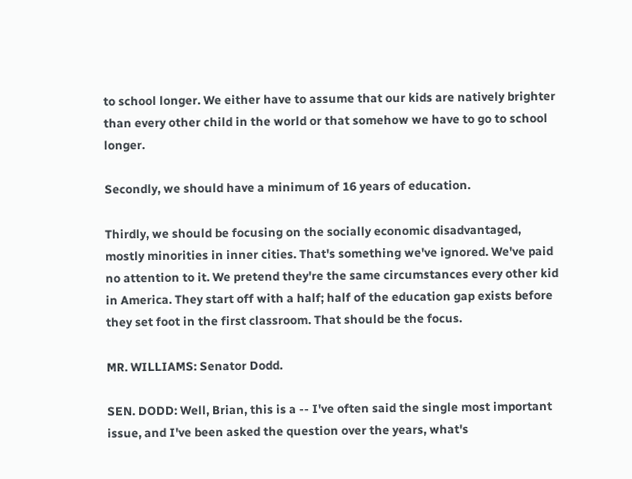to school longer. We either have to assume that our kids are natively brighter than every other child in the world or that somehow we have to go to school longer.

Secondly, we should have a minimum of 16 years of education.

Thirdly, we should be focusing on the socially economic disadvantaged, mostly minorities in inner cities. That's something we've ignored. We've paid no attention to it. We pretend they're the same circumstances every other kid in America. They start off with a half; half of the education gap exists before they set foot in the first classroom. That should be the focus.

MR. WILLIAMS: Senator Dodd.

SEN. DODD: Well, Brian, this is a -- I've often said the single most important issue, and I've been asked the question over the years, what's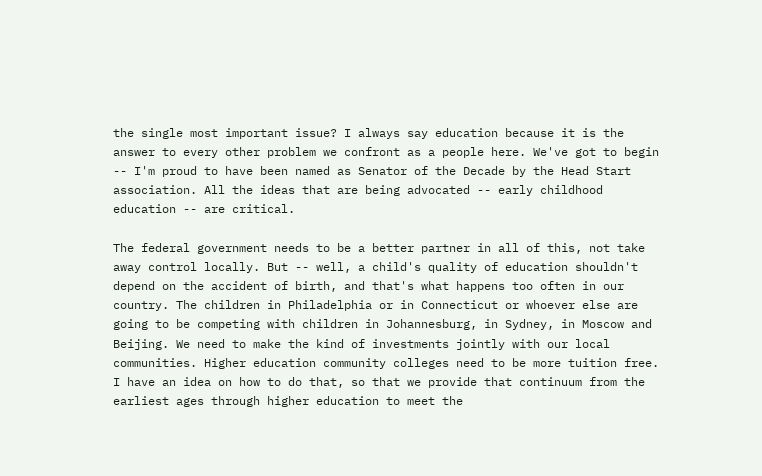the single most important issue? I always say education because it is the answer to every other problem we confront as a people here. We've got to begin -- I'm proud to have been named as Senator of the Decade by the Head Start association. All the ideas that are being advocated -- early childhood education -- are critical.

The federal government needs to be a better partner in all of this, not take away control locally. But -- well, a child's quality of education shouldn't depend on the accident of birth, and that's what happens too often in our country. The children in Philadelphia or in Connecticut or whoever else are going to be competing with children in Johannesburg, in Sydney, in Moscow and Beijing. We need to make the kind of investments jointly with our local communities. Higher education community colleges need to be more tuition free. I have an idea on how to do that, so that we provide that continuum from the earliest ages through higher education to meet the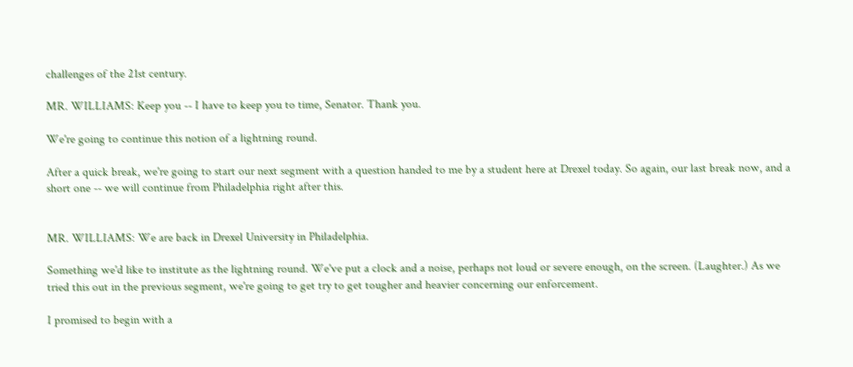challenges of the 21st century.

MR. WILLIAMS: Keep you -- I have to keep you to time, Senator. Thank you.

We're going to continue this notion of a lightning round.

After a quick break, we're going to start our next segment with a question handed to me by a student here at Drexel today. So again, our last break now, and a short one -- we will continue from Philadelphia right after this.


MR. WILLIAMS: We are back in Drexel University in Philadelphia.

Something we'd like to institute as the lightning round. We've put a clock and a noise, perhaps not loud or severe enough, on the screen. (Laughter.) As we tried this out in the previous segment, we're going to get try to get tougher and heavier concerning our enforcement.

I promised to begin with a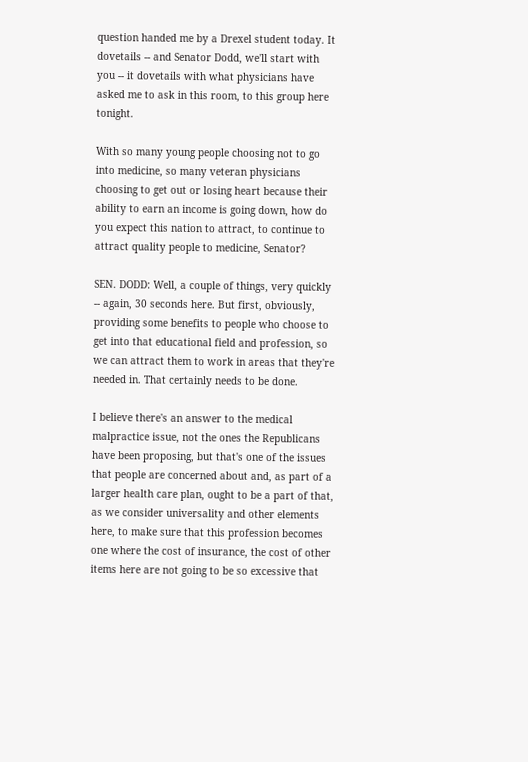question handed me by a Drexel student today. It dovetails -- and Senator Dodd, we'll start with you -- it dovetails with what physicians have asked me to ask in this room, to this group here tonight.

With so many young people choosing not to go into medicine, so many veteran physicians choosing to get out or losing heart because their ability to earn an income is going down, how do you expect this nation to attract, to continue to attract quality people to medicine, Senator?

SEN. DODD: Well, a couple of things, very quickly -- again, 30 seconds here. But first, obviously, providing some benefits to people who choose to get into that educational field and profession, so we can attract them to work in areas that they're needed in. That certainly needs to be done.

I believe there's an answer to the medical malpractice issue, not the ones the Republicans have been proposing, but that's one of the issues that people are concerned about and, as part of a larger health care plan, ought to be a part of that, as we consider universality and other elements here, to make sure that this profession becomes one where the cost of insurance, the cost of other items here are not going to be so excessive that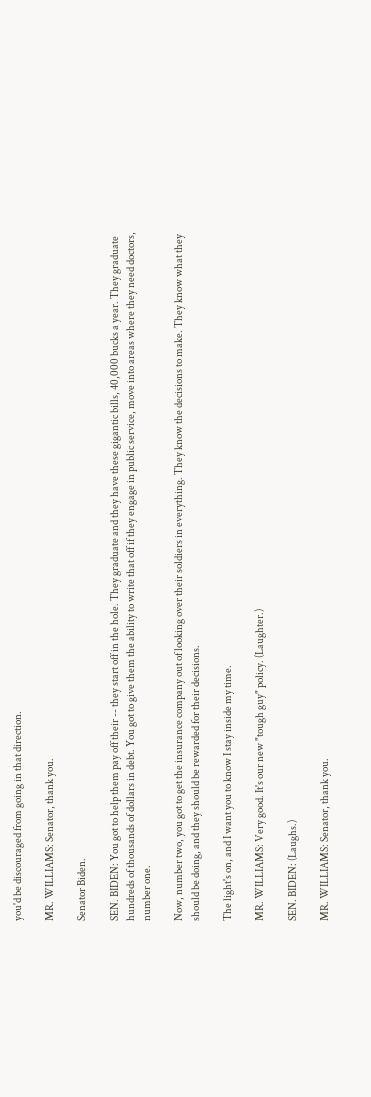you'd be discouraged from going in that direction.

MR. WILLIAMS: Senator, thank you.

Senator Biden.

SEN. BIDEN: You got to help them pay off their -- they start off in the hole. They graduate and they have these gigantic bills, 40,000 bucks a year. They graduate hundreds of thousands of dollars in debt. You got to give them the ability to write that off if they engage in public service, move into areas where they need doctors, number one.

Now, number two, you got to get the insurance company out of looking over their soldiers in everything. They know the decisions to make. They know what they should be doing, and they should be rewarded for their decisions.

The light's on, and I want you to know I stay inside my time.

MR. WILLIAMS: Very good. It's our new "tough guy" policy. (Laughter.)

SEN. BIDEN: (Laughs.)

MR. WILLIAMS: Senator, thank you.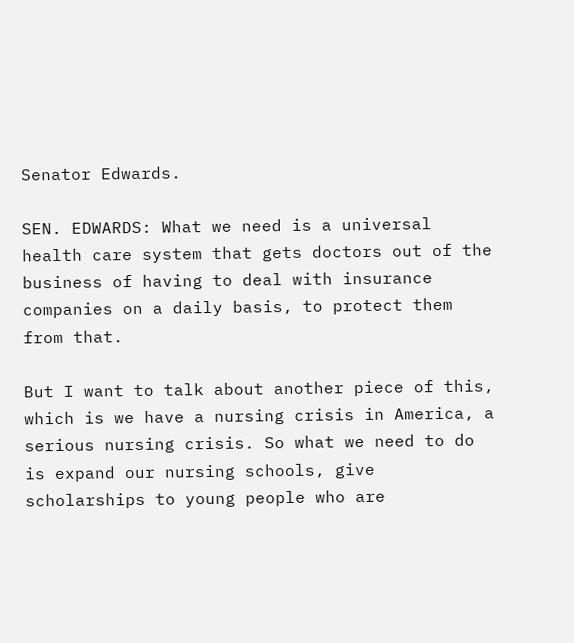Senator Edwards.

SEN. EDWARDS: What we need is a universal health care system that gets doctors out of the business of having to deal with insurance companies on a daily basis, to protect them from that.

But I want to talk about another piece of this, which is we have a nursing crisis in America, a serious nursing crisis. So what we need to do is expand our nursing schools, give scholarships to young people who are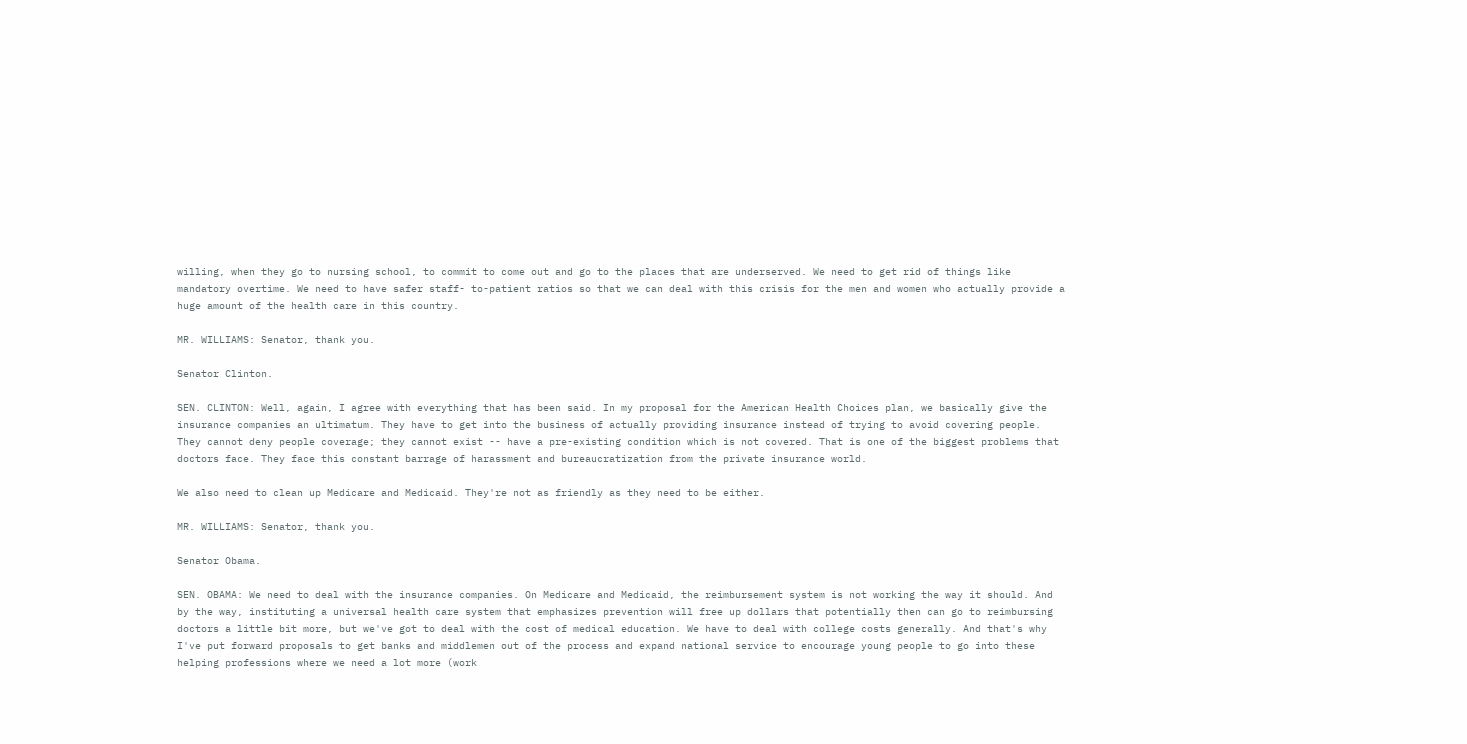willing, when they go to nursing school, to commit to come out and go to the places that are underserved. We need to get rid of things like mandatory overtime. We need to have safer staff- to-patient ratios so that we can deal with this crisis for the men and women who actually provide a huge amount of the health care in this country.

MR. WILLIAMS: Senator, thank you.

Senator Clinton.

SEN. CLINTON: Well, again, I agree with everything that has been said. In my proposal for the American Health Choices plan, we basically give the insurance companies an ultimatum. They have to get into the business of actually providing insurance instead of trying to avoid covering people. They cannot deny people coverage; they cannot exist -- have a pre-existing condition which is not covered. That is one of the biggest problems that doctors face. They face this constant barrage of harassment and bureaucratization from the private insurance world.

We also need to clean up Medicare and Medicaid. They're not as friendly as they need to be either.

MR. WILLIAMS: Senator, thank you.

Senator Obama.

SEN. OBAMA: We need to deal with the insurance companies. On Medicare and Medicaid, the reimbursement system is not working the way it should. And by the way, instituting a universal health care system that emphasizes prevention will free up dollars that potentially then can go to reimbursing doctors a little bit more, but we've got to deal with the cost of medical education. We have to deal with college costs generally. And that's why I've put forward proposals to get banks and middlemen out of the process and expand national service to encourage young people to go into these helping professions where we need a lot more (work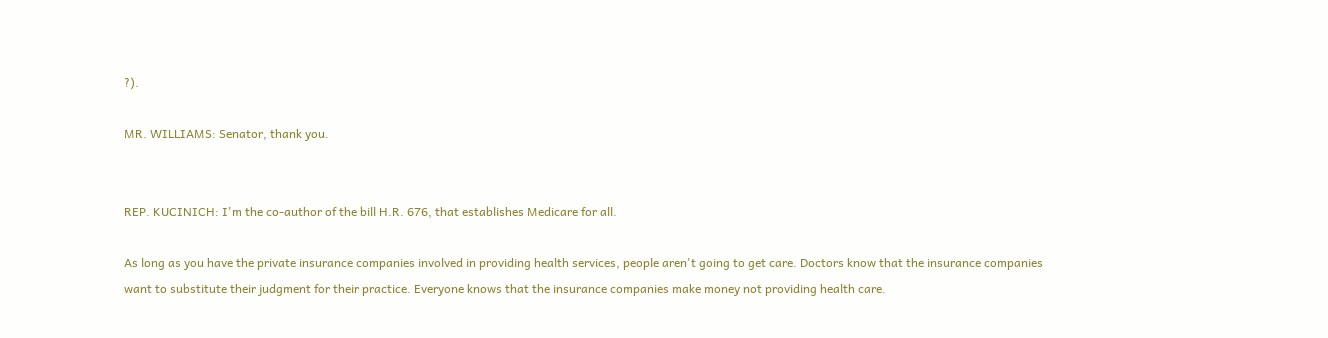?).

MR. WILLIAMS: Senator, thank you.


REP. KUCINICH: I'm the co-author of the bill H.R. 676, that establishes Medicare for all.

As long as you have the private insurance companies involved in providing health services, people aren't going to get care. Doctors know that the insurance companies want to substitute their judgment for their practice. Everyone knows that the insurance companies make money not providing health care.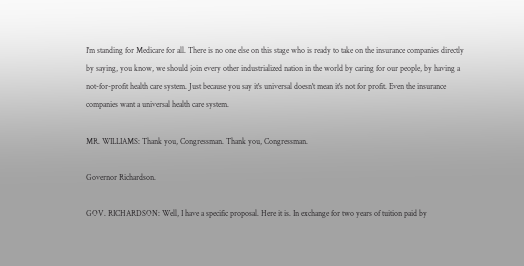I'm standing for Medicare for all. There is no one else on this stage who is ready to take on the insurance companies directly by saying, you know, we should join every other industrialized nation in the world by caring for our people, by having a not-for-profit health care system. Just because you say it's universal doesn't mean it's not for profit. Even the insurance companies want a universal health care system.

MR. WILLIAMS: Thank you, Congressman. Thank you, Congressman.

Governor Richardson.

GOV. RICHARDSON: Well, I have a specific proposal. Here it is. In exchange for two years of tuition paid by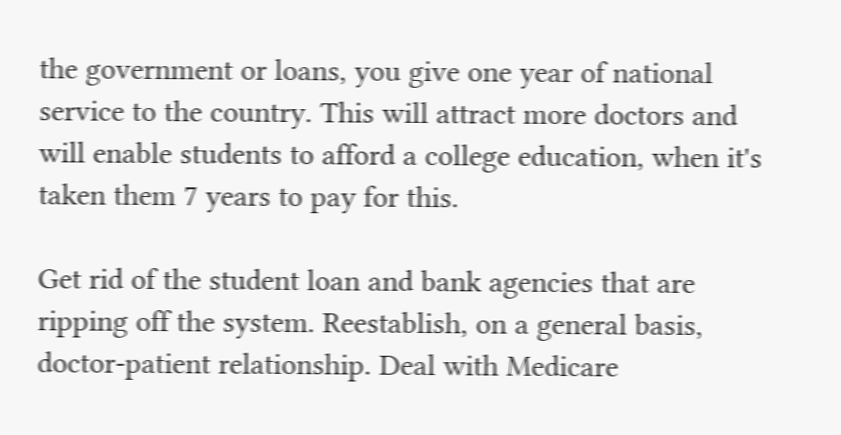the government or loans, you give one year of national service to the country. This will attract more doctors and will enable students to afford a college education, when it's taken them 7 years to pay for this.

Get rid of the student loan and bank agencies that are ripping off the system. Reestablish, on a general basis, doctor-patient relationship. Deal with Medicare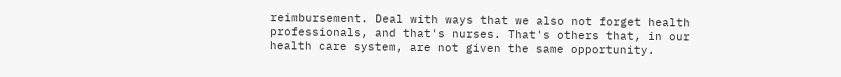reimbursement. Deal with ways that we also not forget health professionals, and that's nurses. That's others that, in our health care system, are not given the same opportunity.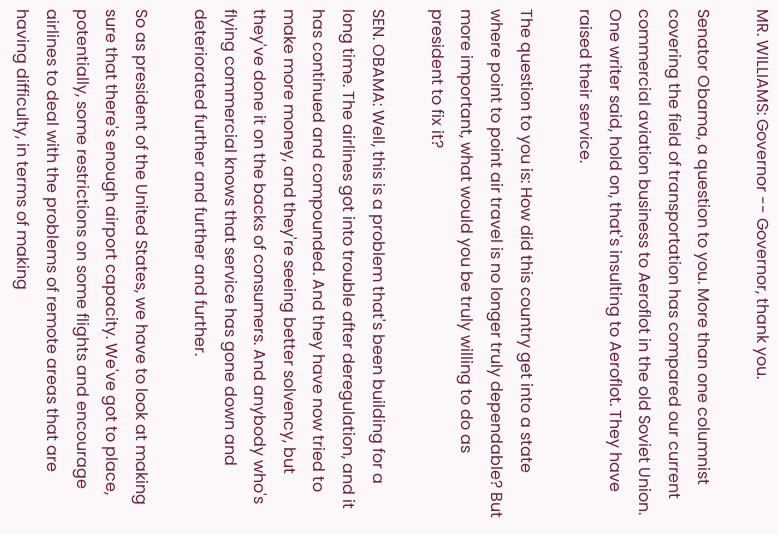MR. WILLIAMS: Governor -- Governor, thank you.

Senator Obama, a question to you. More than one columnist covering the field of transportation has compared our current commercial aviation business to Aeroflot in the old Soviet Union. One writer said, hold on, that's insulting to Aeroflot. They have raised their service.

The question to you is: How did this country get into a state where point to point air travel is no longer truly dependable? But more important, what would you be truly willing to do as president to fix it?

SEN. OBAMA: Well, this is a problem that's been building for a long time. The airlines got into trouble after deregulation, and it has continued and compounded. And they have now tried to make more money, and they're seeing better solvency, but they've done it on the backs of consumers. And anybody who's flying commercial knows that service has gone down and deteriorated further and further and further.

So as president of the United States, we have to look at making sure that there's enough airport capacity. We've got to place, potentially, some restrictions on some flights and encourage airlines to deal with the problems of remote areas that are having difficulty, in terms of making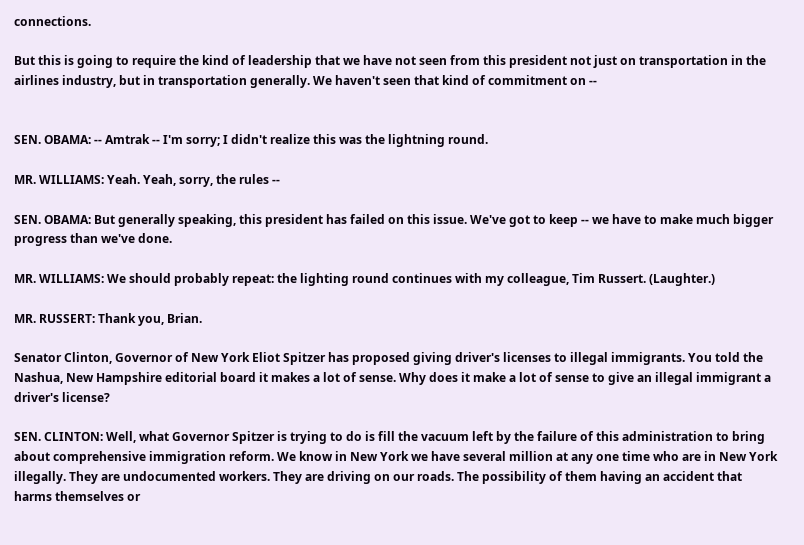connections.

But this is going to require the kind of leadership that we have not seen from this president not just on transportation in the airlines industry, but in transportation generally. We haven't seen that kind of commitment on --


SEN. OBAMA: -- Amtrak -- I'm sorry; I didn't realize this was the lightning round.

MR. WILLIAMS: Yeah. Yeah, sorry, the rules --

SEN. OBAMA: But generally speaking, this president has failed on this issue. We've got to keep -- we have to make much bigger progress than we've done.

MR. WILLIAMS: We should probably repeat: the lighting round continues with my colleague, Tim Russert. (Laughter.)

MR. RUSSERT: Thank you, Brian.

Senator Clinton, Governor of New York Eliot Spitzer has proposed giving driver's licenses to illegal immigrants. You told the Nashua, New Hampshire editorial board it makes a lot of sense. Why does it make a lot of sense to give an illegal immigrant a driver's license?

SEN. CLINTON: Well, what Governor Spitzer is trying to do is fill the vacuum left by the failure of this administration to bring about comprehensive immigration reform. We know in New York we have several million at any one time who are in New York illegally. They are undocumented workers. They are driving on our roads. The possibility of them having an accident that harms themselves or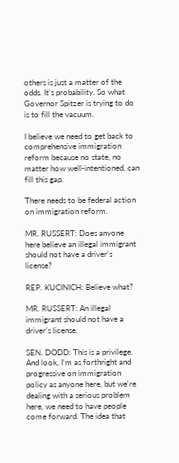others is just a matter of the odds. It's probability. So what Governor Spitzer is trying to do is to fill the vacuum.

I believe we need to get back to comprehensive immigration reform because no state, no matter how well-intentioned, can fill this gap.

There needs to be federal action on immigration reform.

MR. RUSSERT: Does anyone here believe an illegal immigrant should not have a driver's license?

REP. KUCINICH: Believe what?

MR. RUSSERT: An illegal immigrant should not have a driver's license.

SEN. DODD: This is a privilege. And look, I'm as forthright and progressive on immigration policy as anyone here, but we're dealing with a serious problem here, we need to have people come forward. The idea that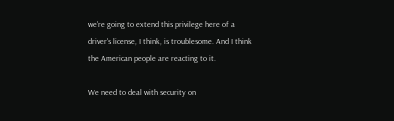we're going to extend this privilege here of a driver's license, I think, is troublesome. And I think the American people are reacting to it.

We need to deal with security on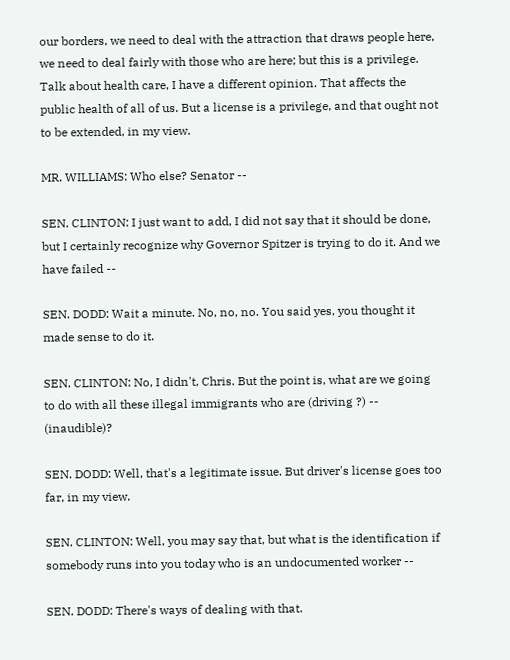our borders, we need to deal with the attraction that draws people here, we need to deal fairly with those who are here; but this is a privilege. Talk about health care, I have a different opinion. That affects the public health of all of us. But a license is a privilege, and that ought not to be extended, in my view.

MR. WILLIAMS: Who else? Senator --

SEN. CLINTON: I just want to add, I did not say that it should be done, but I certainly recognize why Governor Spitzer is trying to do it. And we have failed --

SEN. DODD: Wait a minute. No, no, no. You said yes, you thought it made sense to do it.

SEN. CLINTON: No, I didn't, Chris. But the point is, what are we going to do with all these illegal immigrants who are (driving ?) -- (inaudible)?

SEN. DODD: Well, that's a legitimate issue. But driver's license goes too far, in my view.

SEN. CLINTON: Well, you may say that, but what is the identification if somebody runs into you today who is an undocumented worker --

SEN. DODD: There's ways of dealing with that.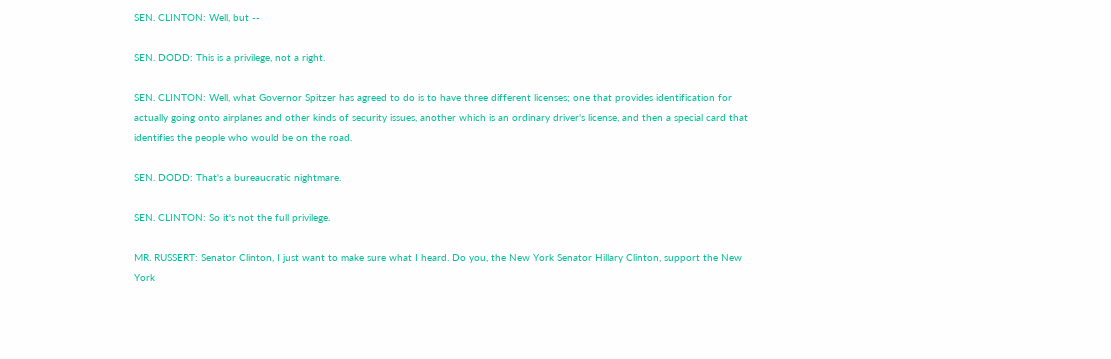SEN. CLINTON: Well, but --

SEN. DODD: This is a privilege, not a right.

SEN. CLINTON: Well, what Governor Spitzer has agreed to do is to have three different licenses; one that provides identification for actually going onto airplanes and other kinds of security issues, another which is an ordinary driver's license, and then a special card that identifies the people who would be on the road.

SEN. DODD: That's a bureaucratic nightmare.

SEN. CLINTON: So it's not the full privilege.

MR. RUSSERT: Senator Clinton, I just want to make sure what I heard. Do you, the New York Senator Hillary Clinton, support the New York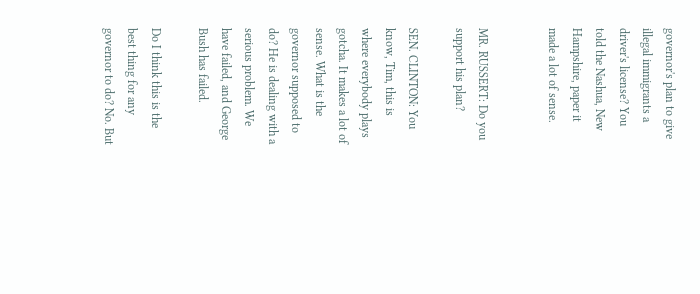governor's plan to give illegal immigrants a driver's license? You told the Nashua, New Hampshire, paper it made a lot of sense.


MR. RUSSERT: Do you support his plan?

SEN. CLINTON: You know, Tim, this is where everybody plays gotcha. It makes a lot of sense. What is the governor supposed to do? He is dealing with a serious problem. We have failed, and George Bush has failed.

Do I think this is the best thing for any governor to do? No. But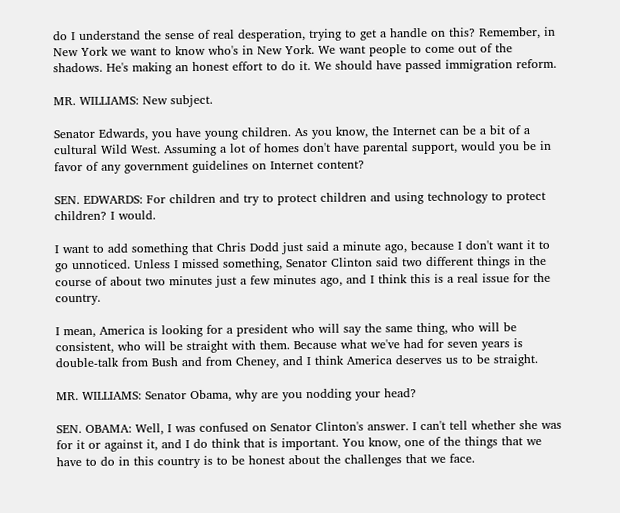do I understand the sense of real desperation, trying to get a handle on this? Remember, in New York we want to know who's in New York. We want people to come out of the shadows. He's making an honest effort to do it. We should have passed immigration reform.

MR. WILLIAMS: New subject.

Senator Edwards, you have young children. As you know, the Internet can be a bit of a cultural Wild West. Assuming a lot of homes don't have parental support, would you be in favor of any government guidelines on Internet content?

SEN. EDWARDS: For children and try to protect children and using technology to protect children? I would.

I want to add something that Chris Dodd just said a minute ago, because I don't want it to go unnoticed. Unless I missed something, Senator Clinton said two different things in the course of about two minutes just a few minutes ago, and I think this is a real issue for the country.

I mean, America is looking for a president who will say the same thing, who will be consistent, who will be straight with them. Because what we've had for seven years is double-talk from Bush and from Cheney, and I think America deserves us to be straight.

MR. WILLIAMS: Senator Obama, why are you nodding your head?

SEN. OBAMA: Well, I was confused on Senator Clinton's answer. I can't tell whether she was for it or against it, and I do think that is important. You know, one of the things that we have to do in this country is to be honest about the challenges that we face.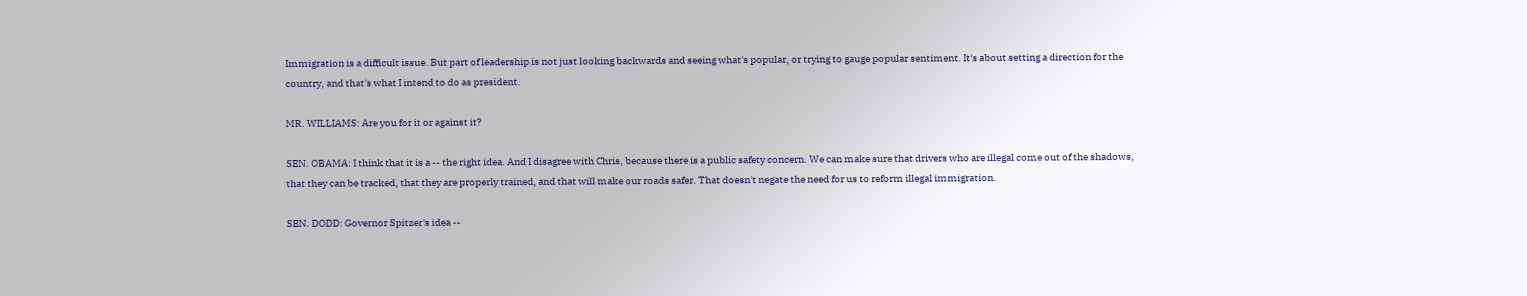Immigration is a difficult issue. But part of leadership is not just looking backwards and seeing what's popular, or trying to gauge popular sentiment. It's about setting a direction for the country, and that's what I intend to do as president.

MR. WILLIAMS: Are you for it or against it?

SEN. OBAMA: I think that it is a -- the right idea. And I disagree with Chris, because there is a public safety concern. We can make sure that drivers who are illegal come out of the shadows, that they can be tracked, that they are properly trained, and that will make our roads safer. That doesn't negate the need for us to reform illegal immigration.

SEN. DODD: Governor Spitzer's idea --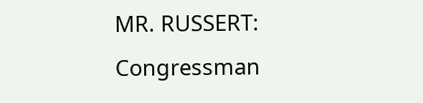MR. RUSSERT: Congressman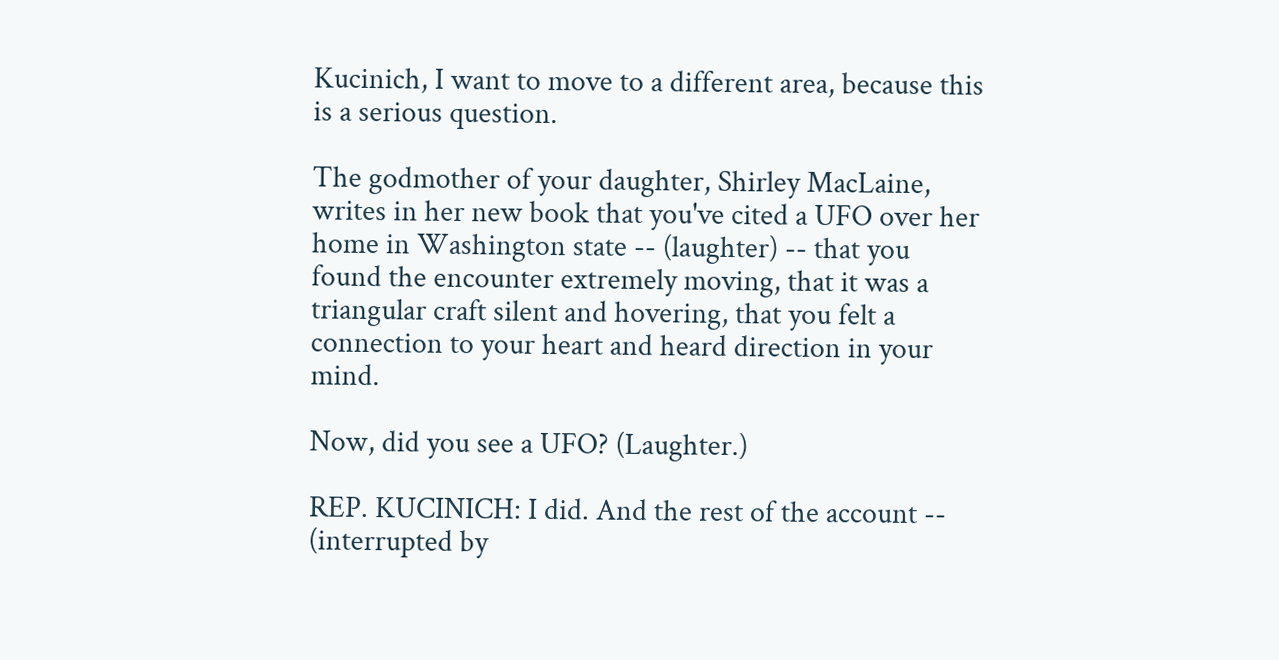Kucinich, I want to move to a different area, because this is a serious question.

The godmother of your daughter, Shirley MacLaine, writes in her new book that you've cited a UFO over her home in Washington state -- (laughter) -- that you found the encounter extremely moving, that it was a triangular craft silent and hovering, that you felt a connection to your heart and heard direction in your mind.

Now, did you see a UFO? (Laughter.)

REP. KUCINICH: I did. And the rest of the account -- (interrupted by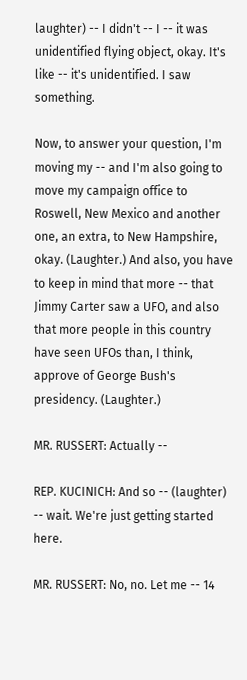laughter) -- I didn't -- I -- it was unidentified flying object, okay. It's like -- it's unidentified. I saw something.

Now, to answer your question, I'm moving my -- and I'm also going to move my campaign office to Roswell, New Mexico and another one, an extra, to New Hampshire, okay. (Laughter.) And also, you have to keep in mind that more -- that Jimmy Carter saw a UFO, and also that more people in this country have seen UFOs than, I think, approve of George Bush's presidency. (Laughter.)

MR. RUSSERT: Actually --

REP. KUCINICH: And so -- (laughter) -- wait. We're just getting started here.

MR. RUSSERT: No, no. Let me -- 14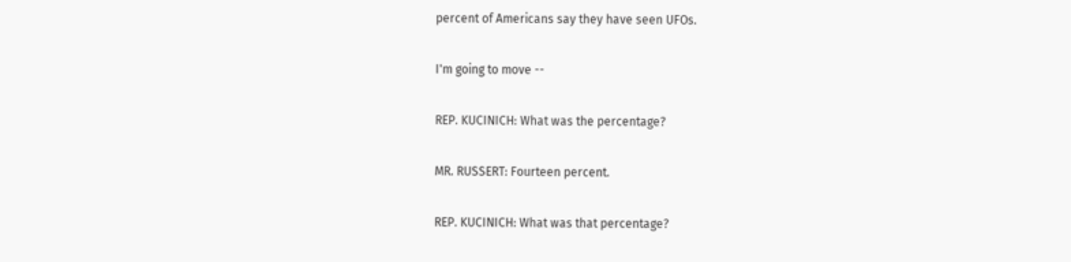percent of Americans say they have seen UFOs.

I'm going to move --

REP. KUCINICH: What was the percentage?

MR. RUSSERT: Fourteen percent.

REP. KUCINICH: What was that percentage?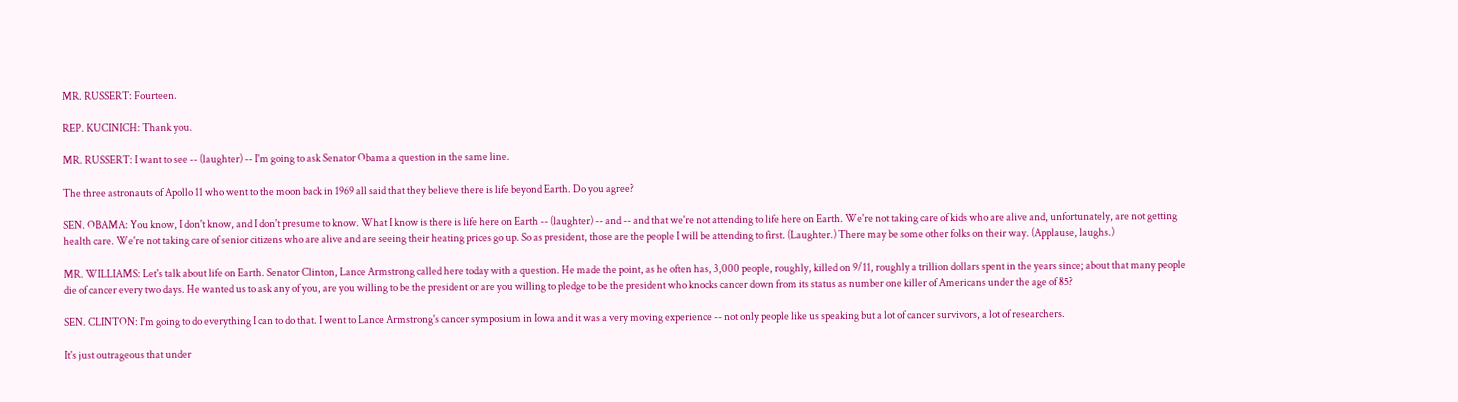MR. RUSSERT: Fourteen.

REP. KUCINICH: Thank you.

MR. RUSSERT: I want to see -- (laughter) -- I'm going to ask Senator Obama a question in the same line.

The three astronauts of Apollo 11 who went to the moon back in 1969 all said that they believe there is life beyond Earth. Do you agree?

SEN. OBAMA: You know, I don't know, and I don't presume to know. What I know is there is life here on Earth -- (laughter) -- and -- and that we're not attending to life here on Earth. We're not taking care of kids who are alive and, unfortunately, are not getting health care. We're not taking care of senior citizens who are alive and are seeing their heating prices go up. So as president, those are the people I will be attending to first. (Laughter.) There may be some other folks on their way. (Applause, laughs.)

MR. WILLIAMS: Let's talk about life on Earth. Senator Clinton, Lance Armstrong called here today with a question. He made the point, as he often has, 3,000 people, roughly, killed on 9/11, roughly a trillion dollars spent in the years since; about that many people die of cancer every two days. He wanted us to ask any of you, are you willing to be the president or are you willing to pledge to be the president who knocks cancer down from its status as number one killer of Americans under the age of 85?

SEN. CLINTON: I'm going to do everything I can to do that. I went to Lance Armstrong's cancer symposium in Iowa and it was a very moving experience -- not only people like us speaking but a lot of cancer survivors, a lot of researchers.

It's just outrageous that under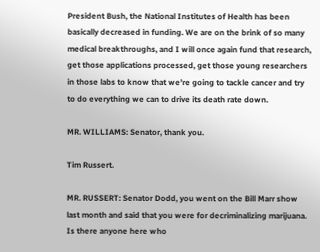President Bush, the National Institutes of Health has been basically decreased in funding. We are on the brink of so many medical breakthroughs, and I will once again fund that research, get those applications processed, get those young researchers in those labs to know that we're going to tackle cancer and try to do everything we can to drive its death rate down.

MR. WILLIAMS: Senator, thank you.

Tim Russert.

MR. RUSSERT: Senator Dodd, you went on the Bill Marr show last month and said that you were for decriminalizing marijuana. Is there anyone here who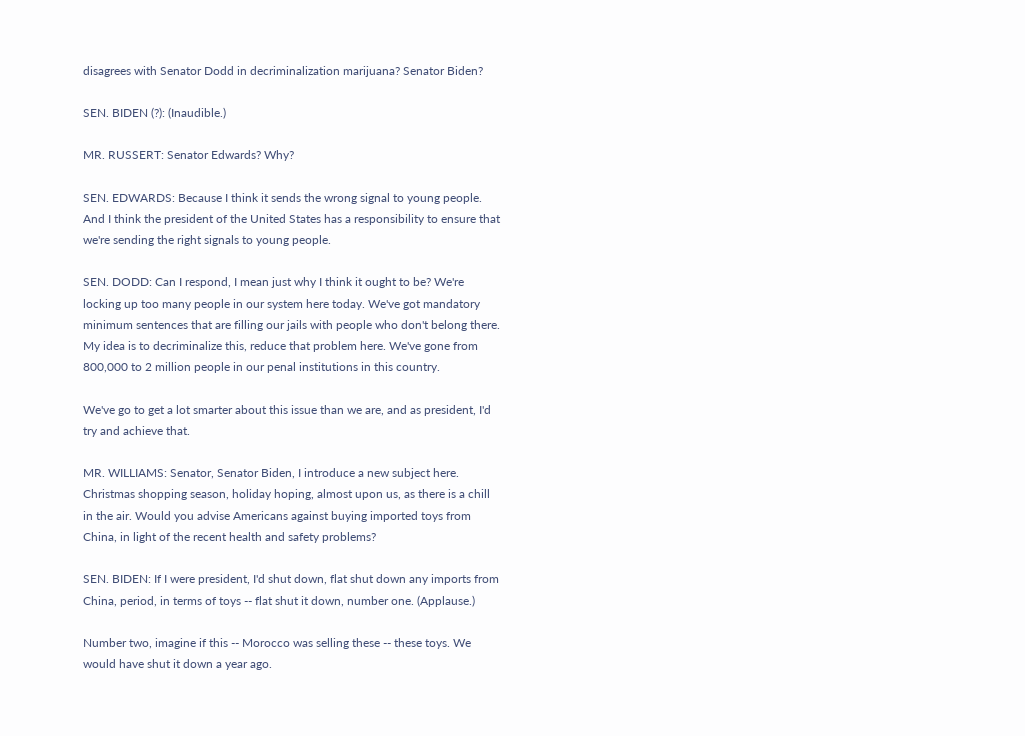disagrees with Senator Dodd in decriminalization marijuana? Senator Biden?

SEN. BIDEN (?): (Inaudible.)

MR. RUSSERT: Senator Edwards? Why?

SEN. EDWARDS: Because I think it sends the wrong signal to young people. And I think the president of the United States has a responsibility to ensure that we're sending the right signals to young people.

SEN. DODD: Can I respond, I mean just why I think it ought to be? We're locking up too many people in our system here today. We've got mandatory minimum sentences that are filling our jails with people who don't belong there. My idea is to decriminalize this, reduce that problem here. We've gone from 800,000 to 2 million people in our penal institutions in this country.

We've go to get a lot smarter about this issue than we are, and as president, I'd try and achieve that.

MR. WILLIAMS: Senator, Senator Biden, I introduce a new subject here. Christmas shopping season, holiday hoping, almost upon us, as there is a chill in the air. Would you advise Americans against buying imported toys from China, in light of the recent health and safety problems?

SEN. BIDEN: If I were president, I'd shut down, flat shut down any imports from China, period, in terms of toys -- flat shut it down, number one. (Applause.)

Number two, imagine if this -- Morocco was selling these -- these toys. We would have shut it down a year ago.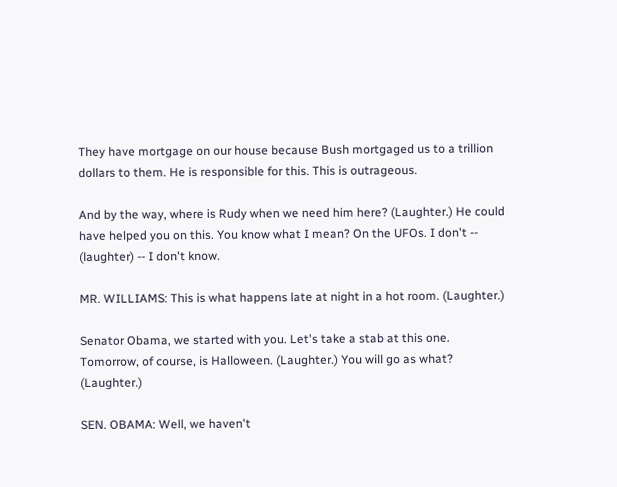They have mortgage on our house because Bush mortgaged us to a trillion dollars to them. He is responsible for this. This is outrageous.

And by the way, where is Rudy when we need him here? (Laughter.) He could have helped you on this. You know what I mean? On the UFOs. I don't -- (laughter) -- I don't know.

MR. WILLIAMS: This is what happens late at night in a hot room. (Laughter.)

Senator Obama, we started with you. Let's take a stab at this one. Tomorrow, of course, is Halloween. (Laughter.) You will go as what? (Laughter.)

SEN. OBAMA: Well, we haven't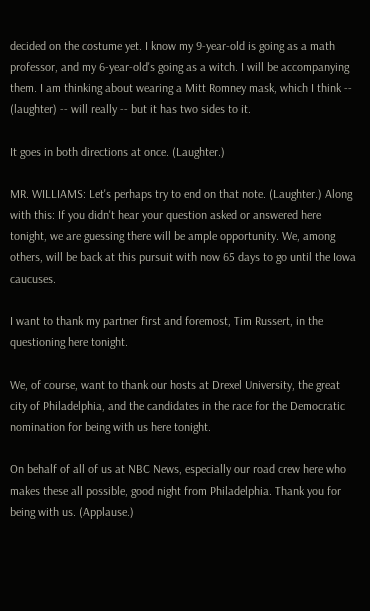decided on the costume yet. I know my 9-year-old is going as a math professor, and my 6-year-old's going as a witch. I will be accompanying them. I am thinking about wearing a Mitt Romney mask, which I think -- (laughter) -- will really -- but it has two sides to it.

It goes in both directions at once. (Laughter.)

MR. WILLIAMS: Let's perhaps try to end on that note. (Laughter.) Along with this: If you didn't hear your question asked or answered here tonight, we are guessing there will be ample opportunity. We, among others, will be back at this pursuit with now 65 days to go until the Iowa caucuses.

I want to thank my partner first and foremost, Tim Russert, in the questioning here tonight.

We, of course, want to thank our hosts at Drexel University, the great city of Philadelphia, and the candidates in the race for the Democratic nomination for being with us here tonight.

On behalf of all of us at NBC News, especially our road crew here who makes these all possible, good night from Philadelphia. Thank you for being with us. (Applause.)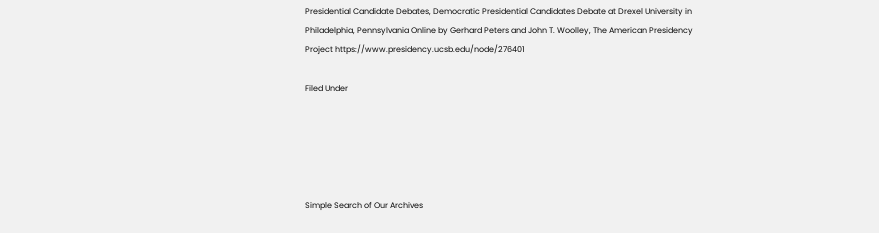Presidential Candidate Debates, Democratic Presidential Candidates Debate at Drexel University in Philadelphia, Pennsylvania Online by Gerhard Peters and John T. Woolley, The American Presidency Project https://www.presidency.ucsb.edu/node/276401

Filed Under





Simple Search of Our Archives